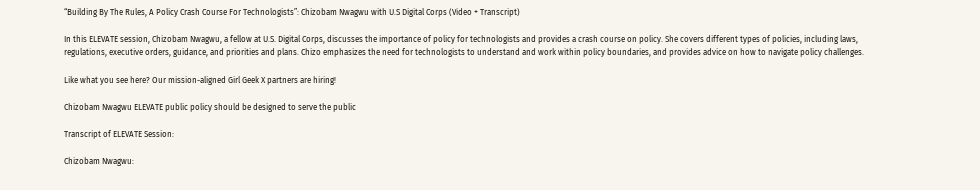“Building By The Rules, A Policy Crash Course For Technologists”: Chizobam Nwagwu with U.S Digital Corps (Video + Transcript)

In this ELEVATE session, Chizobam Nwagwu, a fellow at U.S. Digital Corps, discusses the importance of policy for technologists and provides a crash course on policy. She covers different types of policies, including laws, regulations, executive orders, guidance, and priorities and plans. Chizo emphasizes the need for technologists to understand and work within policy boundaries, and provides advice on how to navigate policy challenges.

Like what you see here? Our mission-aligned Girl Geek X partners are hiring!

Chizobam Nwagwu ELEVATE public policy should be designed to serve the public

Transcript of ELEVATE Session:

Chizobam Nwagwu: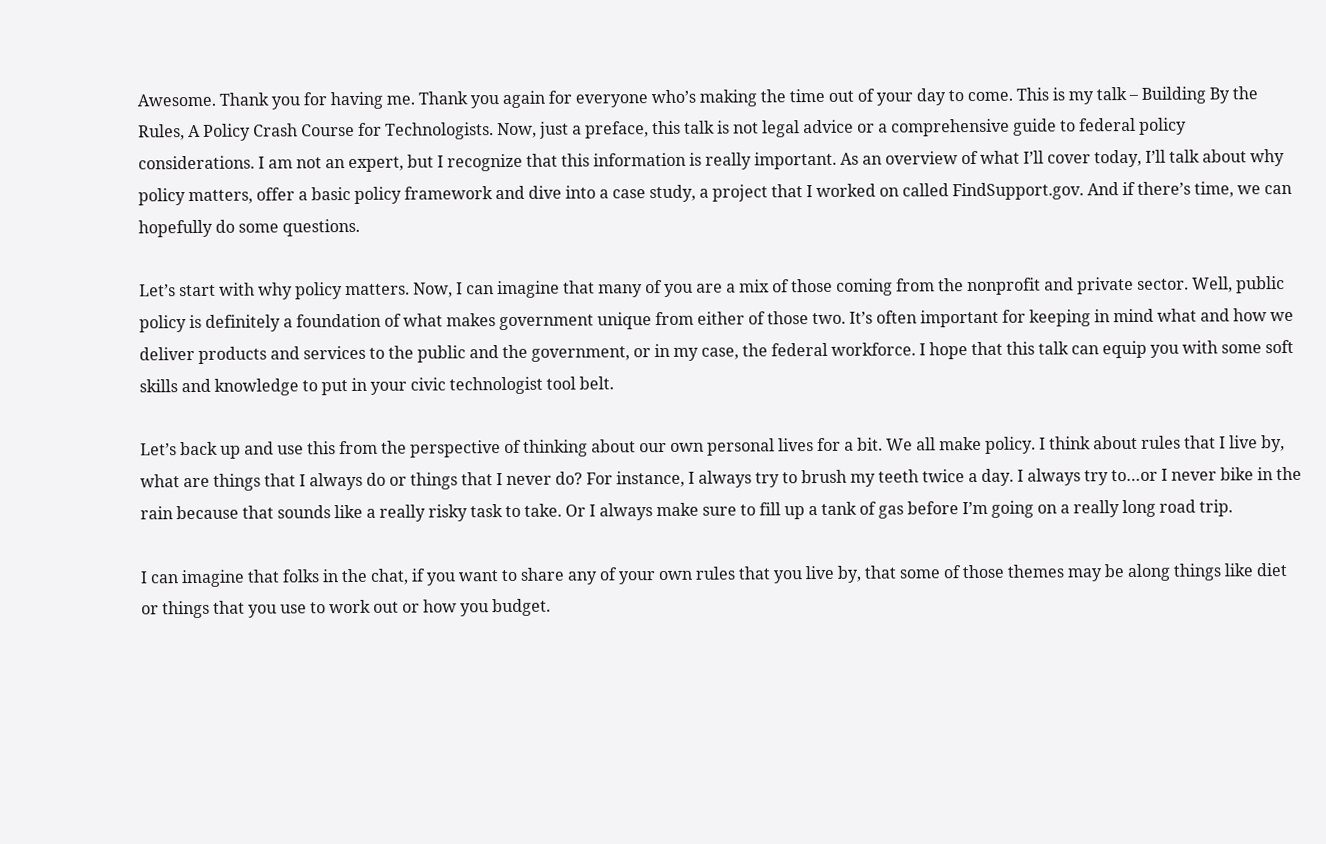Awesome. Thank you for having me. Thank you again for everyone who’s making the time out of your day to come. This is my talk – Building By the Rules, A Policy Crash Course for Technologists. Now, just a preface, this talk is not legal advice or a comprehensive guide to federal policy considerations. I am not an expert, but I recognize that this information is really important. As an overview of what I’ll cover today, I’ll talk about why policy matters, offer a basic policy framework and dive into a case study, a project that I worked on called FindSupport.gov. And if there’s time, we can hopefully do some questions.

Let’s start with why policy matters. Now, I can imagine that many of you are a mix of those coming from the nonprofit and private sector. Well, public policy is definitely a foundation of what makes government unique from either of those two. It’s often important for keeping in mind what and how we deliver products and services to the public and the government, or in my case, the federal workforce. I hope that this talk can equip you with some soft skills and knowledge to put in your civic technologist tool belt.

Let’s back up and use this from the perspective of thinking about our own personal lives for a bit. We all make policy. I think about rules that I live by, what are things that I always do or things that I never do? For instance, I always try to brush my teeth twice a day. I always try to…or I never bike in the rain because that sounds like a really risky task to take. Or I always make sure to fill up a tank of gas before I’m going on a really long road trip.

I can imagine that folks in the chat, if you want to share any of your own rules that you live by, that some of those themes may be along things like diet or things that you use to work out or how you budget.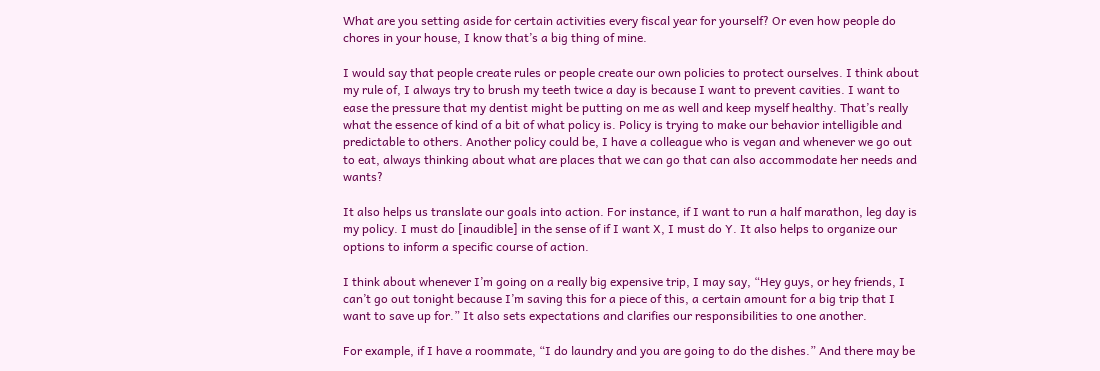What are you setting aside for certain activities every fiscal year for yourself? Or even how people do chores in your house, I know that’s a big thing of mine.

I would say that people create rules or people create our own policies to protect ourselves. I think about my rule of, I always try to brush my teeth twice a day is because I want to prevent cavities. I want to ease the pressure that my dentist might be putting on me as well and keep myself healthy. That’s really what the essence of kind of a bit of what policy is. Policy is trying to make our behavior intelligible and predictable to others. Another policy could be, I have a colleague who is vegan and whenever we go out to eat, always thinking about what are places that we can go that can also accommodate her needs and wants?

It also helps us translate our goals into action. For instance, if I want to run a half marathon, leg day is my policy. I must do [inaudible] in the sense of if I want X, I must do Y. It also helps to organize our options to inform a specific course of action.

I think about whenever I’m going on a really big expensive trip, I may say, “Hey guys, or hey friends, I can’t go out tonight because I’m saving this for a piece of this, a certain amount for a big trip that I want to save up for.” It also sets expectations and clarifies our responsibilities to one another.

For example, if I have a roommate, “I do laundry and you are going to do the dishes.” And there may be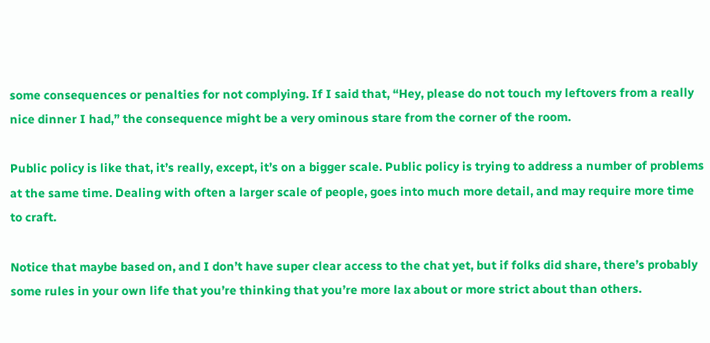some consequences or penalties for not complying. If I said that, “Hey, please do not touch my leftovers from a really nice dinner I had,” the consequence might be a very ominous stare from the corner of the room.

Public policy is like that, it’s really, except, it’s on a bigger scale. Public policy is trying to address a number of problems at the same time. Dealing with often a larger scale of people, goes into much more detail, and may require more time to craft.

Notice that maybe based on, and I don’t have super clear access to the chat yet, but if folks did share, there’s probably some rules in your own life that you’re thinking that you’re more lax about or more strict about than others.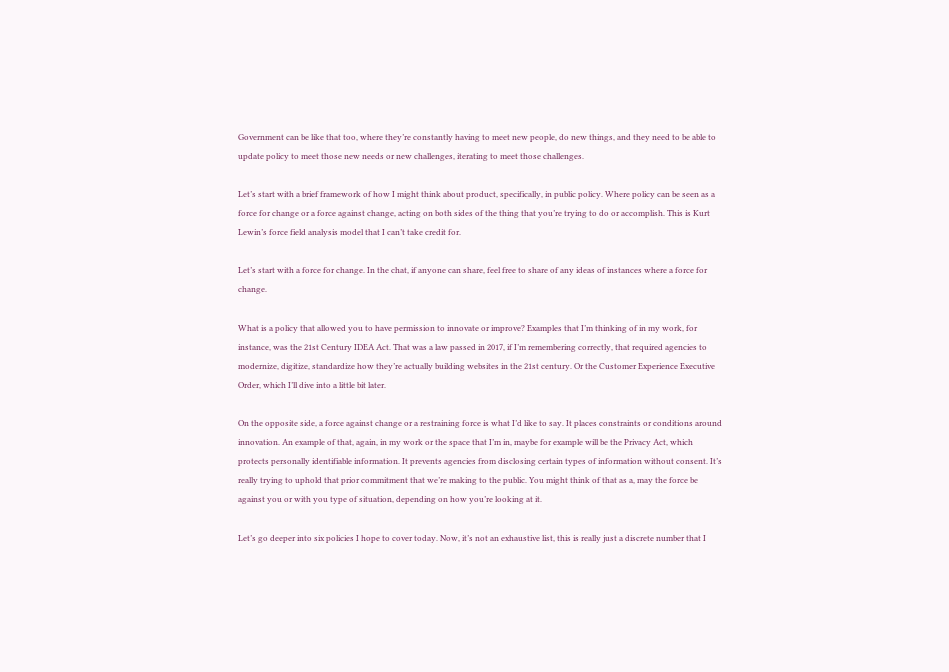Government can be like that too, where they’re constantly having to meet new people, do new things, and they need to be able to update policy to meet those new needs or new challenges, iterating to meet those challenges.

Let’s start with a brief framework of how I might think about product, specifically, in public policy. Where policy can be seen as a force for change or a force against change, acting on both sides of the thing that you’re trying to do or accomplish. This is Kurt Lewin’s force field analysis model that I can’t take credit for.

Let’s start with a force for change. In the chat, if anyone can share, feel free to share of any ideas of instances where a force for change.

What is a policy that allowed you to have permission to innovate or improve? Examples that I’m thinking of in my work, for instance, was the 21st Century IDEA Act. That was a law passed in 2017, if I’m remembering correctly, that required agencies to modernize, digitize, standardize how they’re actually building websites in the 21st century. Or the Customer Experience Executive Order, which I’ll dive into a little bit later.

On the opposite side, a force against change or a restraining force is what I’d like to say. It places constraints or conditions around innovation. An example of that, again, in my work or the space that I’m in, maybe for example will be the Privacy Act, which protects personally identifiable information. It prevents agencies from disclosing certain types of information without consent. It’s really trying to uphold that prior commitment that we’re making to the public. You might think of that as a, may the force be against you or with you type of situation, depending on how you’re looking at it.

Let’s go deeper into six policies I hope to cover today. Now, it’s not an exhaustive list, this is really just a discrete number that I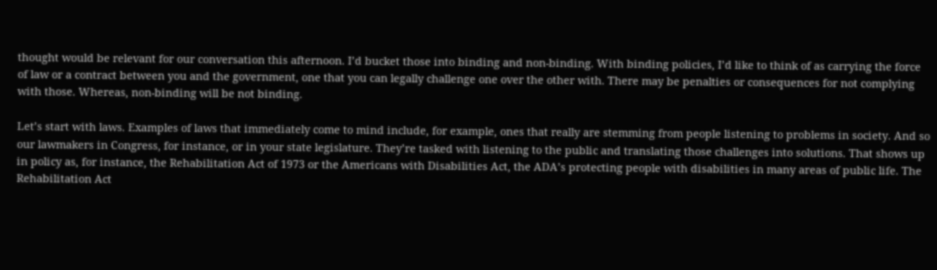thought would be relevant for our conversation this afternoon. I’d bucket those into binding and non-binding. With binding policies, I’d like to think of as carrying the force of law or a contract between you and the government, one that you can legally challenge one over the other with. There may be penalties or consequences for not complying with those. Whereas, non-binding will be not binding.

Let’s start with laws. Examples of laws that immediately come to mind include, for example, ones that really are stemming from people listening to problems in society. And so our lawmakers in Congress, for instance, or in your state legislature. They’re tasked with listening to the public and translating those challenges into solutions. That shows up in policy as, for instance, the Rehabilitation Act of 1973 or the Americans with Disabilities Act, the ADA’s protecting people with disabilities in many areas of public life. The Rehabilitation Act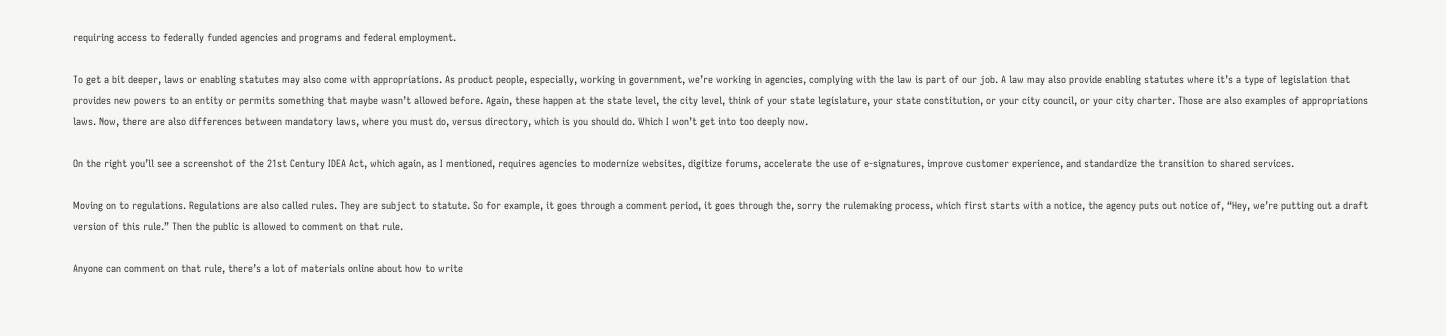requiring access to federally funded agencies and programs and federal employment.

To get a bit deeper, laws or enabling statutes may also come with appropriations. As product people, especially, working in government, we’re working in agencies, complying with the law is part of our job. A law may also provide enabling statutes where it’s a type of legislation that provides new powers to an entity or permits something that maybe wasn’t allowed before. Again, these happen at the state level, the city level, think of your state legislature, your state constitution, or your city council, or your city charter. Those are also examples of appropriations laws. Now, there are also differences between mandatory laws, where you must do, versus directory, which is you should do. Which I won’t get into too deeply now.

On the right you’ll see a screenshot of the 21st Century IDEA Act, which again, as I mentioned, requires agencies to modernize websites, digitize forums, accelerate the use of e-signatures, improve customer experience, and standardize the transition to shared services.

Moving on to regulations. Regulations are also called rules. They are subject to statute. So for example, it goes through a comment period, it goes through the, sorry the rulemaking process, which first starts with a notice, the agency puts out notice of, “Hey, we’re putting out a draft version of this rule.” Then the public is allowed to comment on that rule.

Anyone can comment on that rule, there’s a lot of materials online about how to write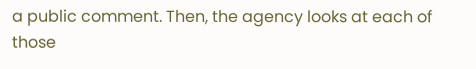a public comment. Then, the agency looks at each of those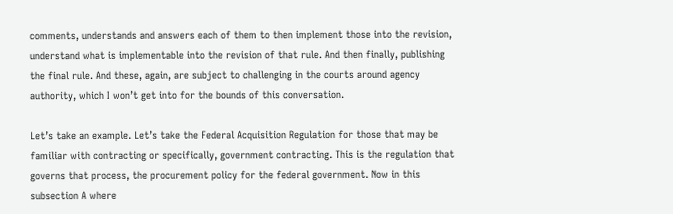comments, understands and answers each of them to then implement those into the revision, understand what is implementable into the revision of that rule. And then finally, publishing the final rule. And these, again, are subject to challenging in the courts around agency authority, which I won’t get into for the bounds of this conversation.

Let’s take an example. Let’s take the Federal Acquisition Regulation for those that may be familiar with contracting or specifically, government contracting. This is the regulation that governs that process, the procurement policy for the federal government. Now in this subsection A where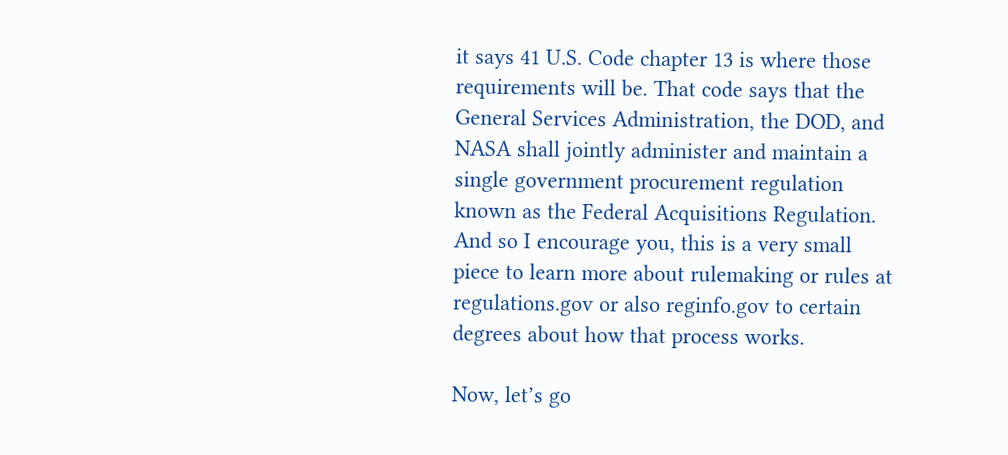it says 41 U.S. Code chapter 13 is where those requirements will be. That code says that the General Services Administration, the DOD, and NASA shall jointly administer and maintain a single government procurement regulation known as the Federal Acquisitions Regulation. And so I encourage you, this is a very small piece to learn more about rulemaking or rules at regulations.gov or also reginfo.gov to certain degrees about how that process works.

Now, let’s go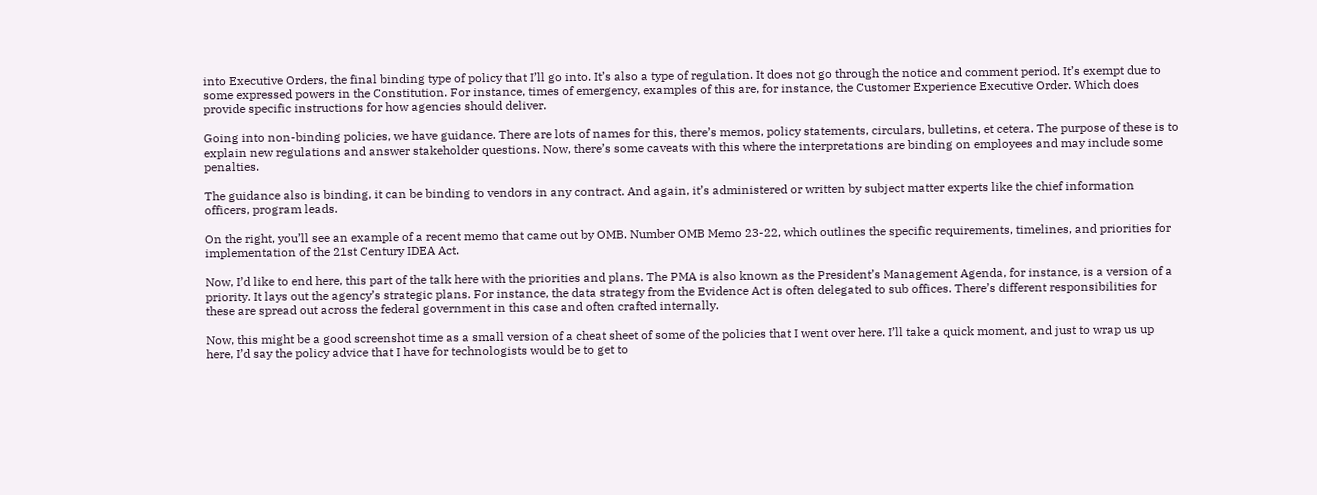into Executive Orders, the final binding type of policy that I’ll go into. It’s also a type of regulation. It does not go through the notice and comment period. It’s exempt due to some expressed powers in the Constitution. For instance, times of emergency, examples of this are, for instance, the Customer Experience Executive Order. Which does provide specific instructions for how agencies should deliver.

Going into non-binding policies, we have guidance. There are lots of names for this, there’s memos, policy statements, circulars, bulletins, et cetera. The purpose of these is to explain new regulations and answer stakeholder questions. Now, there’s some caveats with this where the interpretations are binding on employees and may include some penalties.

The guidance also is binding, it can be binding to vendors in any contract. And again, it’s administered or written by subject matter experts like the chief information officers, program leads.

On the right, you’ll see an example of a recent memo that came out by OMB. Number OMB Memo 23-22, which outlines the specific requirements, timelines, and priorities for implementation of the 21st Century IDEA Act.

Now, I’d like to end here, this part of the talk here with the priorities and plans. The PMA is also known as the President’s Management Agenda, for instance, is a version of a priority. It lays out the agency’s strategic plans. For instance, the data strategy from the Evidence Act is often delegated to sub offices. There’s different responsibilities for these are spread out across the federal government in this case and often crafted internally.

Now, this might be a good screenshot time as a small version of a cheat sheet of some of the policies that I went over here. I’ll take a quick moment, and just to wrap us up here, I’d say the policy advice that I have for technologists would be to get to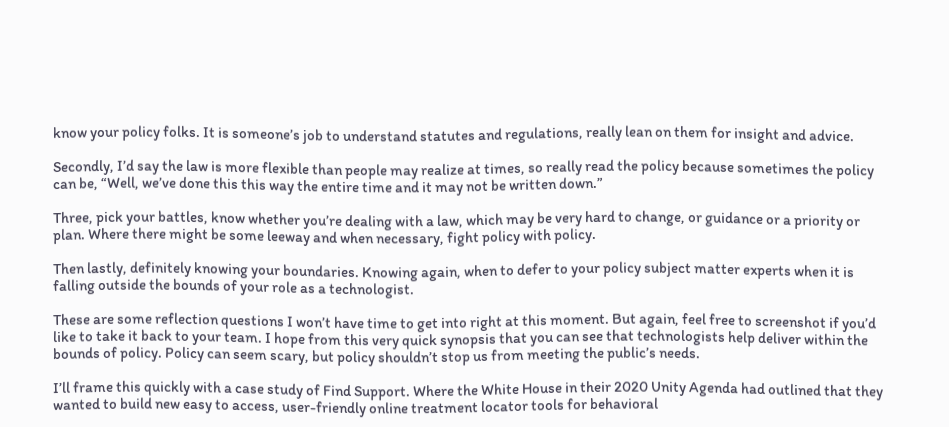know your policy folks. It is someone’s job to understand statutes and regulations, really lean on them for insight and advice.

Secondly, I’d say the law is more flexible than people may realize at times, so really read the policy because sometimes the policy can be, “Well, we’ve done this this way the entire time and it may not be written down.”

Three, pick your battles, know whether you’re dealing with a law, which may be very hard to change, or guidance or a priority or plan. Where there might be some leeway and when necessary, fight policy with policy.

Then lastly, definitely knowing your boundaries. Knowing again, when to defer to your policy subject matter experts when it is falling outside the bounds of your role as a technologist.

These are some reflection questions I won’t have time to get into right at this moment. But again, feel free to screenshot if you’d like to take it back to your team. I hope from this very quick synopsis that you can see that technologists help deliver within the bounds of policy. Policy can seem scary, but policy shouldn’t stop us from meeting the public’s needs.

I’ll frame this quickly with a case study of Find Support. Where the White House in their 2020 Unity Agenda had outlined that they wanted to build new easy to access, user-friendly online treatment locator tools for behavioral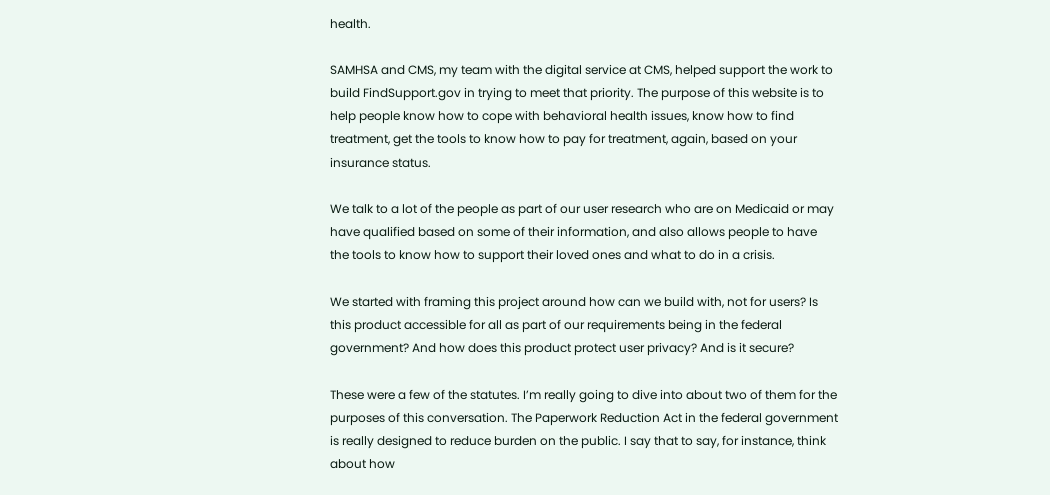health.

SAMHSA and CMS, my team with the digital service at CMS, helped support the work to build FindSupport.gov in trying to meet that priority. The purpose of this website is to help people know how to cope with behavioral health issues, know how to find treatment, get the tools to know how to pay for treatment, again, based on your insurance status.

We talk to a lot of the people as part of our user research who are on Medicaid or may have qualified based on some of their information, and also allows people to have the tools to know how to support their loved ones and what to do in a crisis.

We started with framing this project around how can we build with, not for users? Is this product accessible for all as part of our requirements being in the federal government? And how does this product protect user privacy? And is it secure?

These were a few of the statutes. I’m really going to dive into about two of them for the purposes of this conversation. The Paperwork Reduction Act in the federal government is really designed to reduce burden on the public. I say that to say, for instance, think about how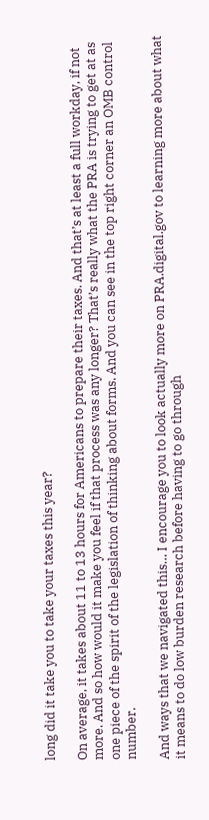long did it take you to take your taxes this year?

On average, it takes about 11 to 13 hours for Americans to prepare their taxes. And that’s at least a full workday, if not more. And so how would it make you feel if that process was any longer? That’s really what the PRA is trying to get at as one piece of the spirit of the legislation of thinking about forms. And you can see in the top right corner an OMB control number.

And ways that we navigated this… I encourage you to look actually more on PRA.digital.gov to learning more about what it means to do low burden research before having to go through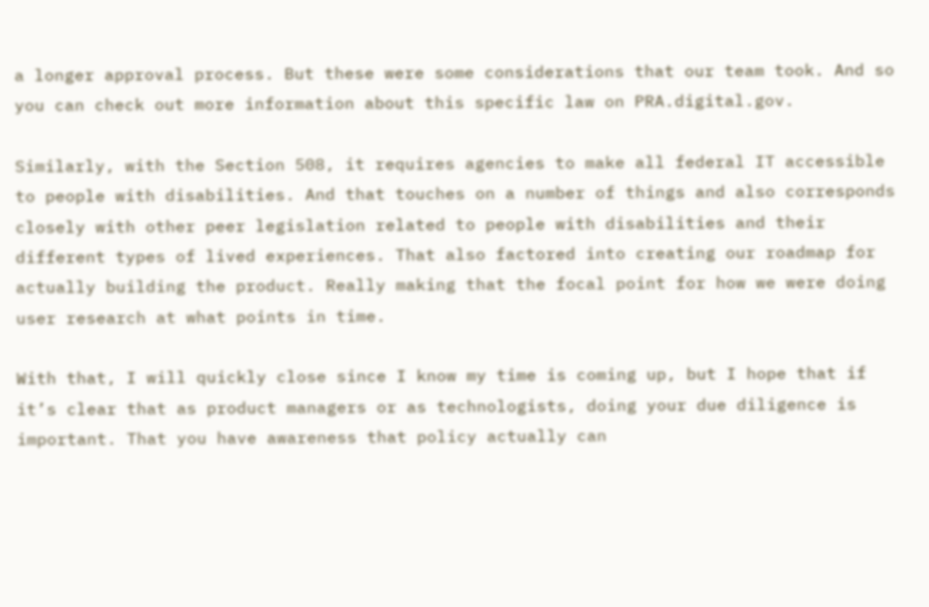a longer approval process. But these were some considerations that our team took. And so you can check out more information about this specific law on PRA.digital.gov.

Similarly, with the Section 508, it requires agencies to make all federal IT accessible to people with disabilities. And that touches on a number of things and also corresponds closely with other peer legislation related to people with disabilities and their different types of lived experiences. That also factored into creating our roadmap for actually building the product. Really making that the focal point for how we were doing user research at what points in time.

With that, I will quickly close since I know my time is coming up, but I hope that if it’s clear that as product managers or as technologists, doing your due diligence is important. That you have awareness that policy actually can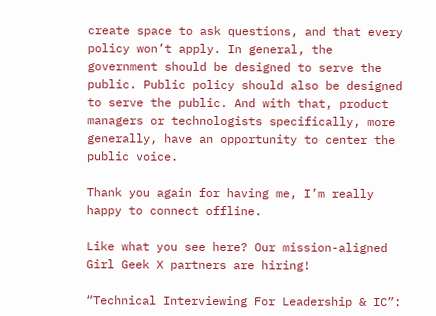create space to ask questions, and that every policy won’t apply. In general, the government should be designed to serve the public. Public policy should also be designed to serve the public. And with that, product managers or technologists specifically, more generally, have an opportunity to center the public voice.

Thank you again for having me, I’m really happy to connect offline.

Like what you see here? Our mission-aligned Girl Geek X partners are hiring!

“Technical Interviewing For Leadership & IC”: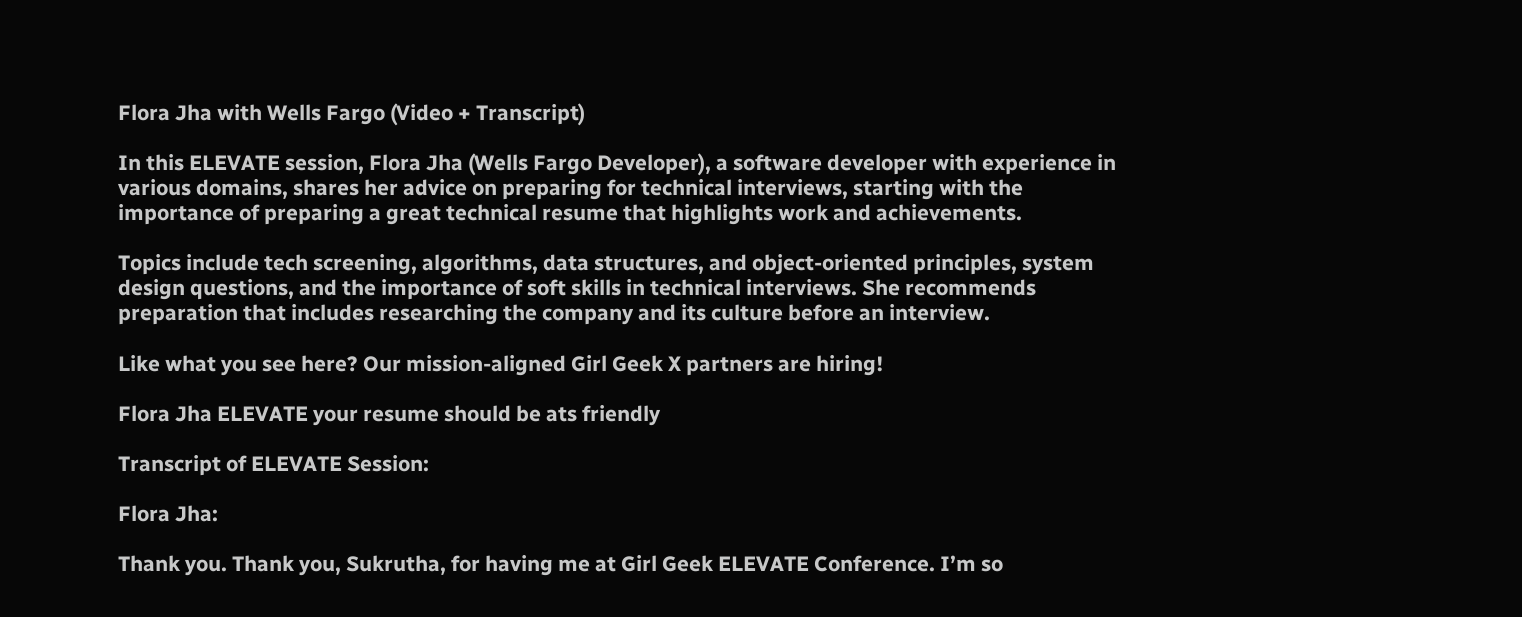Flora Jha with Wells Fargo (Video + Transcript)

In this ELEVATE session, Flora Jha (Wells Fargo Developer), a software developer with experience in various domains, shares her advice on preparing for technical interviews, starting with the importance of preparing a great technical resume that highlights work and achievements.

Topics include tech screening, algorithms, data structures, and object-oriented principles, system design questions, and the importance of soft skills in technical interviews. She recommends preparation that includes researching the company and its culture before an interview.

Like what you see here? Our mission-aligned Girl Geek X partners are hiring!

Flora Jha ELEVATE your resume should be ats friendly

Transcript of ELEVATE Session:

Flora Jha:

Thank you. Thank you, Sukrutha, for having me at Girl Geek ELEVATE Conference. I’m so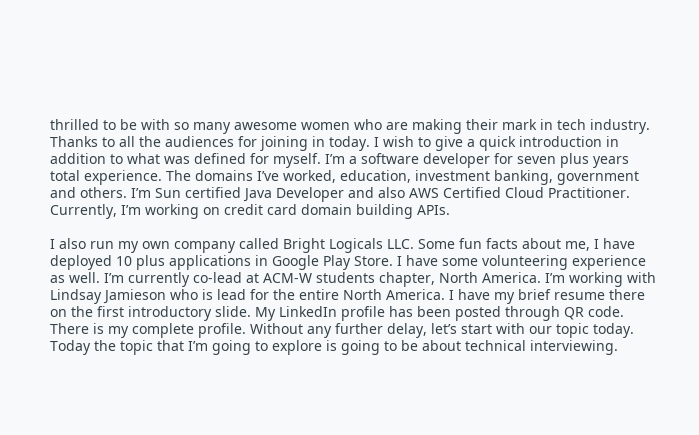thrilled to be with so many awesome women who are making their mark in tech industry. Thanks to all the audiences for joining in today. I wish to give a quick introduction in addition to what was defined for myself. I’m a software developer for seven plus years total experience. The domains I’ve worked, education, investment banking, government and others. I’m Sun certified Java Developer and also AWS Certified Cloud Practitioner. Currently, I’m working on credit card domain building APIs.

I also run my own company called Bright Logicals LLC. Some fun facts about me, I have deployed 10 plus applications in Google Play Store. I have some volunteering experience as well. I’m currently co-lead at ACM-W students chapter, North America. I’m working with Lindsay Jamieson who is lead for the entire North America. I have my brief resume there on the first introductory slide. My LinkedIn profile has been posted through QR code. There is my complete profile. Without any further delay, let’s start with our topic today. Today the topic that I’m going to explore is going to be about technical interviewing.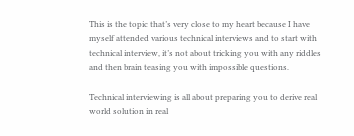This is the topic that’s very close to my heart because I have myself attended various technical interviews and to start with technical interview, it’s not about tricking you with any riddles and then brain teasing you with impossible questions.

Technical interviewing is all about preparing you to derive real world solution in real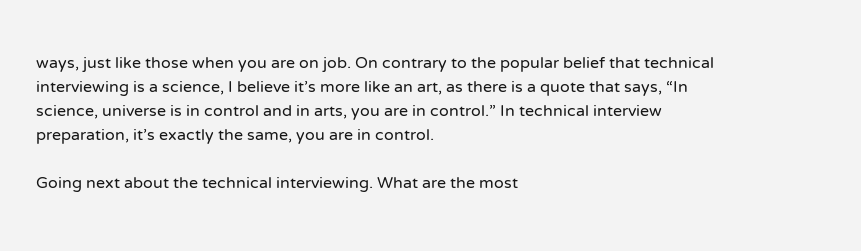ways, just like those when you are on job. On contrary to the popular belief that technical interviewing is a science, I believe it’s more like an art, as there is a quote that says, “In science, universe is in control and in arts, you are in control.” In technical interview preparation, it’s exactly the same, you are in control.

Going next about the technical interviewing. What are the most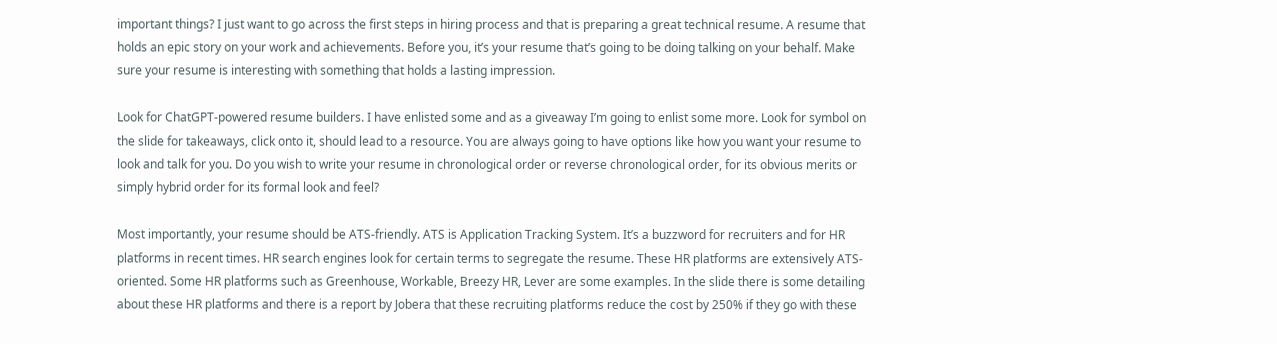important things? I just want to go across the first steps in hiring process and that is preparing a great technical resume. A resume that holds an epic story on your work and achievements. Before you, it’s your resume that’s going to be doing talking on your behalf. Make sure your resume is interesting with something that holds a lasting impression.

Look for ChatGPT-powered resume builders. I have enlisted some and as a giveaway I’m going to enlist some more. Look for symbol on the slide for takeaways, click onto it, should lead to a resource. You are always going to have options like how you want your resume to look and talk for you. Do you wish to write your resume in chronological order or reverse chronological order, for its obvious merits or simply hybrid order for its formal look and feel?

Most importantly, your resume should be ATS-friendly. ATS is Application Tracking System. It’s a buzzword for recruiters and for HR platforms in recent times. HR search engines look for certain terms to segregate the resume. These HR platforms are extensively ATS-oriented. Some HR platforms such as Greenhouse, Workable, Breezy HR, Lever are some examples. In the slide there is some detailing about these HR platforms and there is a report by Jobera that these recruiting platforms reduce the cost by 250% if they go with these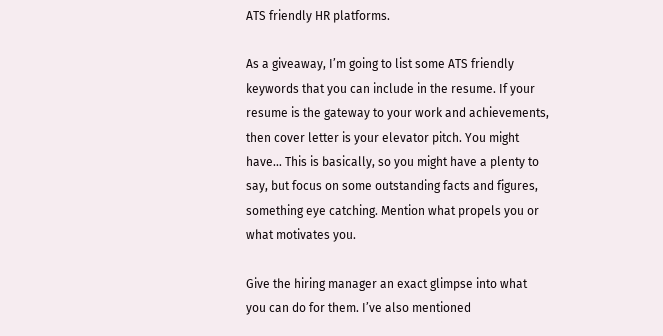ATS friendly HR platforms.

As a giveaway, I’m going to list some ATS friendly keywords that you can include in the resume. If your resume is the gateway to your work and achievements, then cover letter is your elevator pitch. You might have… This is basically, so you might have a plenty to say, but focus on some outstanding facts and figures, something eye catching. Mention what propels you or what motivates you.

Give the hiring manager an exact glimpse into what you can do for them. I’ve also mentioned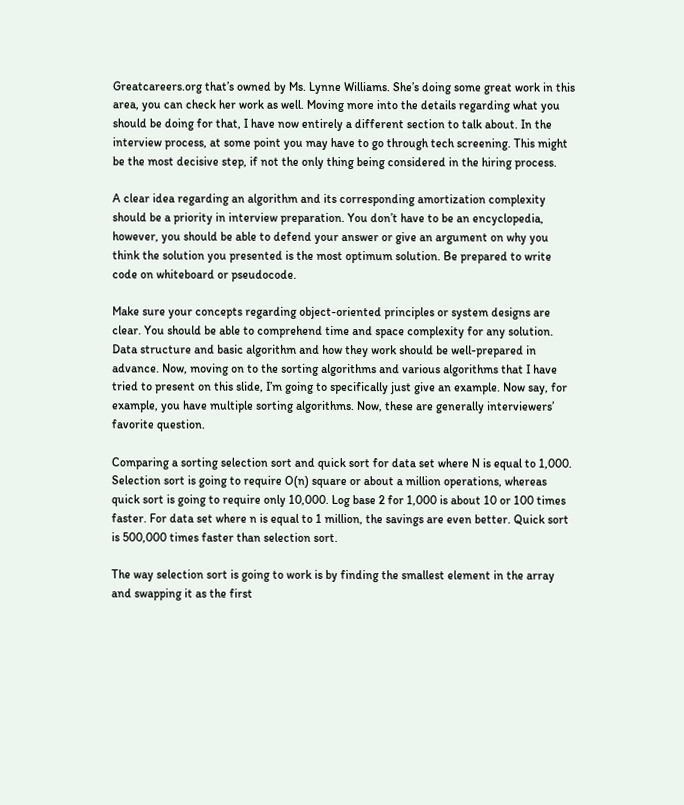Greatcareers.org that’s owned by Ms. Lynne Williams. She’s doing some great work in this area, you can check her work as well. Moving more into the details regarding what you should be doing for that, I have now entirely a different section to talk about. In the interview process, at some point you may have to go through tech screening. This might be the most decisive step, if not the only thing being considered in the hiring process.

A clear idea regarding an algorithm and its corresponding amortization complexity should be a priority in interview preparation. You don’t have to be an encyclopedia, however, you should be able to defend your answer or give an argument on why you think the solution you presented is the most optimum solution. Be prepared to write code on whiteboard or pseudocode.

Make sure your concepts regarding object-oriented principles or system designs are clear. You should be able to comprehend time and space complexity for any solution. Data structure and basic algorithm and how they work should be well-prepared in advance. Now, moving on to the sorting algorithms and various algorithms that I have tried to present on this slide, I’m going to specifically just give an example. Now say, for example, you have multiple sorting algorithms. Now, these are generally interviewers’ favorite question.

Comparing a sorting selection sort and quick sort for data set where N is equal to 1,000. Selection sort is going to require O(n) square or about a million operations, whereas quick sort is going to require only 10,000. Log base 2 for 1,000 is about 10 or 100 times faster. For data set where n is equal to 1 million, the savings are even better. Quick sort is 500,000 times faster than selection sort.

The way selection sort is going to work is by finding the smallest element in the array and swapping it as the first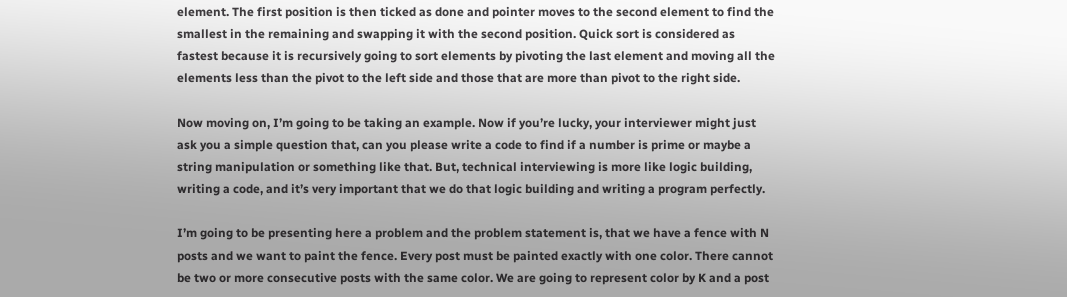element. The first position is then ticked as done and pointer moves to the second element to find the smallest in the remaining and swapping it with the second position. Quick sort is considered as fastest because it is recursively going to sort elements by pivoting the last element and moving all the elements less than the pivot to the left side and those that are more than pivot to the right side.

Now moving on, I’m going to be taking an example. Now if you’re lucky, your interviewer might just ask you a simple question that, can you please write a code to find if a number is prime or maybe a string manipulation or something like that. But, technical interviewing is more like logic building, writing a code, and it’s very important that we do that logic building and writing a program perfectly.

I’m going to be presenting here a problem and the problem statement is, that we have a fence with N posts and we want to paint the fence. Every post must be painted exactly with one color. There cannot be two or more consecutive posts with the same color. We are going to represent color by K and a post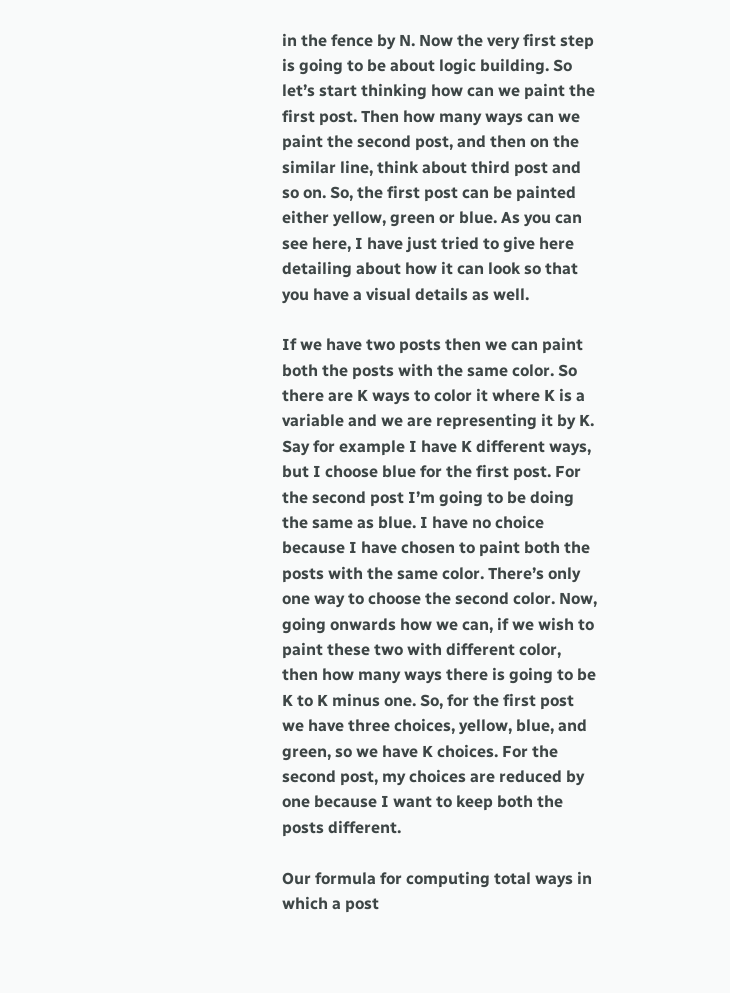in the fence by N. Now the very first step is going to be about logic building. So let’s start thinking how can we paint the first post. Then how many ways can we paint the second post, and then on the similar line, think about third post and so on. So, the first post can be painted either yellow, green or blue. As you can see here, I have just tried to give here detailing about how it can look so that you have a visual details as well.

If we have two posts then we can paint both the posts with the same color. So there are K ways to color it where K is a variable and we are representing it by K. Say for example I have K different ways, but I choose blue for the first post. For the second post I’m going to be doing the same as blue. I have no choice because I have chosen to paint both the posts with the same color. There’s only one way to choose the second color. Now, going onwards how we can, if we wish to paint these two with different color, then how many ways there is going to be K to K minus one. So, for the first post we have three choices, yellow, blue, and green, so we have K choices. For the second post, my choices are reduced by one because I want to keep both the posts different.

Our formula for computing total ways in which a post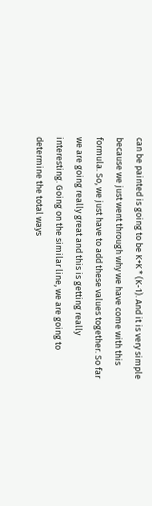can be painted is going to be K+K * (K-1). And it is very simple because we just went through why we have come with this formula. So, we just have to add these values together. So far we are going really great and this is getting really interesting. Going on the similar line, we are going to determine the total ways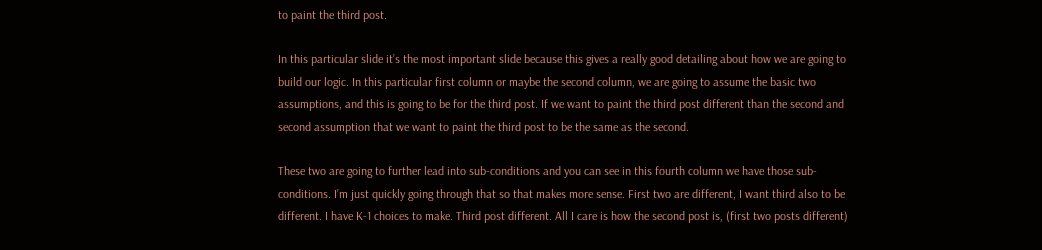to paint the third post.

In this particular slide it’s the most important slide because this gives a really good detailing about how we are going to build our logic. In this particular first column or maybe the second column, we are going to assume the basic two assumptions, and this is going to be for the third post. If we want to paint the third post different than the second and second assumption that we want to paint the third post to be the same as the second.

These two are going to further lead into sub-conditions and you can see in this fourth column we have those sub-conditions. I’m just quickly going through that so that makes more sense. First two are different, I want third also to be different. I have K-1 choices to make. Third post different. All I care is how the second post is, (first two posts different)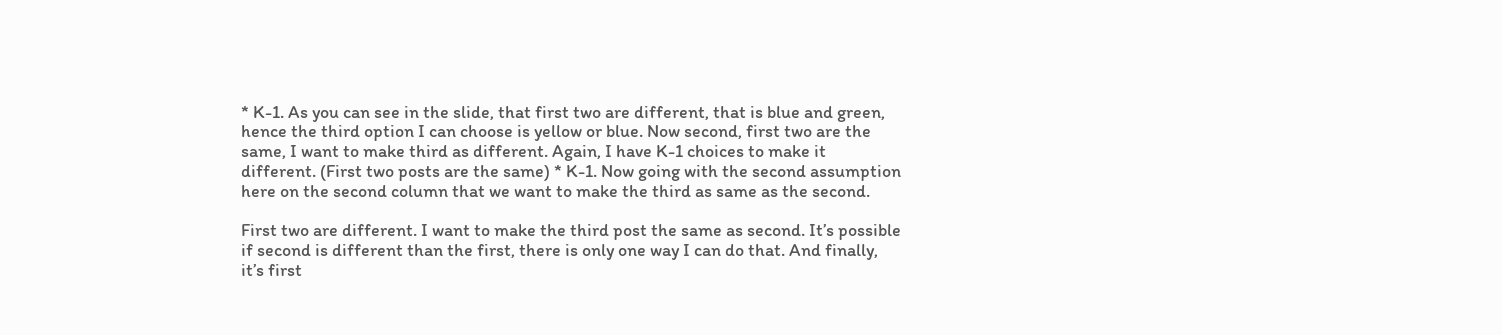* K-1. As you can see in the slide, that first two are different, that is blue and green, hence the third option I can choose is yellow or blue. Now second, first two are the same, I want to make third as different. Again, I have K-1 choices to make it different. (First two posts are the same) * K-1. Now going with the second assumption here on the second column that we want to make the third as same as the second.

First two are different. I want to make the third post the same as second. It’s possible if second is different than the first, there is only one way I can do that. And finally, it’s first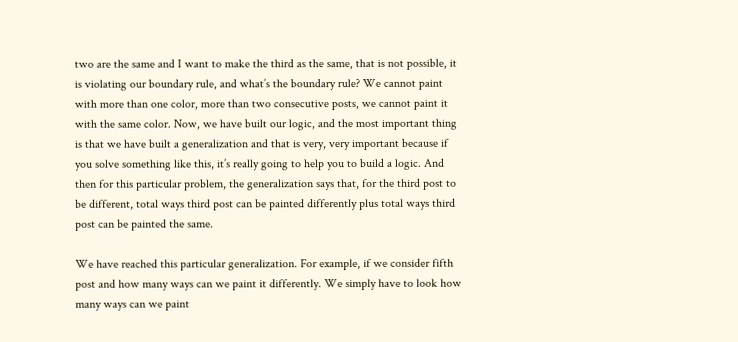two are the same and I want to make the third as the same, that is not possible, it is violating our boundary rule, and what’s the boundary rule? We cannot paint with more than one color, more than two consecutive posts, we cannot paint it with the same color. Now, we have built our logic, and the most important thing is that we have built a generalization and that is very, very important because if you solve something like this, it’s really going to help you to build a logic. And then for this particular problem, the generalization says that, for the third post to be different, total ways third post can be painted differently plus total ways third post can be painted the same.

We have reached this particular generalization. For example, if we consider fifth post and how many ways can we paint it differently. We simply have to look how many ways can we paint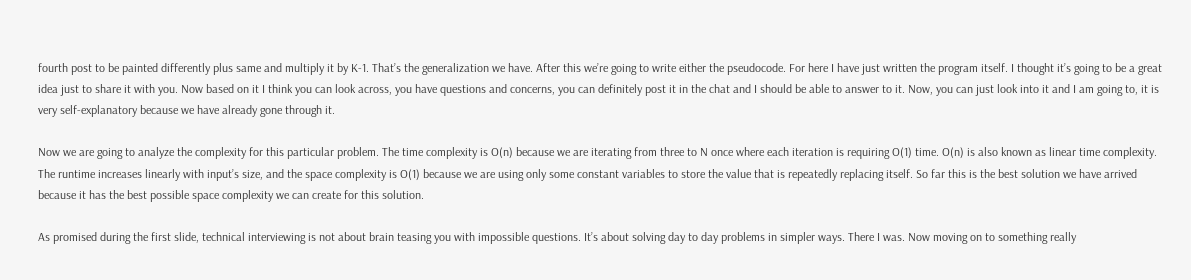fourth post to be painted differently plus same and multiply it by K-1. That’s the generalization we have. After this we’re going to write either the pseudocode. For here I have just written the program itself. I thought it’s going to be a great idea just to share it with you. Now based on it I think you can look across, you have questions and concerns, you can definitely post it in the chat and I should be able to answer to it. Now, you can just look into it and I am going to, it is very self-explanatory because we have already gone through it.

Now we are going to analyze the complexity for this particular problem. The time complexity is O(n) because we are iterating from three to N once where each iteration is requiring O(1) time. O(n) is also known as linear time complexity. The runtime increases linearly with input’s size, and the space complexity is O(1) because we are using only some constant variables to store the value that is repeatedly replacing itself. So far this is the best solution we have arrived because it has the best possible space complexity we can create for this solution.

As promised during the first slide, technical interviewing is not about brain teasing you with impossible questions. It’s about solving day to day problems in simpler ways. There I was. Now moving on to something really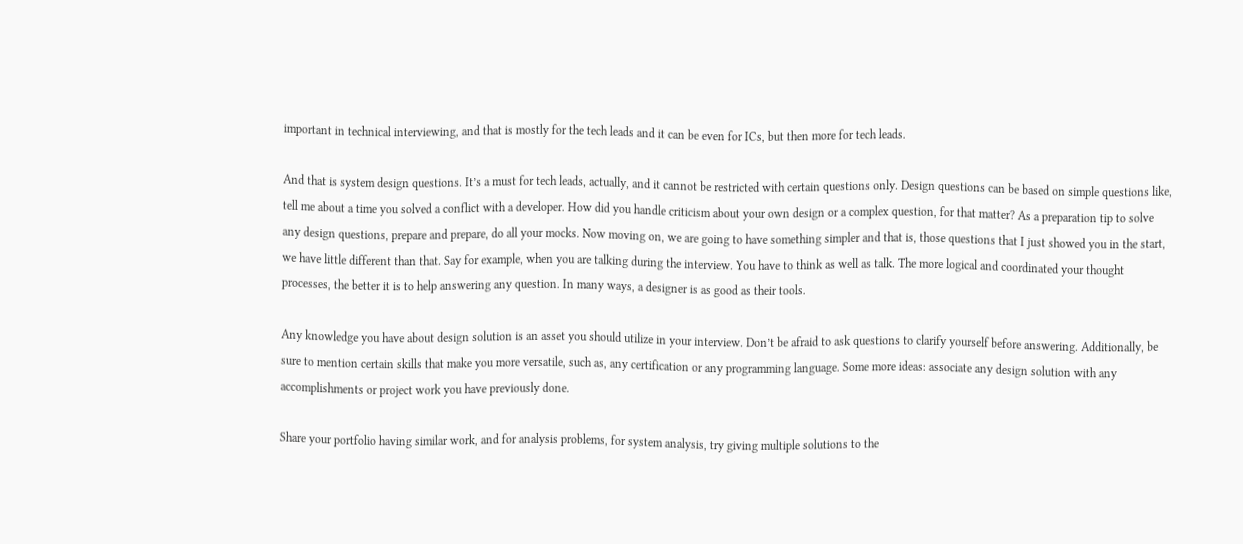important in technical interviewing, and that is mostly for the tech leads and it can be even for ICs, but then more for tech leads.

And that is system design questions. It’s a must for tech leads, actually, and it cannot be restricted with certain questions only. Design questions can be based on simple questions like, tell me about a time you solved a conflict with a developer. How did you handle criticism about your own design or a complex question, for that matter? As a preparation tip to solve any design questions, prepare and prepare, do all your mocks. Now moving on, we are going to have something simpler and that is, those questions that I just showed you in the start, we have little different than that. Say for example, when you are talking during the interview. You have to think as well as talk. The more logical and coordinated your thought processes, the better it is to help answering any question. In many ways, a designer is as good as their tools.

Any knowledge you have about design solution is an asset you should utilize in your interview. Don’t be afraid to ask questions to clarify yourself before answering. Additionally, be sure to mention certain skills that make you more versatile, such as, any certification or any programming language. Some more ideas: associate any design solution with any accomplishments or project work you have previously done.

Share your portfolio having similar work, and for analysis problems, for system analysis, try giving multiple solutions to the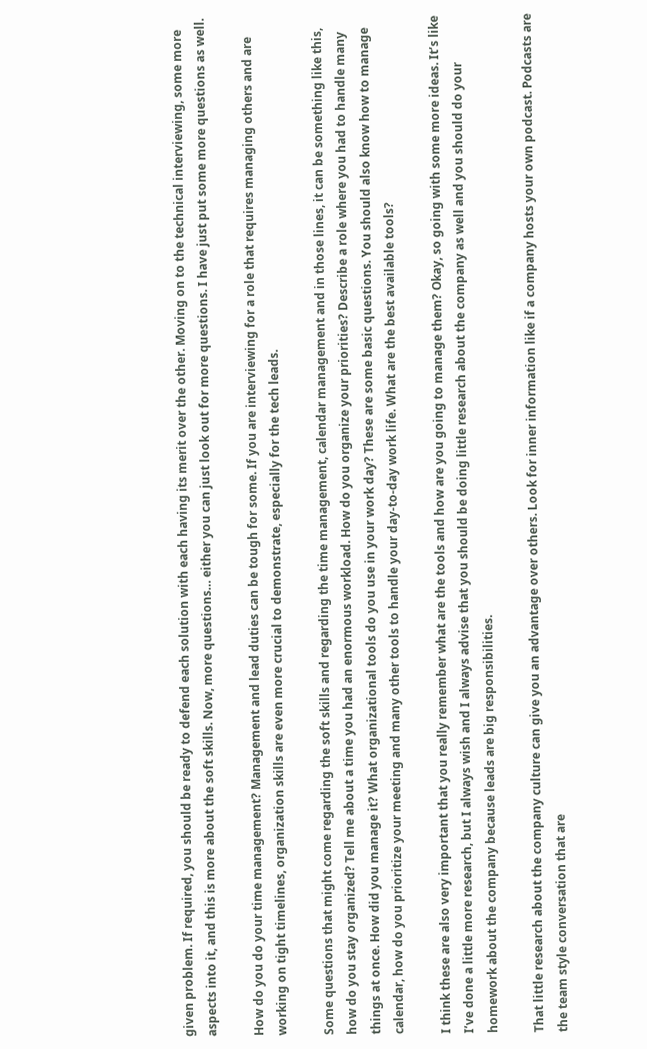given problem. If required, you should be ready to defend each solution with each having its merit over the other. Moving on to the technical interviewing, some more aspects into it, and this is more about the soft skills. Now, more questions… either you can just look out for more questions. I have just put some more questions as well.

How do you do your time management? Management and lead duties can be tough for some. If you are interviewing for a role that requires managing others and are working on tight timelines, organization skills are even more crucial to demonstrate, especially for the tech leads.

Some questions that might come regarding the soft skills and regarding the time management, calendar management and in those lines, it can be something like this, how do you stay organized? Tell me about a time you had an enormous workload. How do you organize your priorities? Describe a role where you had to handle many things at once. How did you manage it? What organizational tools do you use in your work day? These are some basic questions. You should also know how to manage calendar, how do you prioritize your meeting and many other tools to handle your day-to-day work life. What are the best available tools?

I think these are also very important that you really remember what are the tools and how are you going to manage them? Okay, so going with some more ideas. It’s like I’ve done a little more research, but I always wish and I always advise that you should be doing little research about the company as well and you should do your homework about the company because leads are big responsibilities.

That little research about the company culture can give you an advantage over others. Look for inner information like if a company hosts your own podcast. Podcasts are the team style conversation that are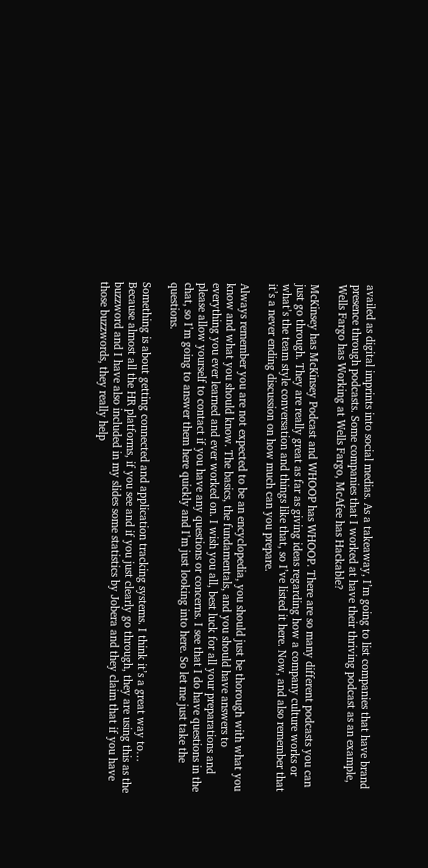availed as digital imprints into social medias. As a takeaway, I’m going to list companies that have brand presence through podcasts. Some companies that I worked at have their thriving podcast as an example, Wells Fargo has Working at Wells Fargo, McAfee has Hackable?

McKinsey has McKinsey Podcast and WHOOP has WHOOP. There are so many different podcasts you can just go through. They are really great as far as giving ideas regarding how a company culture works or what’s the team style conversation and things like that, so I’ve listed it here. Now, and also remember that it’s a never ending discussion on how much can you prepare.

Always remember you are not expected to be an encyclopedia, you should just be thorough with what you know and what you should know. The basics, the fundamentals, and you should have answers to everything you ever learned and ever worked on. I wish you all, best luck for all your preparations and please allow yourself to contact if you have any questions or concerns. I see that I do have questions in the chat, so I’m going to answer them here quickly and I’m just looking into here. So let me just take the questions.

Something is about getting connected and application tracking systems. I think it’s a great way to… Because almost all the HR platforms, if you see and if you just clearly go through, they are using this as the buzzword and I have also included in my slides some statistics by Jobera and they claim that if you have those buzzwords, they really help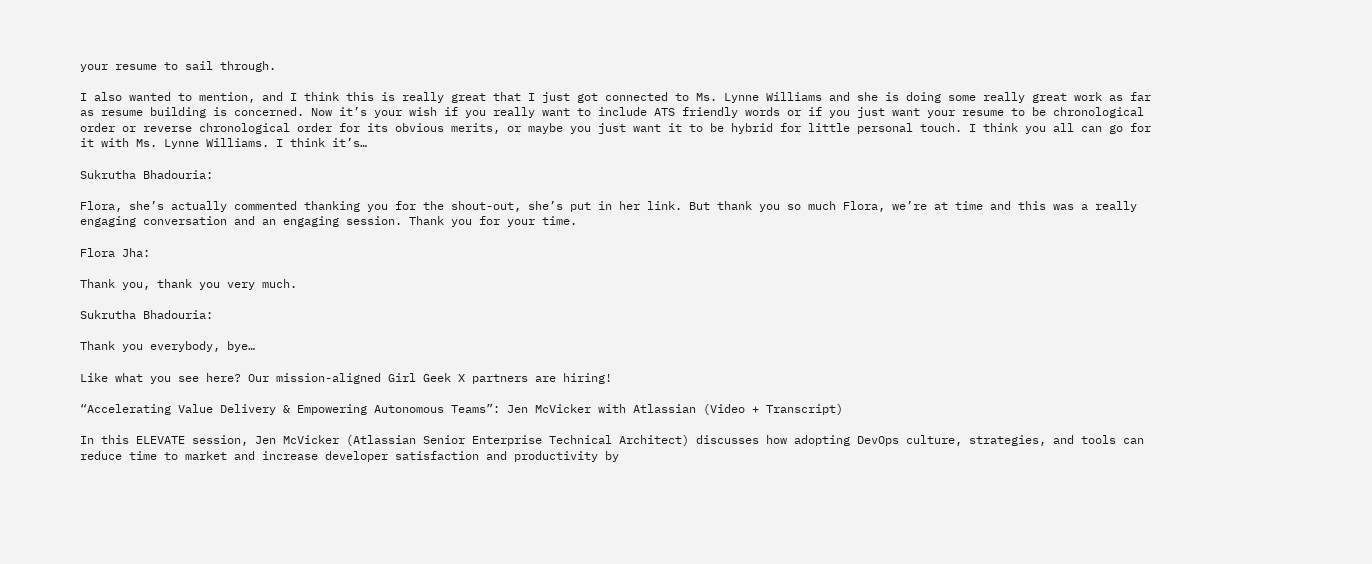your resume to sail through.

I also wanted to mention, and I think this is really great that I just got connected to Ms. Lynne Williams and she is doing some really great work as far as resume building is concerned. Now it’s your wish if you really want to include ATS friendly words or if you just want your resume to be chronological order or reverse chronological order for its obvious merits, or maybe you just want it to be hybrid for little personal touch. I think you all can go for it with Ms. Lynne Williams. I think it’s…

Sukrutha Bhadouria:

Flora, she’s actually commented thanking you for the shout-out, she’s put in her link. But thank you so much Flora, we’re at time and this was a really engaging conversation and an engaging session. Thank you for your time.

Flora Jha:

Thank you, thank you very much.

Sukrutha Bhadouria:

Thank you everybody, bye…

Like what you see here? Our mission-aligned Girl Geek X partners are hiring!

“Accelerating Value Delivery & Empowering Autonomous Teams”: Jen McVicker with Atlassian (Video + Transcript)

In this ELEVATE session, Jen McVicker (Atlassian Senior Enterprise Technical Architect) discusses how adopting DevOps culture, strategies, and tools can reduce time to market and increase developer satisfaction and productivity by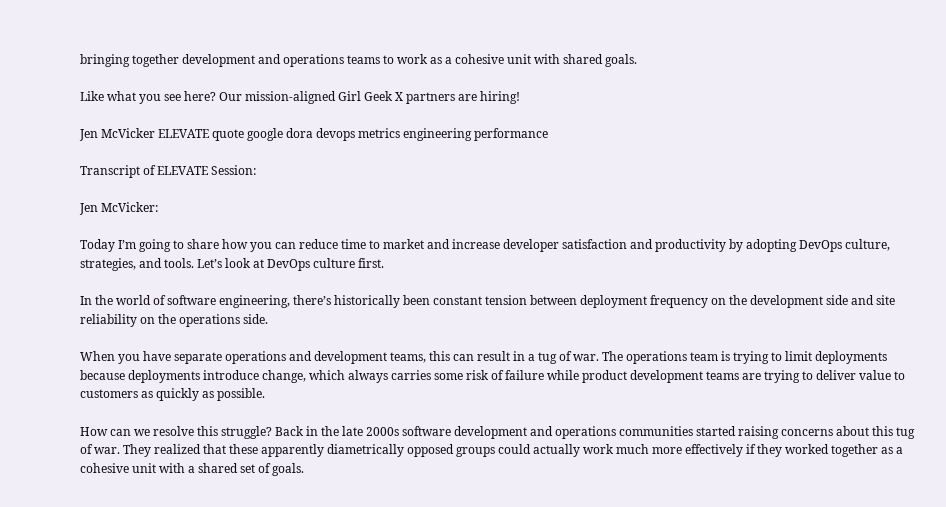bringing together development and operations teams to work as a cohesive unit with shared goals.

Like what you see here? Our mission-aligned Girl Geek X partners are hiring!

Jen McVicker ELEVATE quote google dora devops metrics engineering performance

Transcript of ELEVATE Session:

Jen McVicker:

Today I’m going to share how you can reduce time to market and increase developer satisfaction and productivity by adopting DevOps culture, strategies, and tools. Let’s look at DevOps culture first.

In the world of software engineering, there’s historically been constant tension between deployment frequency on the development side and site reliability on the operations side.

When you have separate operations and development teams, this can result in a tug of war. The operations team is trying to limit deployments because deployments introduce change, which always carries some risk of failure while product development teams are trying to deliver value to customers as quickly as possible.

How can we resolve this struggle? Back in the late 2000s software development and operations communities started raising concerns about this tug of war. They realized that these apparently diametrically opposed groups could actually work much more effectively if they worked together as a cohesive unit with a shared set of goals.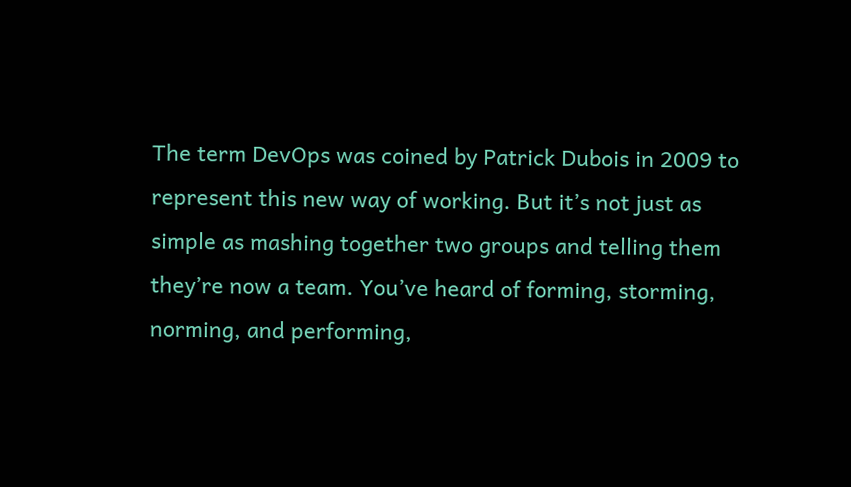The term DevOps was coined by Patrick Dubois in 2009 to represent this new way of working. But it’s not just as simple as mashing together two groups and telling them they’re now a team. You’ve heard of forming, storming, norming, and performing,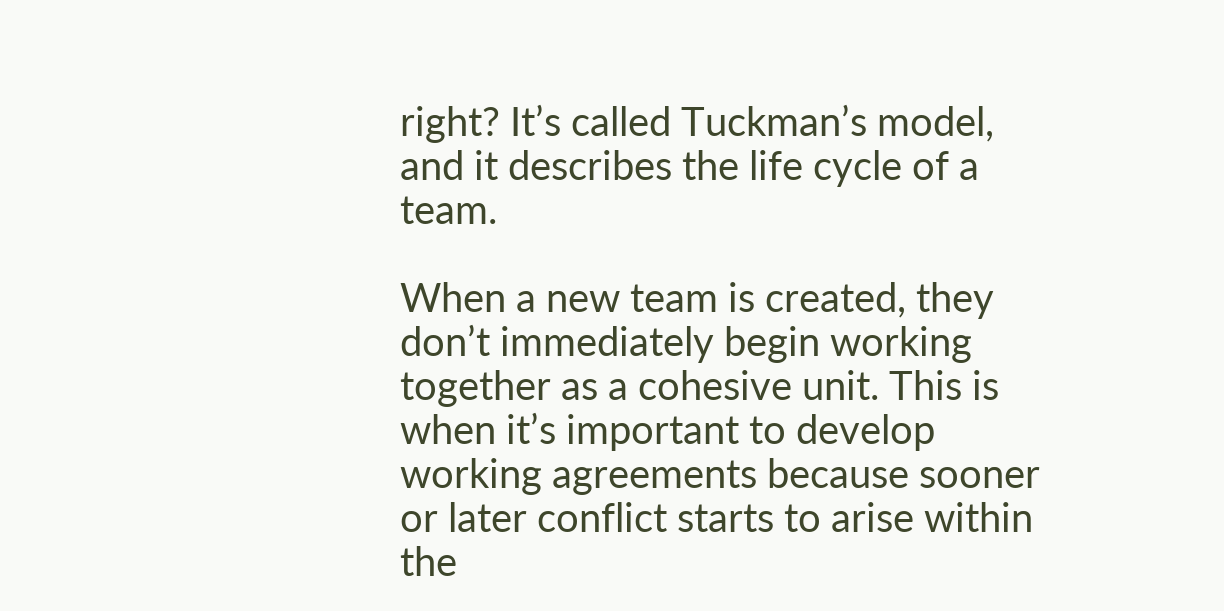right? It’s called Tuckman’s model, and it describes the life cycle of a team.

When a new team is created, they don’t immediately begin working together as a cohesive unit. This is when it’s important to develop working agreements because sooner or later conflict starts to arise within the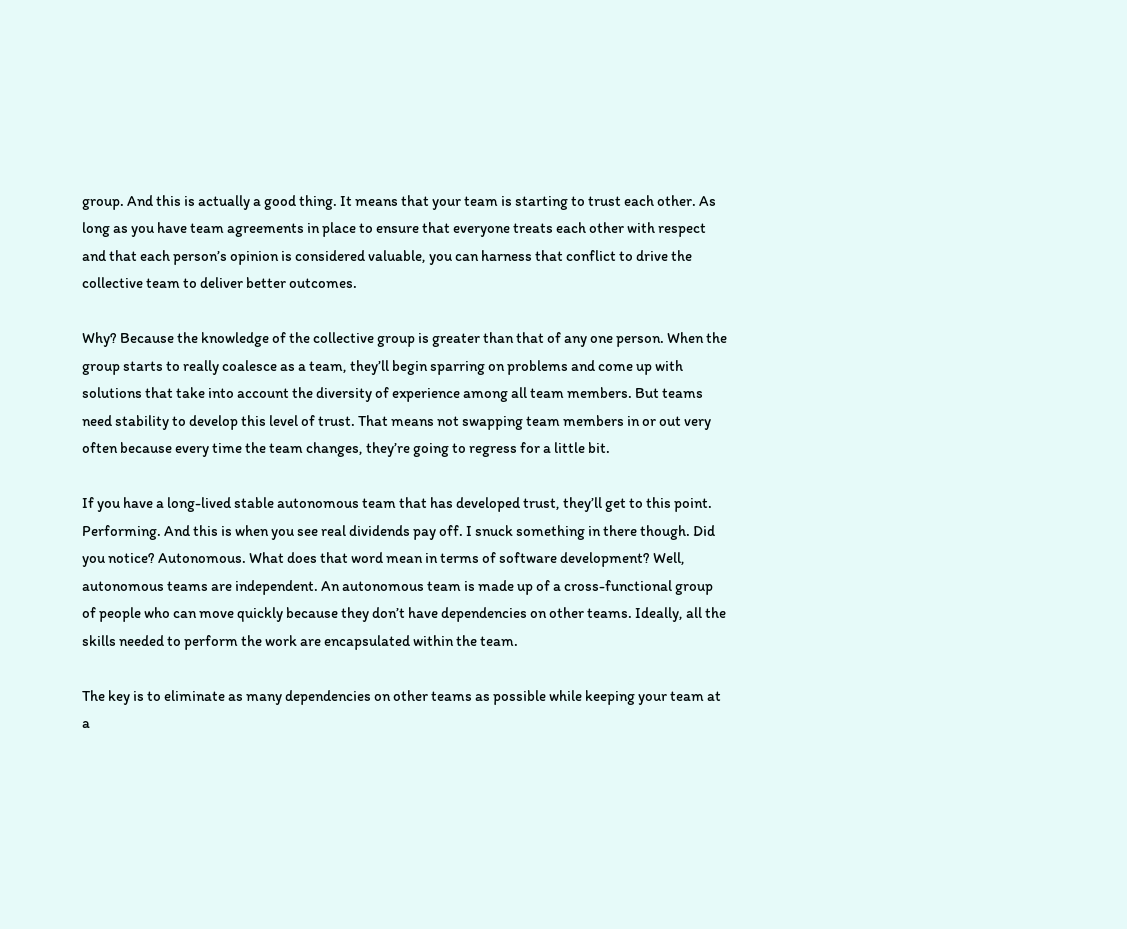group. And this is actually a good thing. It means that your team is starting to trust each other. As long as you have team agreements in place to ensure that everyone treats each other with respect and that each person’s opinion is considered valuable, you can harness that conflict to drive the collective team to deliver better outcomes.

Why? Because the knowledge of the collective group is greater than that of any one person. When the group starts to really coalesce as a team, they’ll begin sparring on problems and come up with solutions that take into account the diversity of experience among all team members. But teams need stability to develop this level of trust. That means not swapping team members in or out very often because every time the team changes, they’re going to regress for a little bit.

If you have a long-lived stable autonomous team that has developed trust, they’ll get to this point. Performing. And this is when you see real dividends pay off. I snuck something in there though. Did you notice? Autonomous. What does that word mean in terms of software development? Well, autonomous teams are independent. An autonomous team is made up of a cross-functional group of people who can move quickly because they don’t have dependencies on other teams. Ideally, all the skills needed to perform the work are encapsulated within the team.

The key is to eliminate as many dependencies on other teams as possible while keeping your team at a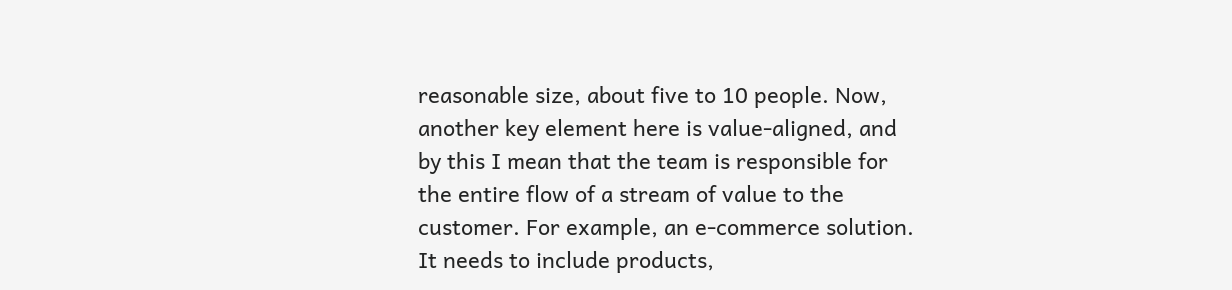reasonable size, about five to 10 people. Now, another key element here is value-aligned, and by this I mean that the team is responsible for the entire flow of a stream of value to the customer. For example, an e-commerce solution. It needs to include products,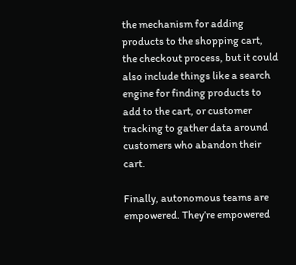the mechanism for adding products to the shopping cart, the checkout process, but it could also include things like a search engine for finding products to add to the cart, or customer tracking to gather data around customers who abandon their cart.

Finally, autonomous teams are empowered. They’re empowered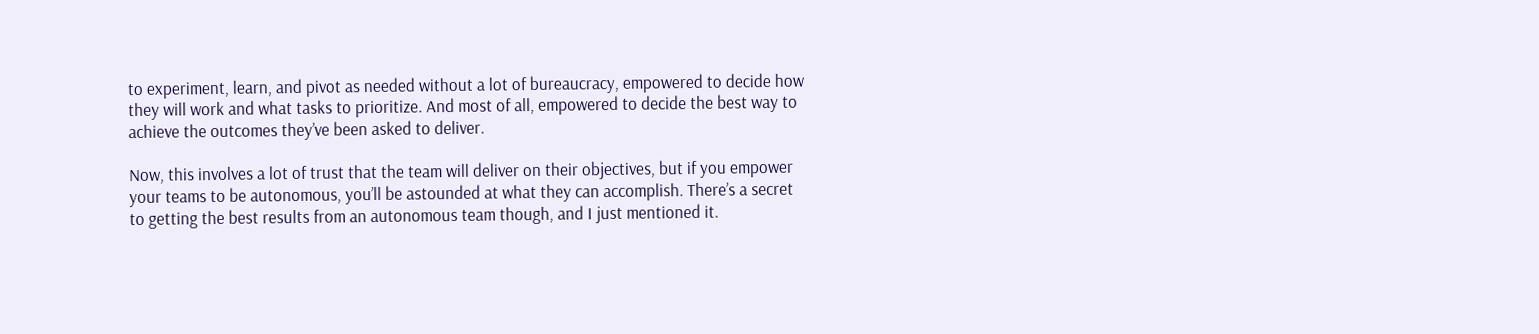to experiment, learn, and pivot as needed without a lot of bureaucracy, empowered to decide how they will work and what tasks to prioritize. And most of all, empowered to decide the best way to achieve the outcomes they’ve been asked to deliver.

Now, this involves a lot of trust that the team will deliver on their objectives, but if you empower your teams to be autonomous, you’ll be astounded at what they can accomplish. There’s a secret to getting the best results from an autonomous team though, and I just mentioned it.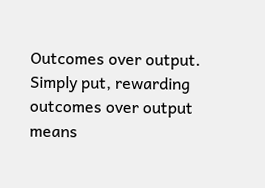Outcomes over output. Simply put, rewarding outcomes over output means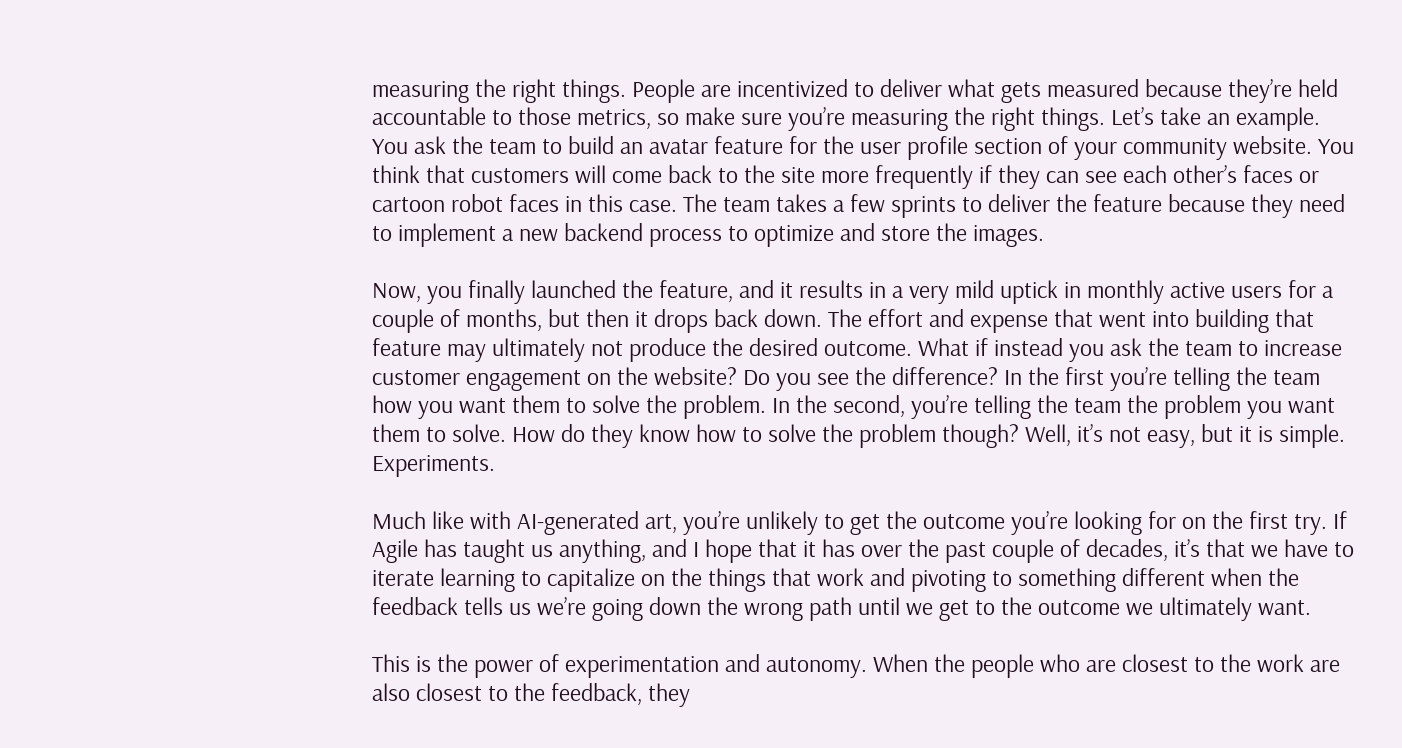measuring the right things. People are incentivized to deliver what gets measured because they’re held accountable to those metrics, so make sure you’re measuring the right things. Let’s take an example. You ask the team to build an avatar feature for the user profile section of your community website. You think that customers will come back to the site more frequently if they can see each other’s faces or cartoon robot faces in this case. The team takes a few sprints to deliver the feature because they need to implement a new backend process to optimize and store the images.

Now, you finally launched the feature, and it results in a very mild uptick in monthly active users for a couple of months, but then it drops back down. The effort and expense that went into building that feature may ultimately not produce the desired outcome. What if instead you ask the team to increase customer engagement on the website? Do you see the difference? In the first you’re telling the team how you want them to solve the problem. In the second, you’re telling the team the problem you want them to solve. How do they know how to solve the problem though? Well, it’s not easy, but it is simple. Experiments.

Much like with AI-generated art, you’re unlikely to get the outcome you’re looking for on the first try. If Agile has taught us anything, and I hope that it has over the past couple of decades, it’s that we have to iterate learning to capitalize on the things that work and pivoting to something different when the feedback tells us we’re going down the wrong path until we get to the outcome we ultimately want.

This is the power of experimentation and autonomy. When the people who are closest to the work are also closest to the feedback, they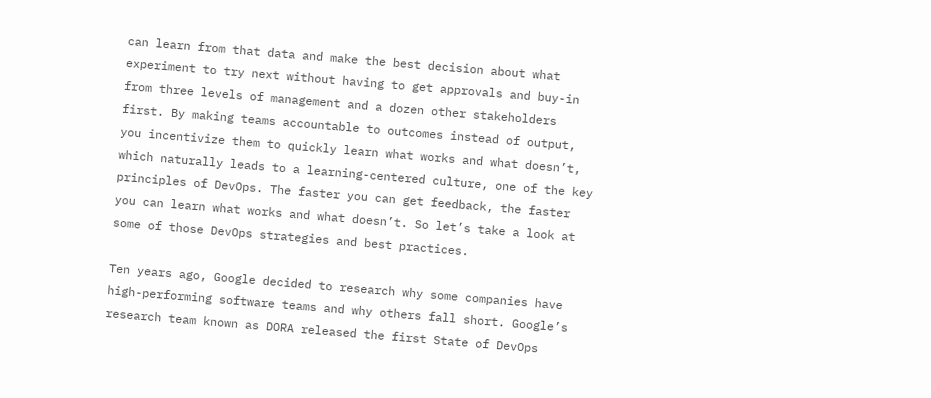can learn from that data and make the best decision about what experiment to try next without having to get approvals and buy-in from three levels of management and a dozen other stakeholders first. By making teams accountable to outcomes instead of output, you incentivize them to quickly learn what works and what doesn’t, which naturally leads to a learning-centered culture, one of the key principles of DevOps. The faster you can get feedback, the faster you can learn what works and what doesn’t. So let’s take a look at some of those DevOps strategies and best practices.

Ten years ago, Google decided to research why some companies have high-performing software teams and why others fall short. Google’s research team known as DORA released the first State of DevOps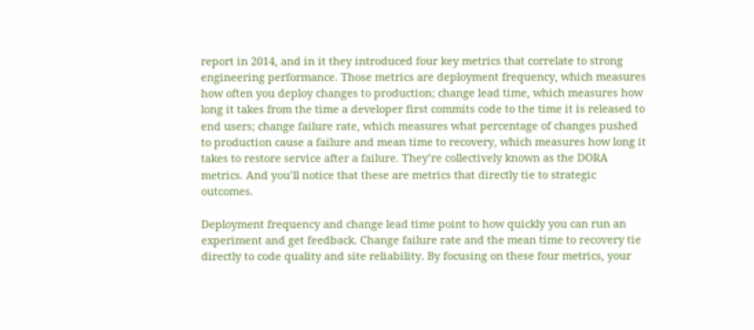report in 2014, and in it they introduced four key metrics that correlate to strong engineering performance. Those metrics are deployment frequency, which measures how often you deploy changes to production; change lead time, which measures how long it takes from the time a developer first commits code to the time it is released to end users; change failure rate, which measures what percentage of changes pushed to production cause a failure and mean time to recovery, which measures how long it takes to restore service after a failure. They’re collectively known as the DORA metrics. And you’ll notice that these are metrics that directly tie to strategic outcomes.

Deployment frequency and change lead time point to how quickly you can run an experiment and get feedback. Change failure rate and the mean time to recovery tie directly to code quality and site reliability. By focusing on these four metrics, your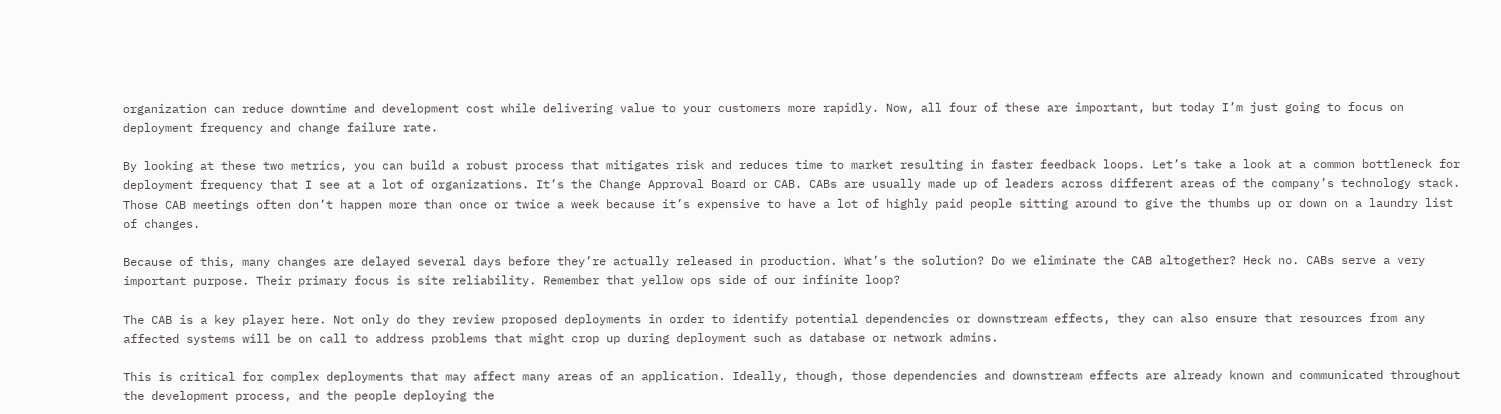organization can reduce downtime and development cost while delivering value to your customers more rapidly. Now, all four of these are important, but today I’m just going to focus on deployment frequency and change failure rate.

By looking at these two metrics, you can build a robust process that mitigates risk and reduces time to market resulting in faster feedback loops. Let’s take a look at a common bottleneck for deployment frequency that I see at a lot of organizations. It’s the Change Approval Board or CAB. CABs are usually made up of leaders across different areas of the company’s technology stack. Those CAB meetings often don’t happen more than once or twice a week because it’s expensive to have a lot of highly paid people sitting around to give the thumbs up or down on a laundry list of changes.

Because of this, many changes are delayed several days before they’re actually released in production. What’s the solution? Do we eliminate the CAB altogether? Heck no. CABs serve a very important purpose. Their primary focus is site reliability. Remember that yellow ops side of our infinite loop?

The CAB is a key player here. Not only do they review proposed deployments in order to identify potential dependencies or downstream effects, they can also ensure that resources from any affected systems will be on call to address problems that might crop up during deployment such as database or network admins.

This is critical for complex deployments that may affect many areas of an application. Ideally, though, those dependencies and downstream effects are already known and communicated throughout the development process, and the people deploying the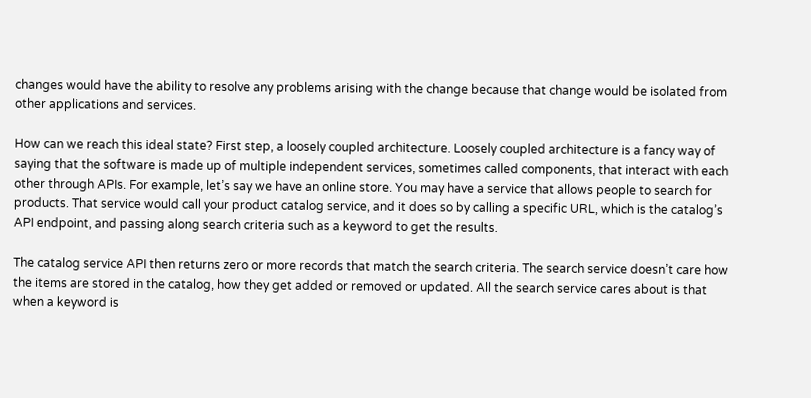changes would have the ability to resolve any problems arising with the change because that change would be isolated from other applications and services.

How can we reach this ideal state? First step, a loosely coupled architecture. Loosely coupled architecture is a fancy way of saying that the software is made up of multiple independent services, sometimes called components, that interact with each other through APIs. For example, let’s say we have an online store. You may have a service that allows people to search for products. That service would call your product catalog service, and it does so by calling a specific URL, which is the catalog’s API endpoint, and passing along search criteria such as a keyword to get the results.

The catalog service API then returns zero or more records that match the search criteria. The search service doesn’t care how the items are stored in the catalog, how they get added or removed or updated. All the search service cares about is that when a keyword is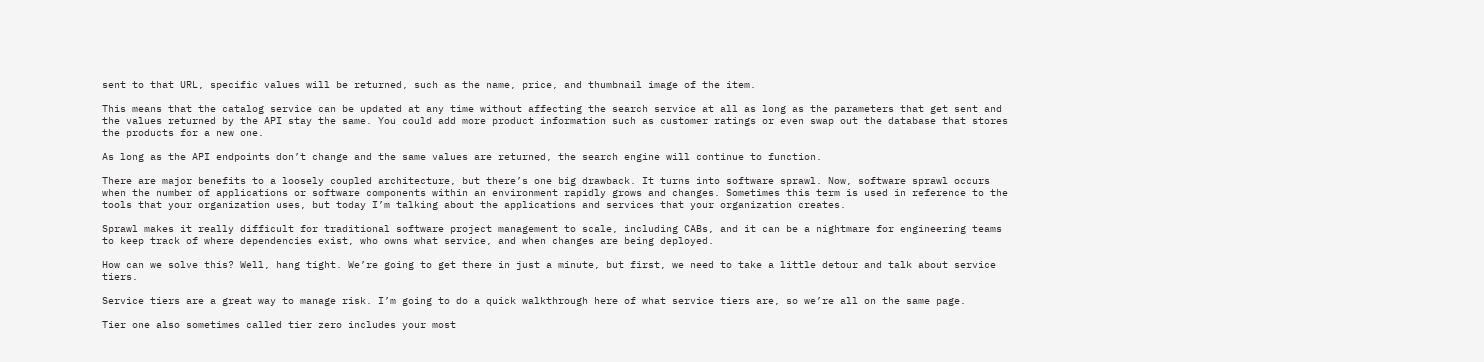sent to that URL, specific values will be returned, such as the name, price, and thumbnail image of the item.

This means that the catalog service can be updated at any time without affecting the search service at all as long as the parameters that get sent and the values returned by the API stay the same. You could add more product information such as customer ratings or even swap out the database that stores the products for a new one.

As long as the API endpoints don’t change and the same values are returned, the search engine will continue to function.

There are major benefits to a loosely coupled architecture, but there’s one big drawback. It turns into software sprawl. Now, software sprawl occurs when the number of applications or software components within an environment rapidly grows and changes. Sometimes this term is used in reference to the tools that your organization uses, but today I’m talking about the applications and services that your organization creates.

Sprawl makes it really difficult for traditional software project management to scale, including CABs, and it can be a nightmare for engineering teams to keep track of where dependencies exist, who owns what service, and when changes are being deployed.

How can we solve this? Well, hang tight. We’re going to get there in just a minute, but first, we need to take a little detour and talk about service tiers.

Service tiers are a great way to manage risk. I’m going to do a quick walkthrough here of what service tiers are, so we’re all on the same page.

Tier one also sometimes called tier zero includes your most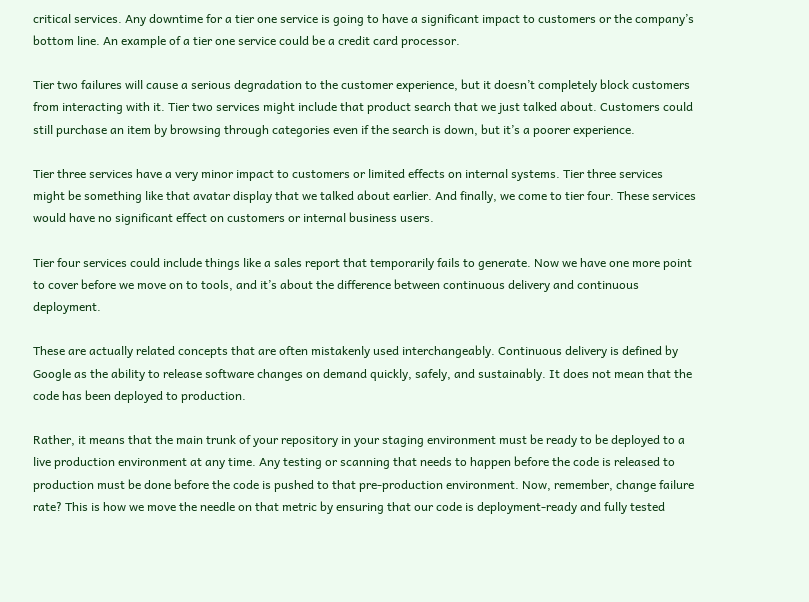critical services. Any downtime for a tier one service is going to have a significant impact to customers or the company’s bottom line. An example of a tier one service could be a credit card processor.

Tier two failures will cause a serious degradation to the customer experience, but it doesn’t completely block customers from interacting with it. Tier two services might include that product search that we just talked about. Customers could still purchase an item by browsing through categories even if the search is down, but it’s a poorer experience.

Tier three services have a very minor impact to customers or limited effects on internal systems. Tier three services might be something like that avatar display that we talked about earlier. And finally, we come to tier four. These services would have no significant effect on customers or internal business users.

Tier four services could include things like a sales report that temporarily fails to generate. Now we have one more point to cover before we move on to tools, and it’s about the difference between continuous delivery and continuous deployment.

These are actually related concepts that are often mistakenly used interchangeably. Continuous delivery is defined by Google as the ability to release software changes on demand quickly, safely, and sustainably. It does not mean that the code has been deployed to production.

Rather, it means that the main trunk of your repository in your staging environment must be ready to be deployed to a live production environment at any time. Any testing or scanning that needs to happen before the code is released to production must be done before the code is pushed to that pre-production environment. Now, remember, change failure rate? This is how we move the needle on that metric by ensuring that our code is deployment-ready and fully tested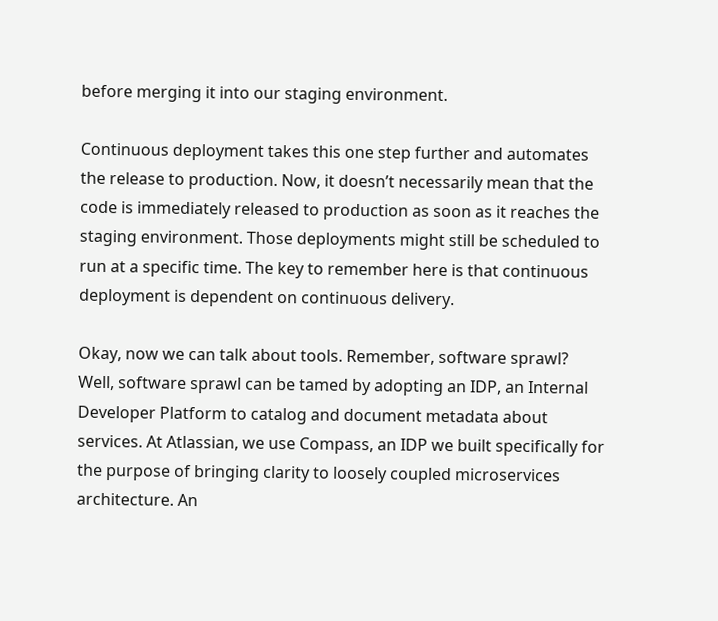before merging it into our staging environment.

Continuous deployment takes this one step further and automates the release to production. Now, it doesn’t necessarily mean that the code is immediately released to production as soon as it reaches the staging environment. Those deployments might still be scheduled to run at a specific time. The key to remember here is that continuous deployment is dependent on continuous delivery.

Okay, now we can talk about tools. Remember, software sprawl? Well, software sprawl can be tamed by adopting an IDP, an Internal Developer Platform to catalog and document metadata about services. At Atlassian, we use Compass, an IDP we built specifically for the purpose of bringing clarity to loosely coupled microservices architecture. An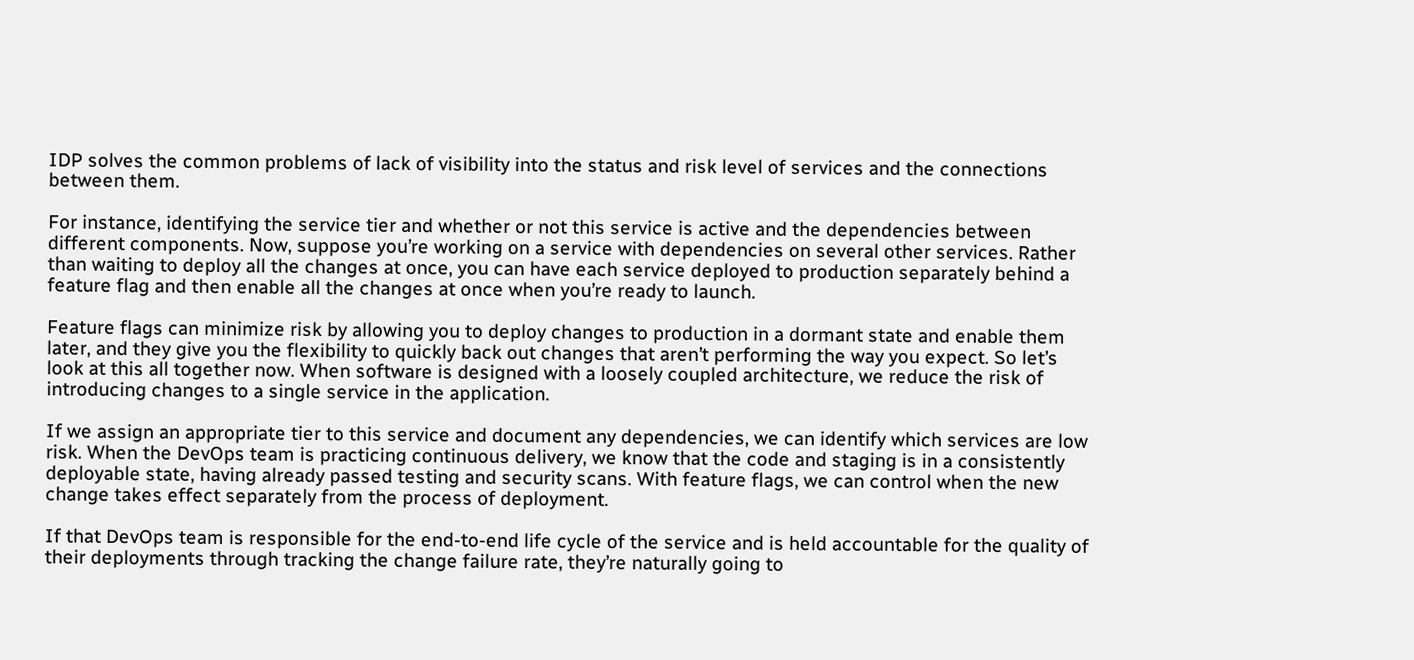IDP solves the common problems of lack of visibility into the status and risk level of services and the connections between them.

For instance, identifying the service tier and whether or not this service is active and the dependencies between different components. Now, suppose you’re working on a service with dependencies on several other services. Rather than waiting to deploy all the changes at once, you can have each service deployed to production separately behind a feature flag and then enable all the changes at once when you’re ready to launch.

Feature flags can minimize risk by allowing you to deploy changes to production in a dormant state and enable them later, and they give you the flexibility to quickly back out changes that aren’t performing the way you expect. So let’s look at this all together now. When software is designed with a loosely coupled architecture, we reduce the risk of introducing changes to a single service in the application.

If we assign an appropriate tier to this service and document any dependencies, we can identify which services are low risk. When the DevOps team is practicing continuous delivery, we know that the code and staging is in a consistently deployable state, having already passed testing and security scans. With feature flags, we can control when the new change takes effect separately from the process of deployment.

If that DevOps team is responsible for the end-to-end life cycle of the service and is held accountable for the quality of their deployments through tracking the change failure rate, they’re naturally going to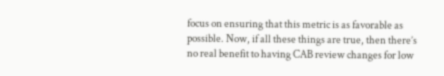focus on ensuring that this metric is as favorable as possible. Now, if all these things are true, then there’s no real benefit to having CAB review changes for low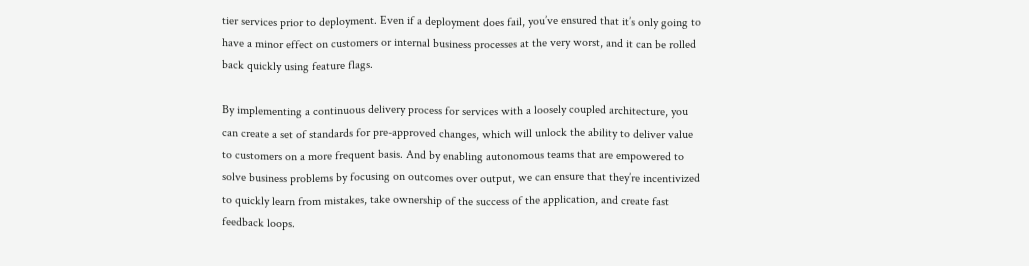tier services prior to deployment. Even if a deployment does fail, you’ve ensured that it’s only going to have a minor effect on customers or internal business processes at the very worst, and it can be rolled back quickly using feature flags.

By implementing a continuous delivery process for services with a loosely coupled architecture, you can create a set of standards for pre-approved changes, which will unlock the ability to deliver value to customers on a more frequent basis. And by enabling autonomous teams that are empowered to solve business problems by focusing on outcomes over output, we can ensure that they’re incentivized to quickly learn from mistakes, take ownership of the success of the application, and create fast feedback loops.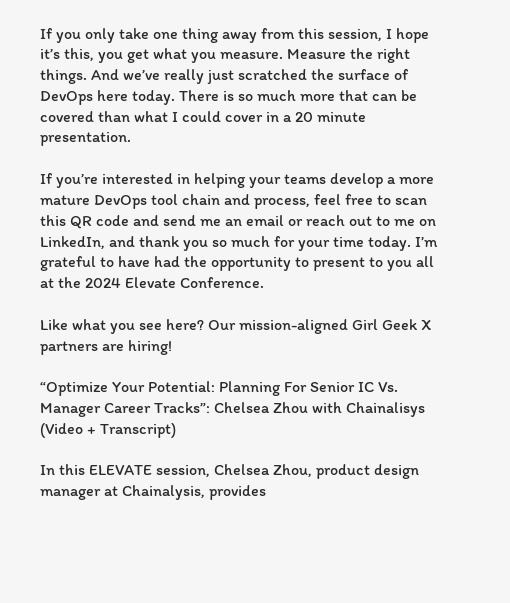If you only take one thing away from this session, I hope it’s this, you get what you measure. Measure the right things. And we’ve really just scratched the surface of DevOps here today. There is so much more that can be covered than what I could cover in a 20 minute presentation.

If you’re interested in helping your teams develop a more mature DevOps tool chain and process, feel free to scan this QR code and send me an email or reach out to me on LinkedIn, and thank you so much for your time today. I’m grateful to have had the opportunity to present to you all at the 2024 Elevate Conference.

Like what you see here? Our mission-aligned Girl Geek X partners are hiring!

“Optimize Your Potential: Planning For Senior IC Vs. Manager Career Tracks”: Chelsea Zhou with Chainalisys (Video + Transcript)

In this ELEVATE session, Chelsea Zhou, product design manager at Chainalysis, provides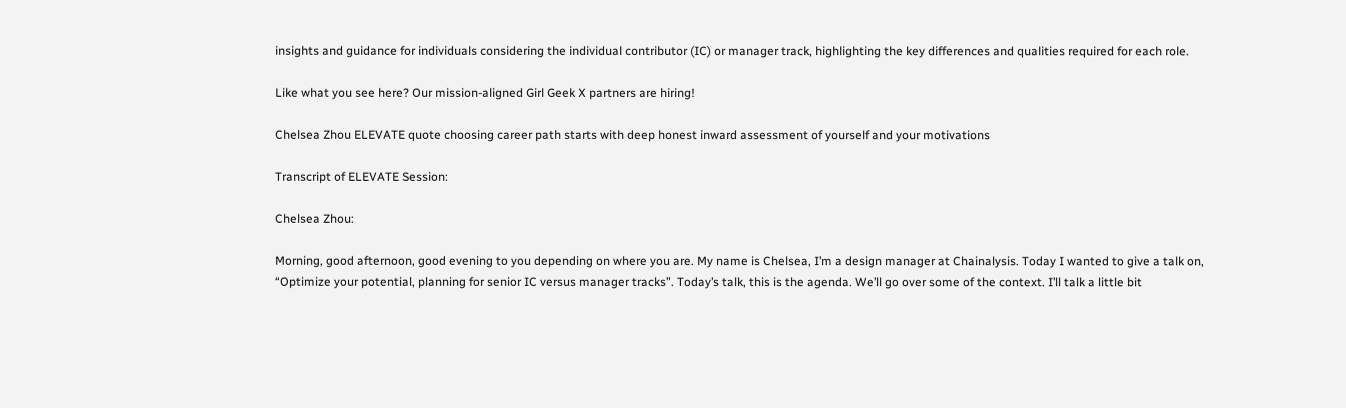insights and guidance for individuals considering the individual contributor (IC) or manager track, highlighting the key differences and qualities required for each role.

Like what you see here? Our mission-aligned Girl Geek X partners are hiring!

Chelsea Zhou ELEVATE quote choosing career path starts with deep honest inward assessment of yourself and your motivations

Transcript of ELEVATE Session:

Chelsea Zhou:

Morning, good afternoon, good evening to you depending on where you are. My name is Chelsea, I’m a design manager at Chainalysis. Today I wanted to give a talk on, “Optimize your potential, planning for senior IC versus manager tracks”. Today’s talk, this is the agenda. We’ll go over some of the context. I’ll talk a little bit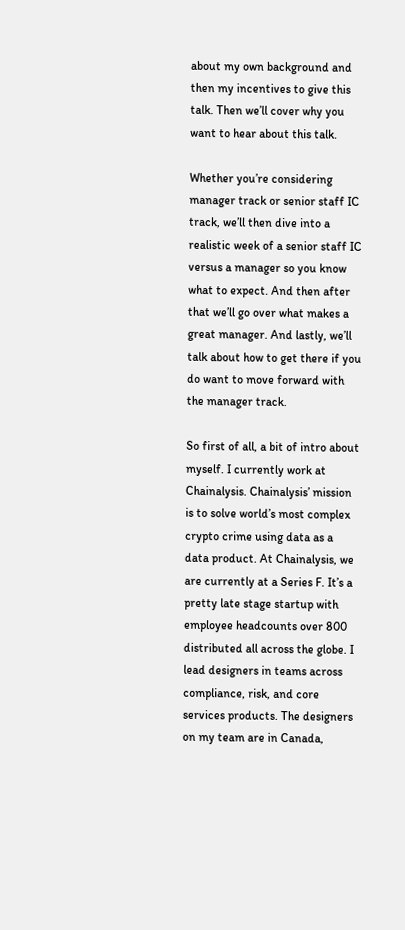about my own background and then my incentives to give this talk. Then we’ll cover why you want to hear about this talk.

Whether you’re considering manager track or senior staff IC track, we’ll then dive into a realistic week of a senior staff IC versus a manager so you know what to expect. And then after that we’ll go over what makes a great manager. And lastly, we’ll talk about how to get there if you do want to move forward with the manager track.

So first of all, a bit of intro about myself. I currently work at Chainalysis. Chainalysis’ mission is to solve world’s most complex crypto crime using data as a data product. At Chainalysis, we are currently at a Series F. It’s a pretty late stage startup with employee headcounts over 800 distributed all across the globe. I lead designers in teams across compliance, risk, and core services products. The designers on my team are in Canada,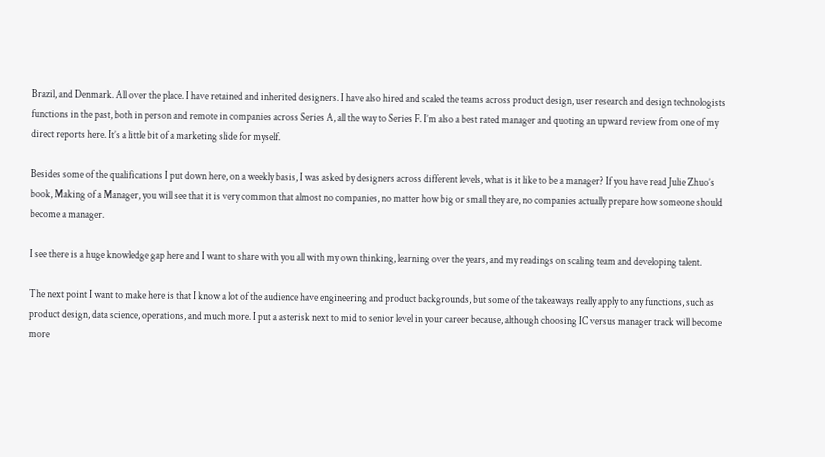Brazil, and Denmark. All over the place. I have retained and inherited designers. I have also hired and scaled the teams across product design, user research and design technologists functions in the past, both in person and remote in companies across Series A, all the way to Series F. I’m also a best rated manager and quoting an upward review from one of my direct reports here. It’s a little bit of a marketing slide for myself.

Besides some of the qualifications I put down here, on a weekly basis, I was asked by designers across different levels, what is it like to be a manager? If you have read Julie Zhuo’s book, Making of a Manager, you will see that it is very common that almost no companies, no matter how big or small they are, no companies actually prepare how someone should become a manager.

I see there is a huge knowledge gap here and I want to share with you all with my own thinking, learning over the years, and my readings on scaling team and developing talent.

The next point I want to make here is that I know a lot of the audience have engineering and product backgrounds, but some of the takeaways really apply to any functions, such as product design, data science, operations, and much more. I put a asterisk next to mid to senior level in your career because, although choosing IC versus manager track will become more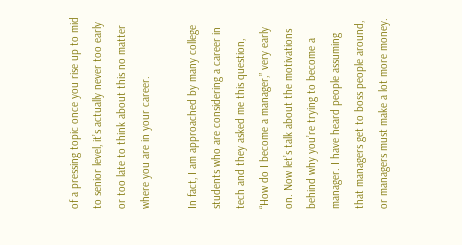of a pressing topic once you rise up to mid to senior level, it’s actually never too early or too late to think about this no matter where you are in your career.

In fact, I am approached by many college students who are considering a career in tech and they asked me this question, “How do I become a manager,” very early on. Now let’s talk about the motivations behind why you’re trying to become a manager. I have heard people assuming that managers get to boss people around, or managers must make a lot more money.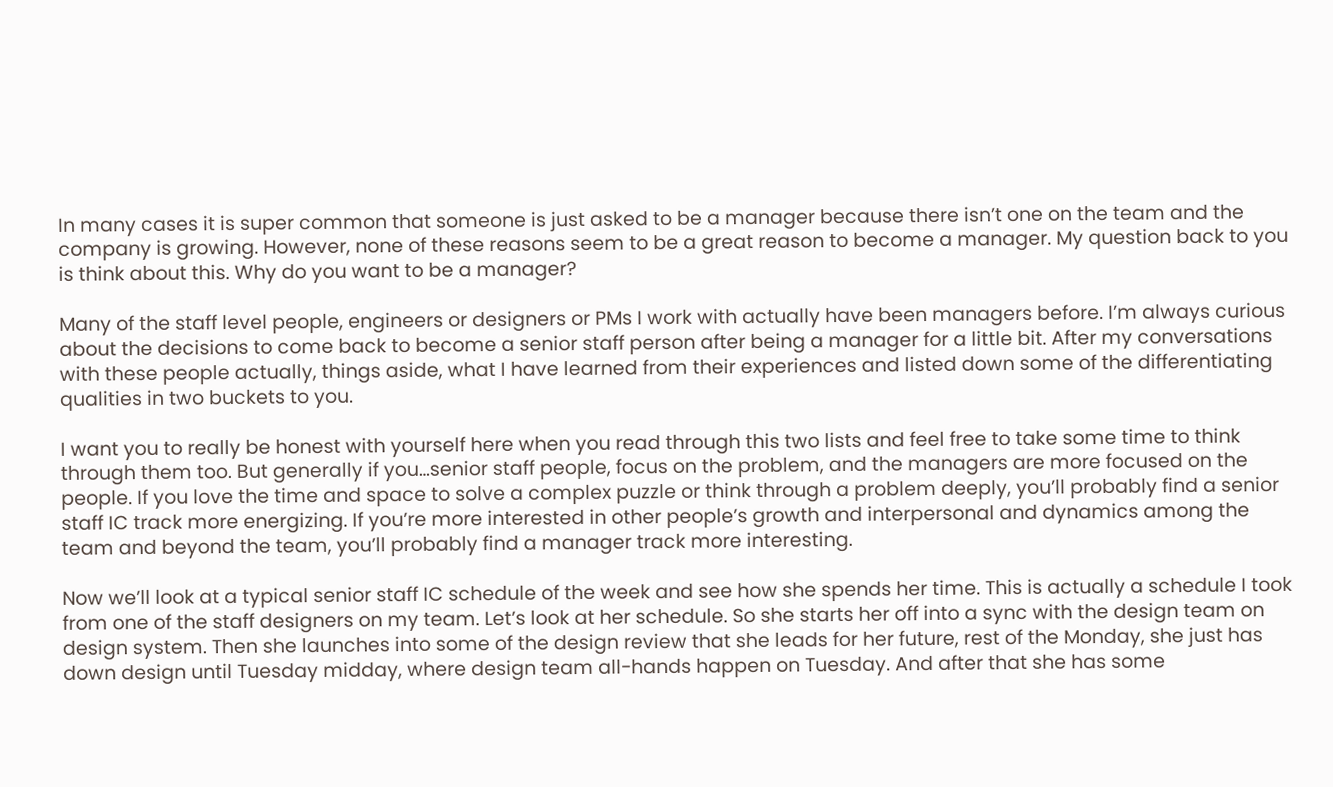In many cases it is super common that someone is just asked to be a manager because there isn’t one on the team and the company is growing. However, none of these reasons seem to be a great reason to become a manager. My question back to you is think about this. Why do you want to be a manager?

Many of the staff level people, engineers or designers or PMs I work with actually have been managers before. I’m always curious about the decisions to come back to become a senior staff person after being a manager for a little bit. After my conversations with these people actually, things aside, what I have learned from their experiences and listed down some of the differentiating qualities in two buckets to you.

I want you to really be honest with yourself here when you read through this two lists and feel free to take some time to think through them too. But generally if you…senior staff people, focus on the problem, and the managers are more focused on the people. If you love the time and space to solve a complex puzzle or think through a problem deeply, you’ll probably find a senior staff IC track more energizing. If you’re more interested in other people’s growth and interpersonal and dynamics among the team and beyond the team, you’ll probably find a manager track more interesting.

Now we’ll look at a typical senior staff IC schedule of the week and see how she spends her time. This is actually a schedule I took from one of the staff designers on my team. Let’s look at her schedule. So she starts her off into a sync with the design team on design system. Then she launches into some of the design review that she leads for her future, rest of the Monday, she just has down design until Tuesday midday, where design team all-hands happen on Tuesday. And after that she has some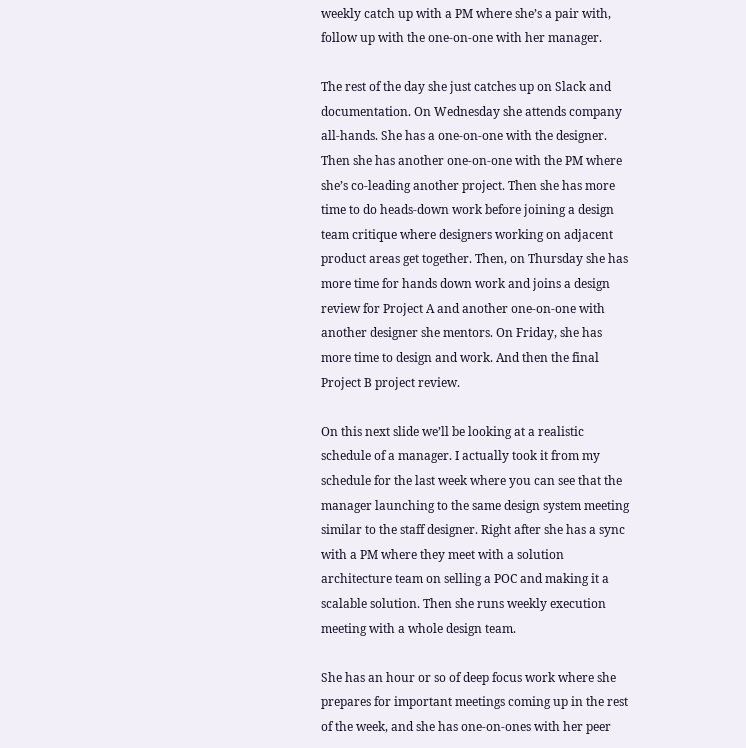weekly catch up with a PM where she’s a pair with, follow up with the one-on-one with her manager.

The rest of the day she just catches up on Slack and documentation. On Wednesday she attends company all-hands. She has a one-on-one with the designer. Then she has another one-on-one with the PM where she’s co-leading another project. Then she has more time to do heads-down work before joining a design team critique where designers working on adjacent product areas get together. Then, on Thursday she has more time for hands down work and joins a design review for Project A and another one-on-one with another designer she mentors. On Friday, she has more time to design and work. And then the final Project B project review.

On this next slide we’ll be looking at a realistic schedule of a manager. I actually took it from my schedule for the last week where you can see that the manager launching to the same design system meeting similar to the staff designer. Right after she has a sync with a PM where they meet with a solution architecture team on selling a POC and making it a scalable solution. Then she runs weekly execution meeting with a whole design team.

She has an hour or so of deep focus work where she prepares for important meetings coming up in the rest of the week, and she has one-on-ones with her peer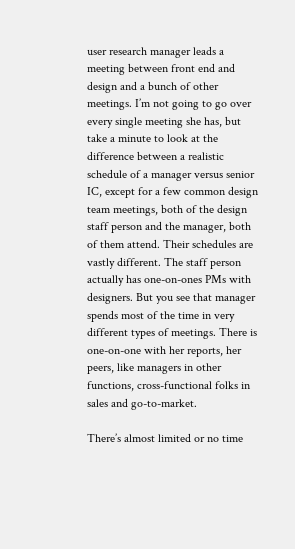user research manager leads a meeting between front end and design and a bunch of other meetings. I’m not going to go over every single meeting she has, but take a minute to look at the difference between a realistic schedule of a manager versus senior IC, except for a few common design team meetings, both of the design staff person and the manager, both of them attend. Their schedules are vastly different. The staff person actually has one-on-ones PMs with designers. But you see that manager spends most of the time in very different types of meetings. There is one-on-one with her reports, her peers, like managers in other functions, cross-functional folks in sales and go-to-market.

There’s almost limited or no time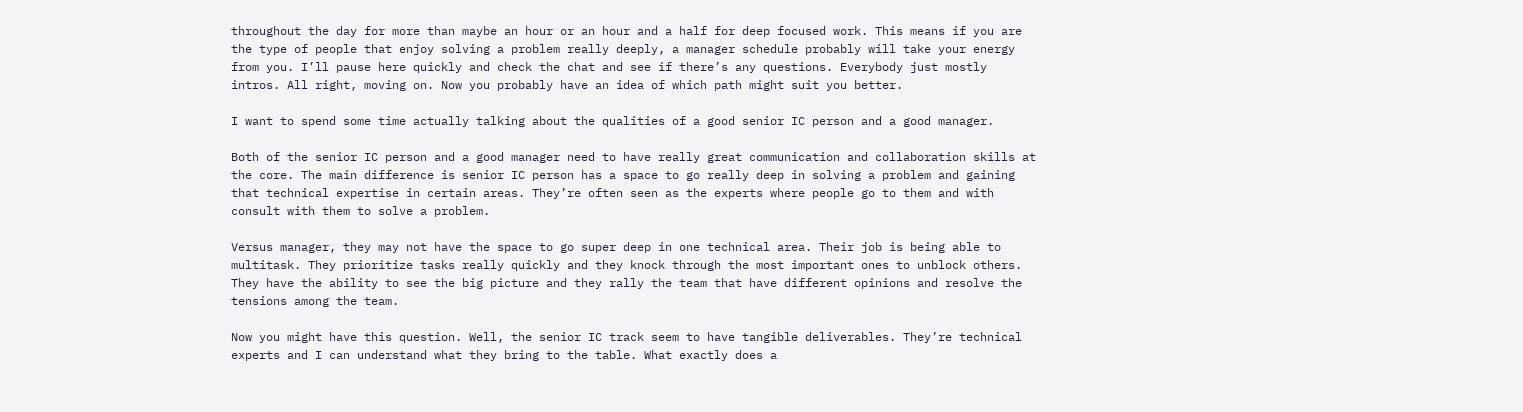throughout the day for more than maybe an hour or an hour and a half for deep focused work. This means if you are the type of people that enjoy solving a problem really deeply, a manager schedule probably will take your energy from you. I’ll pause here quickly and check the chat and see if there’s any questions. Everybody just mostly intros. All right, moving on. Now you probably have an idea of which path might suit you better.

I want to spend some time actually talking about the qualities of a good senior IC person and a good manager.

Both of the senior IC person and a good manager need to have really great communication and collaboration skills at the core. The main difference is senior IC person has a space to go really deep in solving a problem and gaining that technical expertise in certain areas. They’re often seen as the experts where people go to them and with consult with them to solve a problem.

Versus manager, they may not have the space to go super deep in one technical area. Their job is being able to multitask. They prioritize tasks really quickly and they knock through the most important ones to unblock others. They have the ability to see the big picture and they rally the team that have different opinions and resolve the tensions among the team.

Now you might have this question. Well, the senior IC track seem to have tangible deliverables. They’re technical experts and I can understand what they bring to the table. What exactly does a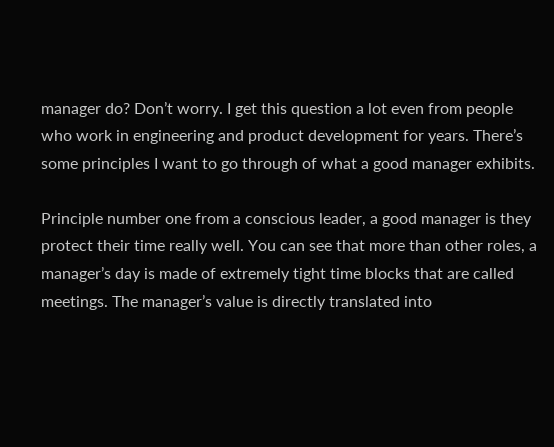manager do? Don’t worry. I get this question a lot even from people who work in engineering and product development for years. There’s some principles I want to go through of what a good manager exhibits.

Principle number one from a conscious leader, a good manager is they protect their time really well. You can see that more than other roles, a manager’s day is made of extremely tight time blocks that are called meetings. The manager’s value is directly translated into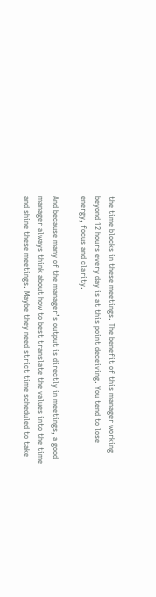the time blocks in these meetings. The benefit of this manager working beyond 12 hours every day is at this point deceiving. You tend to lose energy, focus and clarity.

And because many of the manager’s output is directly in meetings, a good manager always think about how to best translate the values into the time and shine these meetings. Maybe they need strict time scheduled to take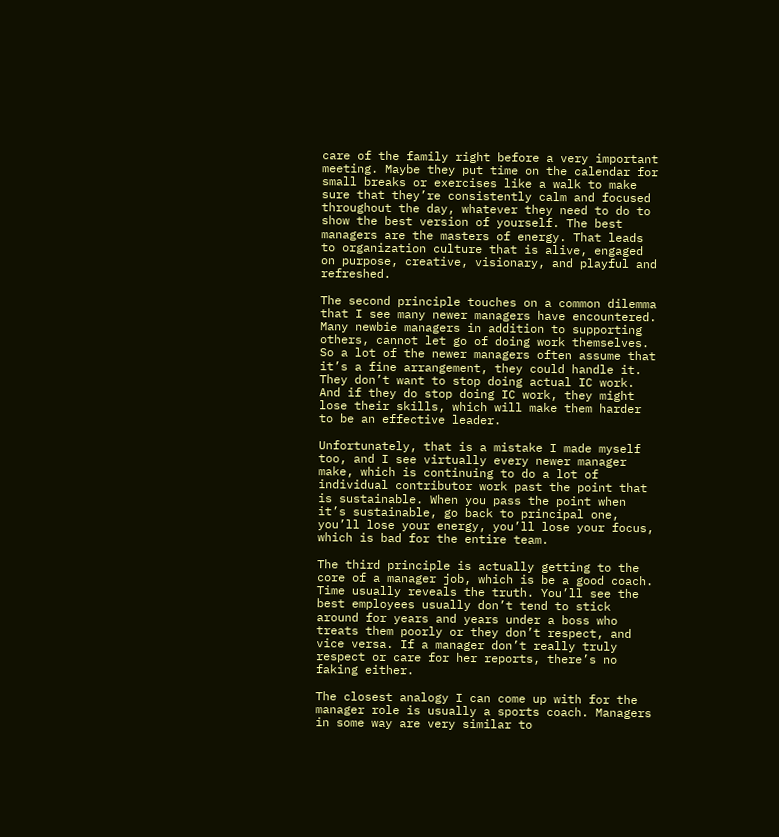care of the family right before a very important meeting. Maybe they put time on the calendar for small breaks or exercises like a walk to make sure that they’re consistently calm and focused throughout the day, whatever they need to do to show the best version of yourself. The best managers are the masters of energy. That leads to organization culture that is alive, engaged on purpose, creative, visionary, and playful and refreshed.

The second principle touches on a common dilemma that I see many newer managers have encountered. Many newbie managers in addition to supporting others, cannot let go of doing work themselves. So a lot of the newer managers often assume that it’s a fine arrangement, they could handle it. They don’t want to stop doing actual IC work. And if they do stop doing IC work, they might lose their skills, which will make them harder to be an effective leader.

Unfortunately, that is a mistake I made myself too, and I see virtually every newer manager make, which is continuing to do a lot of individual contributor work past the point that is sustainable. When you pass the point when it’s sustainable, go back to principal one, you’ll lose your energy, you’ll lose your focus, which is bad for the entire team.

The third principle is actually getting to the core of a manager job, which is be a good coach. Time usually reveals the truth. You’ll see the best employees usually don’t tend to stick around for years and years under a boss who treats them poorly or they don’t respect, and vice versa. If a manager don’t really truly respect or care for her reports, there’s no faking either.

The closest analogy I can come up with for the manager role is usually a sports coach. Managers in some way are very similar to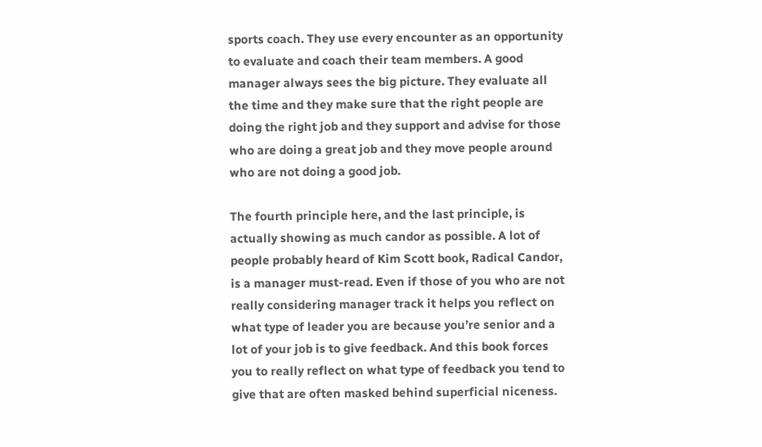sports coach. They use every encounter as an opportunity to evaluate and coach their team members. A good manager always sees the big picture. They evaluate all the time and they make sure that the right people are doing the right job and they support and advise for those who are doing a great job and they move people around who are not doing a good job.

The fourth principle here, and the last principle, is actually showing as much candor as possible. A lot of people probably heard of Kim Scott book, Radical Candor, is a manager must-read. Even if those of you who are not really considering manager track it helps you reflect on what type of leader you are because you’re senior and a lot of your job is to give feedback. And this book forces you to really reflect on what type of feedback you tend to give that are often masked behind superficial niceness.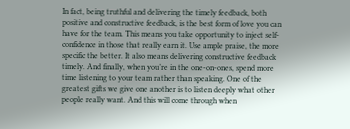In fact, being truthful and delivering the timely feedback, both positive and constructive feedback, is the best form of love you can have for the team. This means you take opportunity to inject self-confidence in those that really earn it. Use ample praise, the more specific the better. It also means delivering constructive feedback timely. And finally, when you’re in the one-on-ones, spend more time listening to your team rather than speaking. One of the greatest gifts we give one another is to listen deeply what other people really want. And this will come through when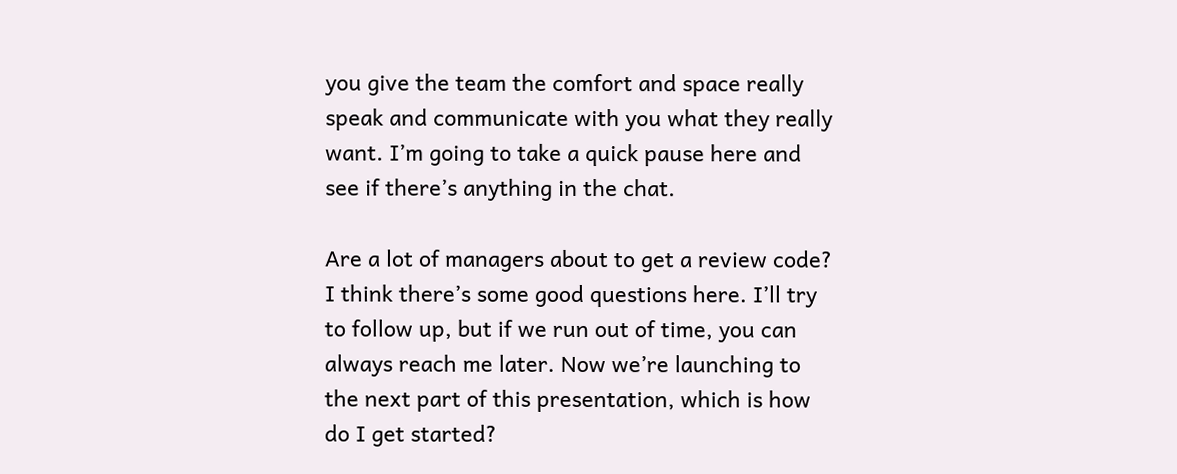you give the team the comfort and space really speak and communicate with you what they really want. I’m going to take a quick pause here and see if there’s anything in the chat.

Are a lot of managers about to get a review code? I think there’s some good questions here. I’ll try to follow up, but if we run out of time, you can always reach me later. Now we’re launching to the next part of this presentation, which is how do I get started?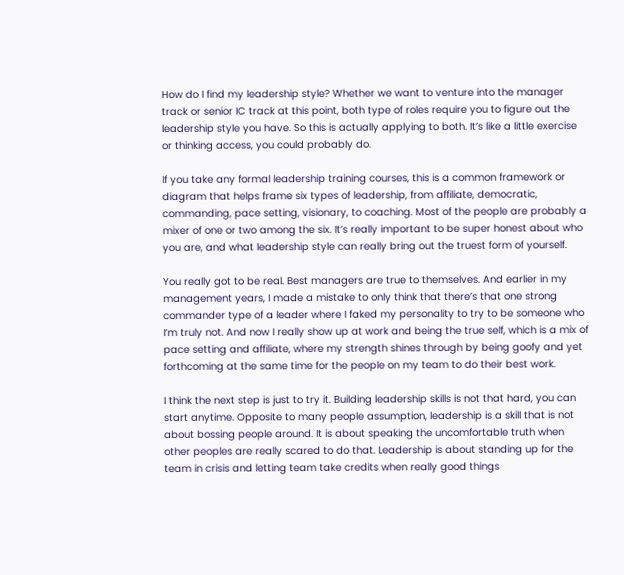How do I find my leadership style? Whether we want to venture into the manager track or senior IC track at this point, both type of roles require you to figure out the leadership style you have. So this is actually applying to both. It’s like a little exercise or thinking access, you could probably do.

If you take any formal leadership training courses, this is a common framework or diagram that helps frame six types of leadership, from affiliate, democratic, commanding, pace setting, visionary, to coaching. Most of the people are probably a mixer of one or two among the six. It’s really important to be super honest about who you are, and what leadership style can really bring out the truest form of yourself.

You really got to be real. Best managers are true to themselves. And earlier in my management years, I made a mistake to only think that there’s that one strong commander type of a leader where I faked my personality to try to be someone who I’m truly not. And now I really show up at work and being the true self, which is a mix of pace setting and affiliate, where my strength shines through by being goofy and yet forthcoming at the same time for the people on my team to do their best work.

I think the next step is just to try it. Building leadership skills is not that hard, you can start anytime. Opposite to many people assumption, leadership is a skill that is not about bossing people around. It is about speaking the uncomfortable truth when other peoples are really scared to do that. Leadership is about standing up for the team in crisis and letting team take credits when really good things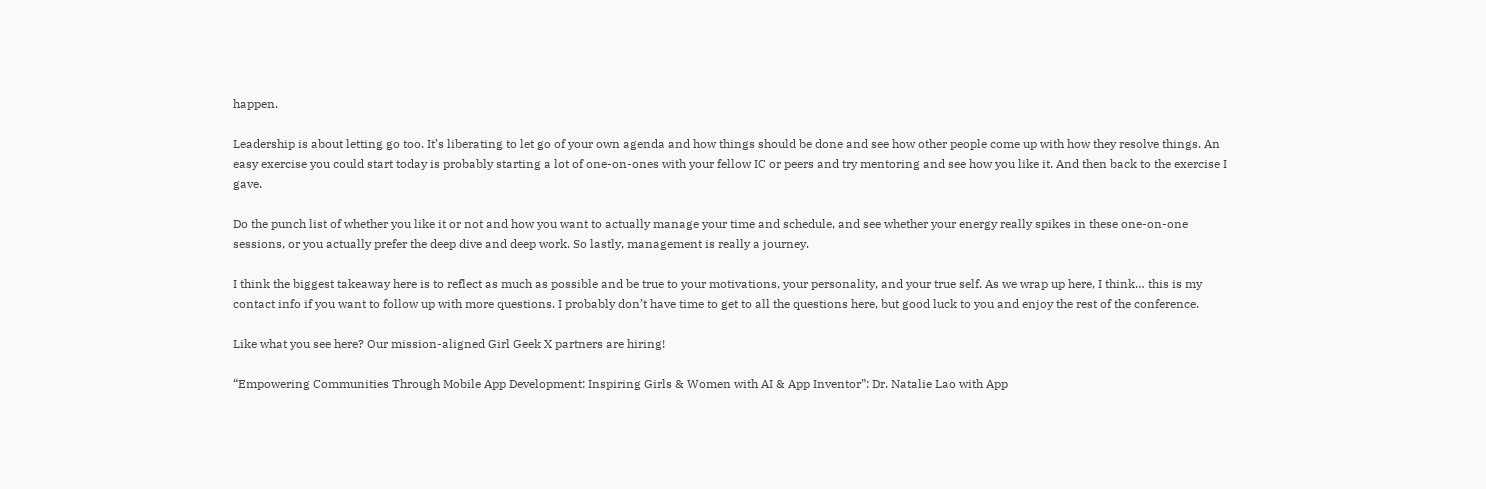happen.

Leadership is about letting go too. It’s liberating to let go of your own agenda and how things should be done and see how other people come up with how they resolve things. An easy exercise you could start today is probably starting a lot of one-on-ones with your fellow IC or peers and try mentoring and see how you like it. And then back to the exercise I gave.

Do the punch list of whether you like it or not and how you want to actually manage your time and schedule, and see whether your energy really spikes in these one-on-one sessions, or you actually prefer the deep dive and deep work. So lastly, management is really a journey.

I think the biggest takeaway here is to reflect as much as possible and be true to your motivations, your personality, and your true self. As we wrap up here, I think… this is my contact info if you want to follow up with more questions. I probably don’t have time to get to all the questions here, but good luck to you and enjoy the rest of the conference.

Like what you see here? Our mission-aligned Girl Geek X partners are hiring!

“Empowering Communities Through Mobile App Development: Inspiring Girls & Women with AI & App Inventor”: Dr. Natalie Lao with App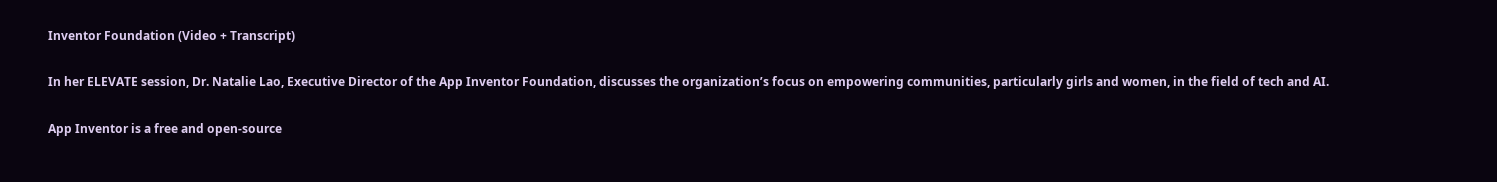Inventor Foundation (Video + Transcript)

In her ELEVATE session, Dr. Natalie Lao, Executive Director of the App Inventor Foundation, discusses the organization’s focus on empowering communities, particularly girls and women, in the field of tech and AI.

App Inventor is a free and open-source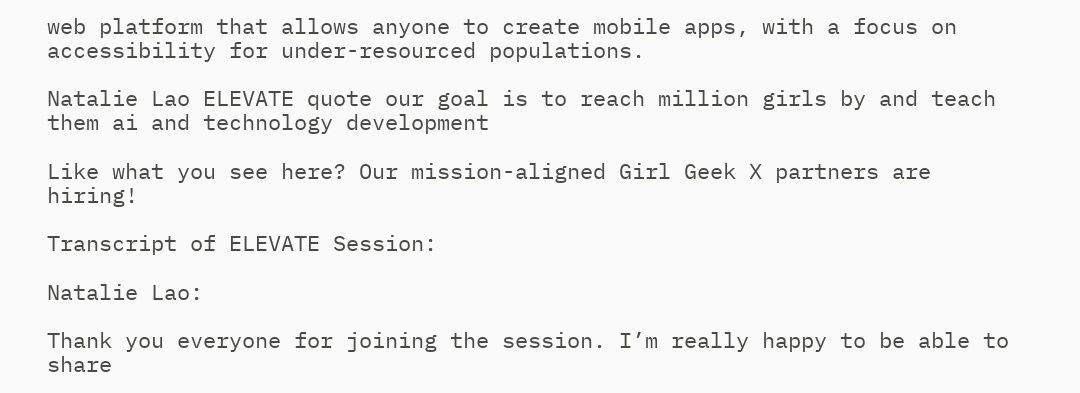web platform that allows anyone to create mobile apps, with a focus on accessibility for under-resourced populations.

Natalie Lao ELEVATE quote our goal is to reach million girls by and teach them ai and technology development

Like what you see here? Our mission-aligned Girl Geek X partners are hiring!

Transcript of ELEVATE Session:

Natalie Lao:

Thank you everyone for joining the session. I’m really happy to be able to share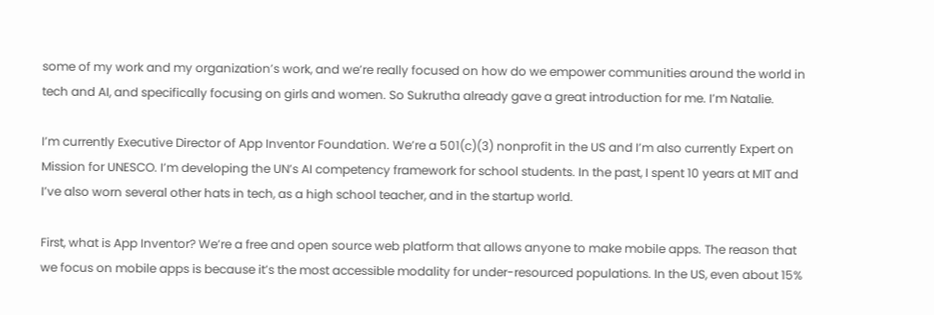some of my work and my organization’s work, and we’re really focused on how do we empower communities around the world in tech and AI, and specifically focusing on girls and women. So Sukrutha already gave a great introduction for me. I’m Natalie.

I’m currently Executive Director of App Inventor Foundation. We’re a 501(c)(3) nonprofit in the US and I’m also currently Expert on Mission for UNESCO. I’m developing the UN’s AI competency framework for school students. In the past, I spent 10 years at MIT and I’ve also worn several other hats in tech, as a high school teacher, and in the startup world.

First, what is App Inventor? We’re a free and open source web platform that allows anyone to make mobile apps. The reason that we focus on mobile apps is because it’s the most accessible modality for under-resourced populations. In the US, even about 15%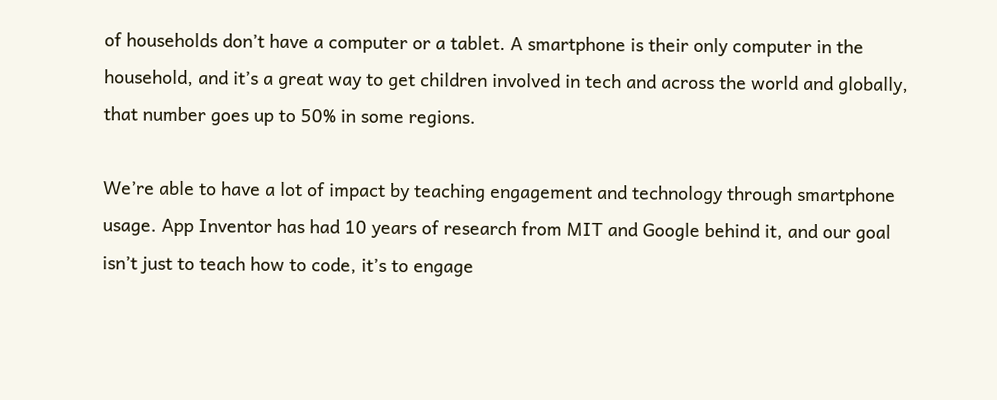of households don’t have a computer or a tablet. A smartphone is their only computer in the household, and it’s a great way to get children involved in tech and across the world and globally, that number goes up to 50% in some regions.

We’re able to have a lot of impact by teaching engagement and technology through smartphone usage. App Inventor has had 10 years of research from MIT and Google behind it, and our goal isn’t just to teach how to code, it’s to engage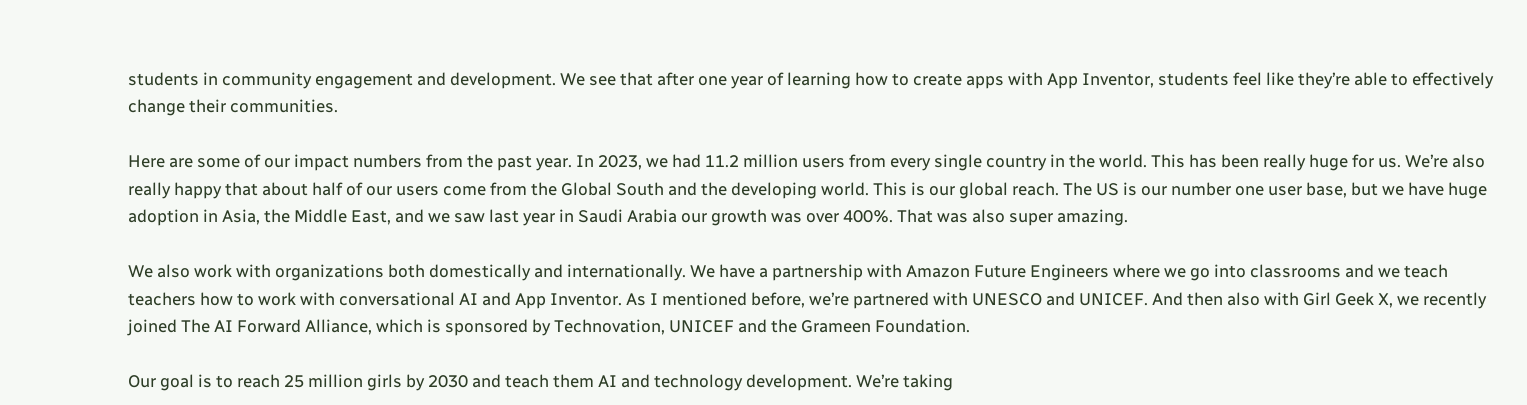students in community engagement and development. We see that after one year of learning how to create apps with App Inventor, students feel like they’re able to effectively change their communities.

Here are some of our impact numbers from the past year. In 2023, we had 11.2 million users from every single country in the world. This has been really huge for us. We’re also really happy that about half of our users come from the Global South and the developing world. This is our global reach. The US is our number one user base, but we have huge adoption in Asia, the Middle East, and we saw last year in Saudi Arabia our growth was over 400%. That was also super amazing.

We also work with organizations both domestically and internationally. We have a partnership with Amazon Future Engineers where we go into classrooms and we teach teachers how to work with conversational AI and App Inventor. As I mentioned before, we’re partnered with UNESCO and UNICEF. And then also with Girl Geek X, we recently joined The AI Forward Alliance, which is sponsored by Technovation, UNICEF and the Grameen Foundation.

Our goal is to reach 25 million girls by 2030 and teach them AI and technology development. We’re taking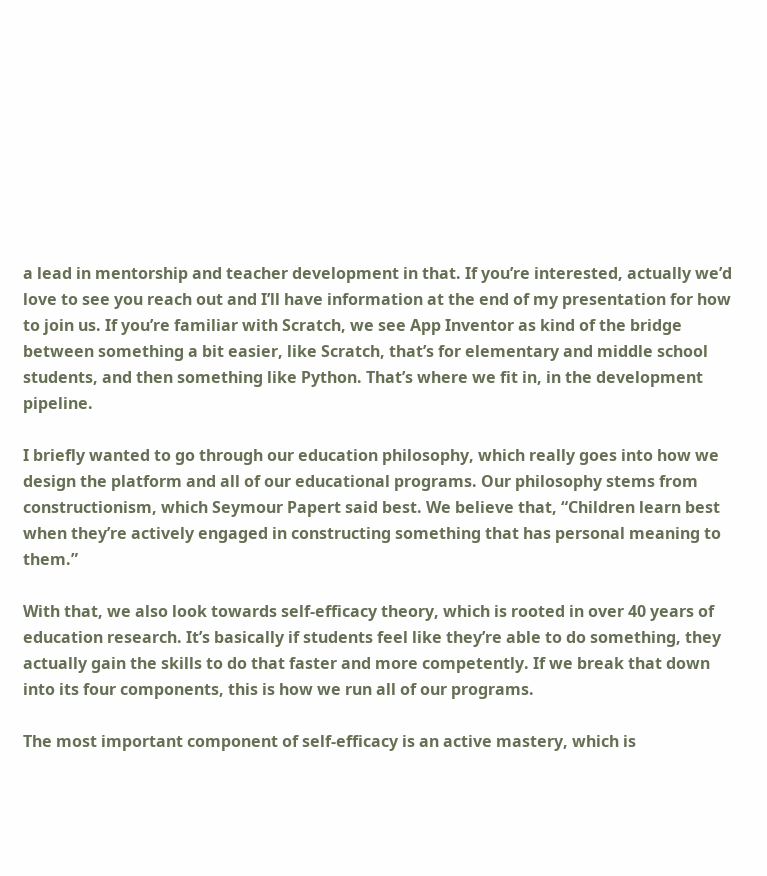a lead in mentorship and teacher development in that. If you’re interested, actually we’d love to see you reach out and I’ll have information at the end of my presentation for how to join us. If you’re familiar with Scratch, we see App Inventor as kind of the bridge between something a bit easier, like Scratch, that’s for elementary and middle school students, and then something like Python. That’s where we fit in, in the development pipeline.

I briefly wanted to go through our education philosophy, which really goes into how we design the platform and all of our educational programs. Our philosophy stems from constructionism, which Seymour Papert said best. We believe that, “Children learn best when they’re actively engaged in constructing something that has personal meaning to them.”

With that, we also look towards self-efficacy theory, which is rooted in over 40 years of education research. It’s basically if students feel like they’re able to do something, they actually gain the skills to do that faster and more competently. If we break that down into its four components, this is how we run all of our programs.

The most important component of self-efficacy is an active mastery, which is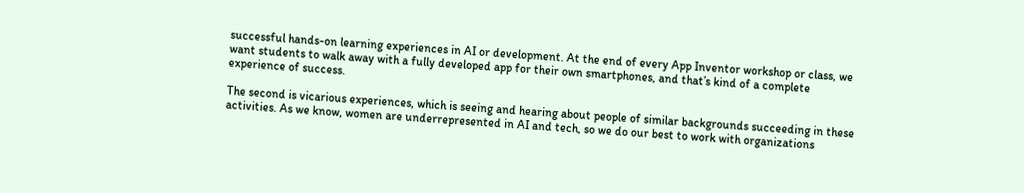successful hands-on learning experiences in AI or development. At the end of every App Inventor workshop or class, we want students to walk away with a fully developed app for their own smartphones, and that’s kind of a complete experience of success.

The second is vicarious experiences, which is seeing and hearing about people of similar backgrounds succeeding in these activities. As we know, women are underrepresented in AI and tech, so we do our best to work with organizations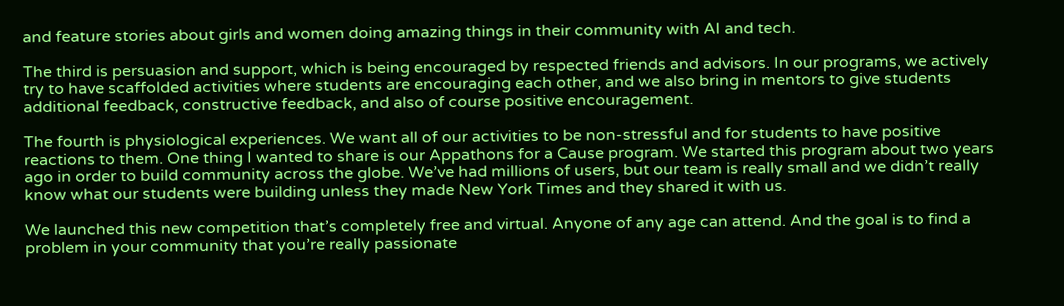and feature stories about girls and women doing amazing things in their community with AI and tech.

The third is persuasion and support, which is being encouraged by respected friends and advisors. In our programs, we actively try to have scaffolded activities where students are encouraging each other, and we also bring in mentors to give students additional feedback, constructive feedback, and also of course positive encouragement.

The fourth is physiological experiences. We want all of our activities to be non-stressful and for students to have positive reactions to them. One thing I wanted to share is our Appathons for a Cause program. We started this program about two years ago in order to build community across the globe. We’ve had millions of users, but our team is really small and we didn’t really know what our students were building unless they made New York Times and they shared it with us.

We launched this new competition that’s completely free and virtual. Anyone of any age can attend. And the goal is to find a problem in your community that you’re really passionate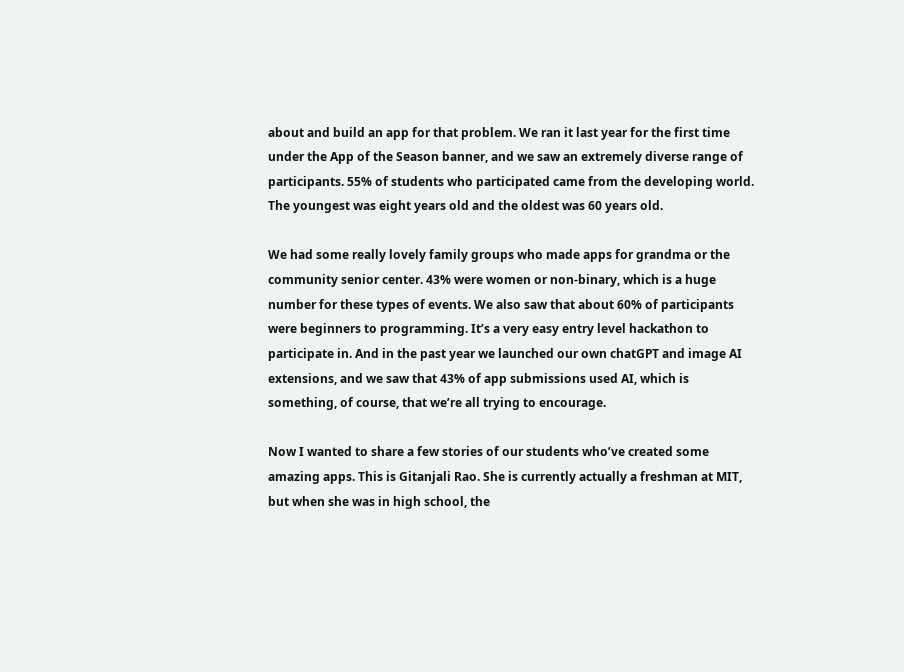about and build an app for that problem. We ran it last year for the first time under the App of the Season banner, and we saw an extremely diverse range of participants. 55% of students who participated came from the developing world. The youngest was eight years old and the oldest was 60 years old.

We had some really lovely family groups who made apps for grandma or the community senior center. 43% were women or non-binary, which is a huge number for these types of events. We also saw that about 60% of participants were beginners to programming. It’s a very easy entry level hackathon to participate in. And in the past year we launched our own chatGPT and image AI extensions, and we saw that 43% of app submissions used AI, which is something, of course, that we’re all trying to encourage.

Now I wanted to share a few stories of our students who’ve created some amazing apps. This is Gitanjali Rao. She is currently actually a freshman at MIT, but when she was in high school, the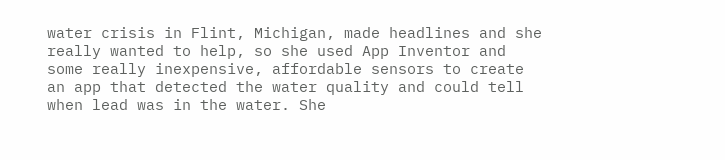water crisis in Flint, Michigan, made headlines and she really wanted to help, so she used App Inventor and some really inexpensive, affordable sensors to create an app that detected the water quality and could tell when lead was in the water. She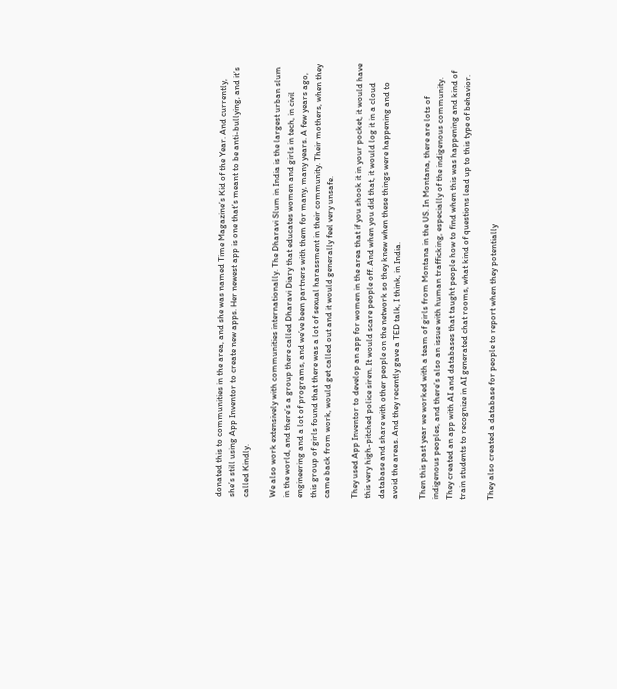donated this to communities in the area, and she was named Time Magazine’s Kid of the Year. And currently, she’s still using App Inventor to create new apps. Her newest app is one that’s meant to be anti-bullying, and it’s called Kindly.

We also work extensively with communities internationally. The Dharavi Slum in India is the largest urban slum in the world, and there’s a group there called Dharavi Diary that educates women and girls in tech, in civil engineering and a lot of programs, and we’ve been partners with them for many, many years. A few years ago, this group of girls found that there was a lot of sexual harassment in their community. Their mothers, when they came back from work, would get called out and it would generally feel very unsafe.

They used App Inventor to develop an app for women in the area that if you shook it in your pocket, it would have this very high-pitched police siren. It would scare people off. And when you did that, it would log it in a cloud database and share with other people on the network so they knew when these things were happening and to avoid the areas. And they recently gave a TED talk, I think, in India.

Then this past year we worked with a team of girls from Montana in the US. In Montana, there are lots of indigenous peoples, and there’s also an issue with human trafficking, especially of the indigenous community. They created an app with AI and databases that taught people how to find when this was happening and kind of train students to recognize in AI generated chat rooms, what kind of questions lead up to this type of behavior.

They also created a database for people to report when they potentially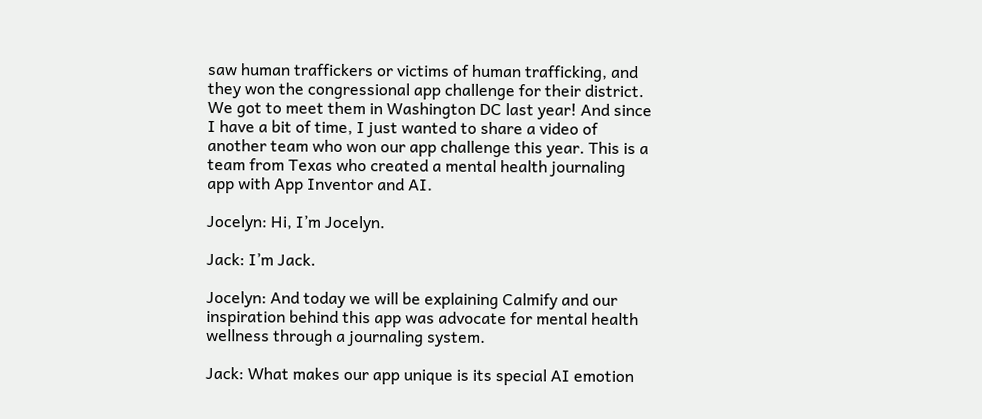saw human traffickers or victims of human trafficking, and they won the congressional app challenge for their district. We got to meet them in Washington DC last year! And since I have a bit of time, I just wanted to share a video of another team who won our app challenge this year. This is a team from Texas who created a mental health journaling app with App Inventor and AI.

Jocelyn: Hi, I’m Jocelyn.

Jack: I’m Jack.

Jocelyn: And today we will be explaining Calmify and our inspiration behind this app was advocate for mental health wellness through a journaling system.

Jack: What makes our app unique is its special AI emotion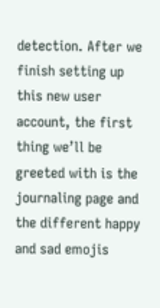detection. After we finish setting up this new user account, the first thing we’ll be greeted with is the journaling page and the different happy and sad emojis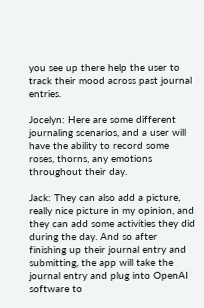you see up there help the user to track their mood across past journal entries.

Jocelyn: Here are some different journaling scenarios, and a user will have the ability to record some roses, thorns, any emotions throughout their day.

Jack: They can also add a picture, really nice picture in my opinion, and they can add some activities they did during the day. And so after finishing up their journal entry and submitting, the app will take the journal entry and plug into OpenAI software to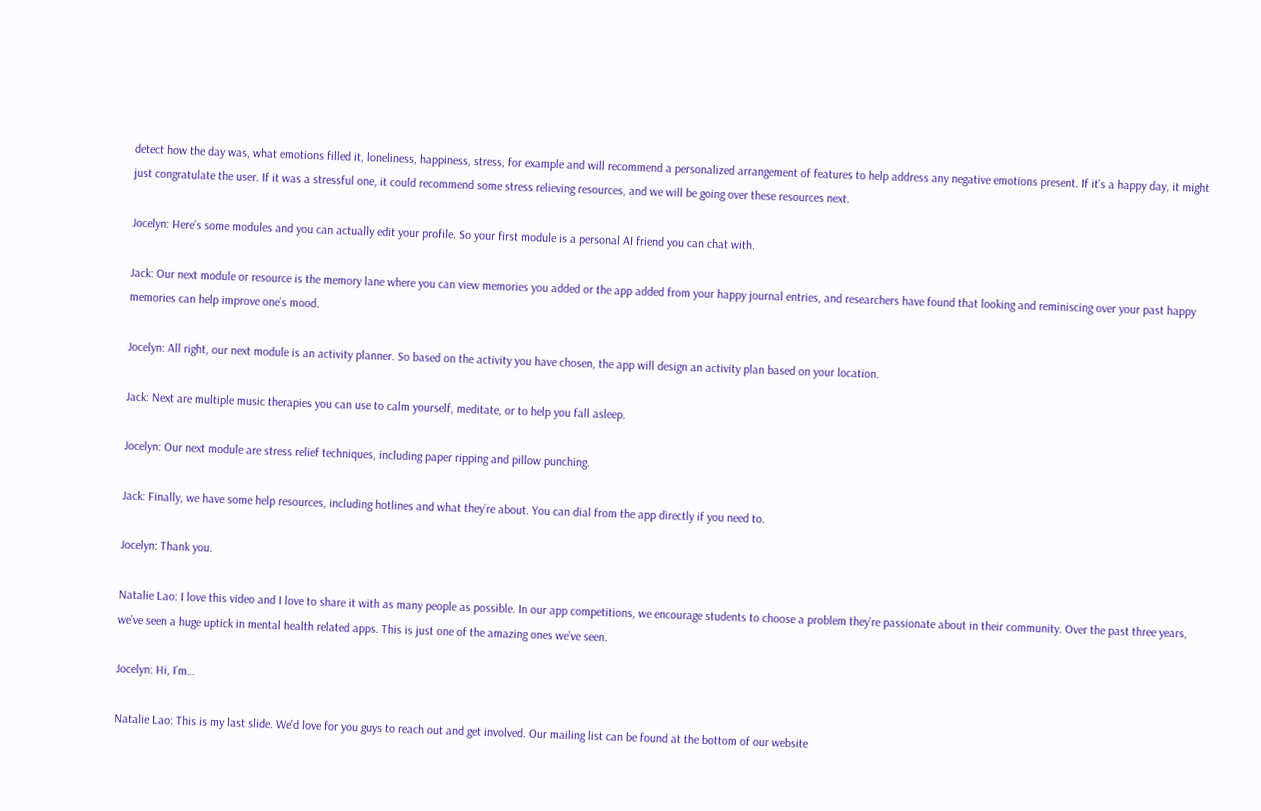detect how the day was, what emotions filled it, loneliness, happiness, stress, for example and will recommend a personalized arrangement of features to help address any negative emotions present. If it’s a happy day, it might just congratulate the user. If it was a stressful one, it could recommend some stress relieving resources, and we will be going over these resources next.

Jocelyn: Here’s some modules and you can actually edit your profile. So your first module is a personal AI friend you can chat with.

Jack: Our next module or resource is the memory lane where you can view memories you added or the app added from your happy journal entries, and researchers have found that looking and reminiscing over your past happy memories can help improve one’s mood.

Jocelyn: All right, our next module is an activity planner. So based on the activity you have chosen, the app will design an activity plan based on your location.

Jack: Next are multiple music therapies you can use to calm yourself, meditate, or to help you fall asleep.

Jocelyn: Our next module are stress relief techniques, including paper ripping and pillow punching.

Jack: Finally, we have some help resources, including hotlines and what they’re about. You can dial from the app directly if you need to.

Jocelyn: Thank you.

Natalie Lao: I love this video and I love to share it with as many people as possible. In our app competitions, we encourage students to choose a problem they’re passionate about in their community. Over the past three years, we’ve seen a huge uptick in mental health related apps. This is just one of the amazing ones we’ve seen.

Jocelyn: Hi, I’m…

Natalie Lao: This is my last slide. We’d love for you guys to reach out and get involved. Our mailing list can be found at the bottom of our website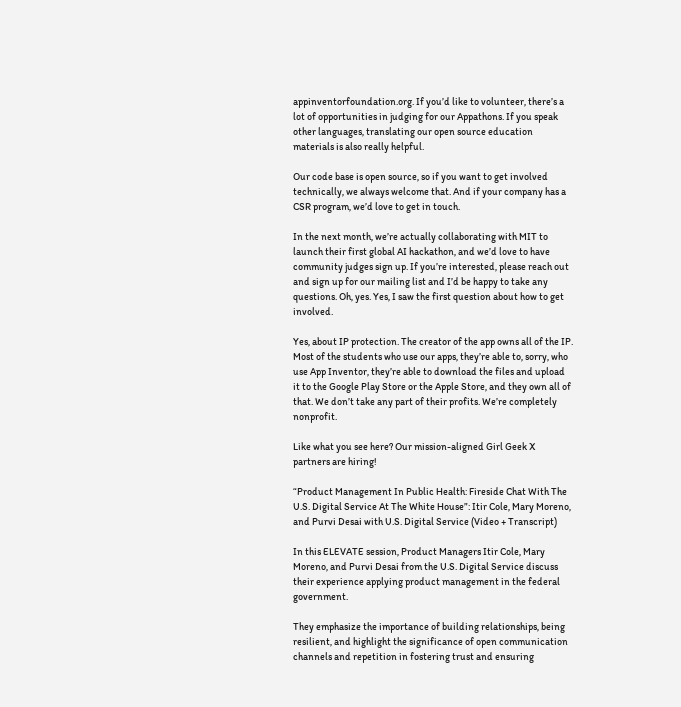appinventorfoundation.org. If you’d like to volunteer, there’s a lot of opportunities in judging for our Appathons. If you speak other languages, translating our open source education materials is also really helpful.

Our code base is open source, so if you want to get involved technically, we always welcome that. And if your company has a CSR program, we’d love to get in touch.

In the next month, we’re actually collaborating with MIT to launch their first global AI hackathon, and we’d love to have community judges sign up. If you’re interested, please reach out and sign up for our mailing list and I’d be happy to take any questions. Oh, yes. Yes, I saw the first question about how to get involved.

Yes, about IP protection. The creator of the app owns all of the IP. Most of the students who use our apps, they’re able to, sorry, who use App Inventor, they’re able to download the files and upload it to the Google Play Store or the Apple Store, and they own all of that. We don’t take any part of their profits. We’re completely nonprofit.

Like what you see here? Our mission-aligned Girl Geek X partners are hiring!

“Product Management In Public Health: Fireside Chat With The U.S. Digital Service At The White House”: Itir Cole, Mary Moreno, and Purvi Desai with U.S. Digital Service (Video + Transcript)

In this ELEVATE session, Product Managers Itir Cole, Mary Moreno, and Purvi Desai from the U.S. Digital Service discuss their experience applying product management in the federal government.

They emphasize the importance of building relationships, being resilient, and highlight the significance of open communication channels and repetition in fostering trust and ensuring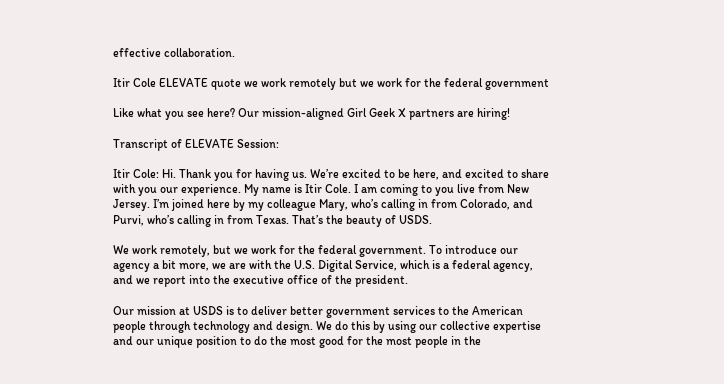effective collaboration.

Itir Cole ELEVATE quote we work remotely but we work for the federal government

Like what you see here? Our mission-aligned Girl Geek X partners are hiring!

Transcript of ELEVATE Session:

Itir Cole: Hi. Thank you for having us. We’re excited to be here, and excited to share with you our experience. My name is Itir Cole. I am coming to you live from New Jersey. I’m joined here by my colleague Mary, who’s calling in from Colorado, and Purvi, who’s calling in from Texas. That’s the beauty of USDS.

We work remotely, but we work for the federal government. To introduce our agency a bit more, we are with the U.S. Digital Service, which is a federal agency, and we report into the executive office of the president.

Our mission at USDS is to deliver better government services to the American people through technology and design. We do this by using our collective expertise and our unique position to do the most good for the most people in the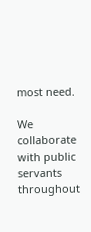most need.

We collaborate with public servants throughout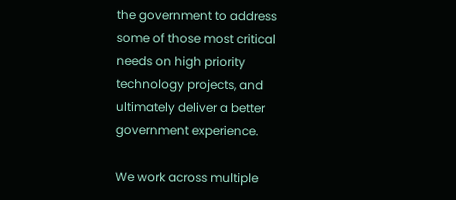the government to address some of those most critical needs on high priority technology projects, and ultimately deliver a better government experience.

We work across multiple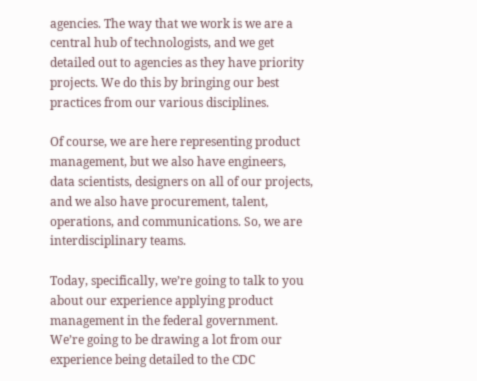agencies. The way that we work is we are a central hub of technologists, and we get detailed out to agencies as they have priority projects. We do this by bringing our best practices from our various disciplines.

Of course, we are here representing product management, but we also have engineers, data scientists, designers on all of our projects, and we also have procurement, talent, operations, and communications. So, we are interdisciplinary teams.

Today, specifically, we’re going to talk to you about our experience applying product management in the federal government. We’re going to be drawing a lot from our experience being detailed to the CDC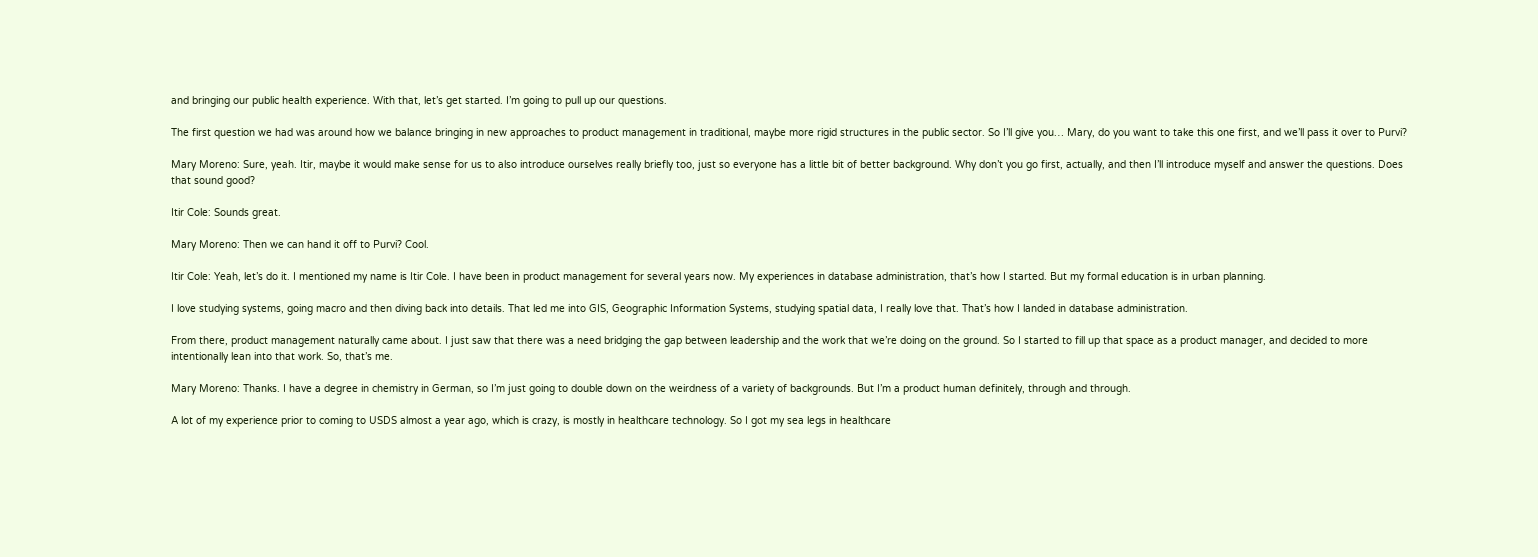and bringing our public health experience. With that, let’s get started. I’m going to pull up our questions.

The first question we had was around how we balance bringing in new approaches to product management in traditional, maybe more rigid structures in the public sector. So I’ll give you… Mary, do you want to take this one first, and we’ll pass it over to Purvi?

Mary Moreno: Sure, yeah. Itir, maybe it would make sense for us to also introduce ourselves really briefly too, just so everyone has a little bit of better background. Why don’t you go first, actually, and then I’ll introduce myself and answer the questions. Does that sound good?

Itir Cole: Sounds great.

Mary Moreno: Then we can hand it off to Purvi? Cool.

Itir Cole: Yeah, let’s do it. I mentioned my name is Itir Cole. I have been in product management for several years now. My experiences in database administration, that’s how I started. But my formal education is in urban planning.

I love studying systems, going macro and then diving back into details. That led me into GIS, Geographic Information Systems, studying spatial data, I really love that. That’s how I landed in database administration.

From there, product management naturally came about. I just saw that there was a need bridging the gap between leadership and the work that we’re doing on the ground. So I started to fill up that space as a product manager, and decided to more intentionally lean into that work. So, that’s me.

Mary Moreno: Thanks. I have a degree in chemistry in German, so I’m just going to double down on the weirdness of a variety of backgrounds. But I’m a product human definitely, through and through.

A lot of my experience prior to coming to USDS almost a year ago, which is crazy, is mostly in healthcare technology. So I got my sea legs in healthcare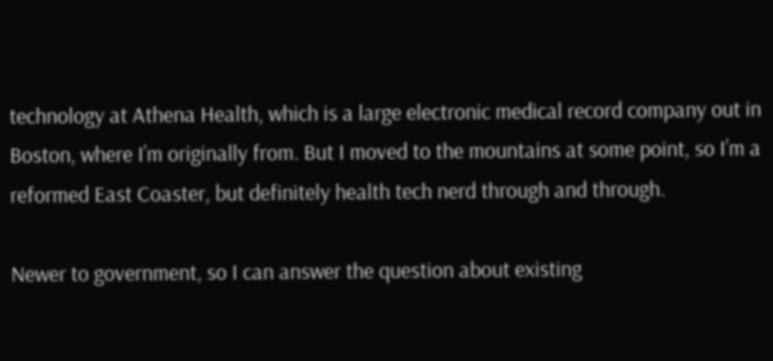technology at Athena Health, which is a large electronic medical record company out in Boston, where I’m originally from. But I moved to the mountains at some point, so I’m a reformed East Coaster, but definitely health tech nerd through and through.

Newer to government, so I can answer the question about existing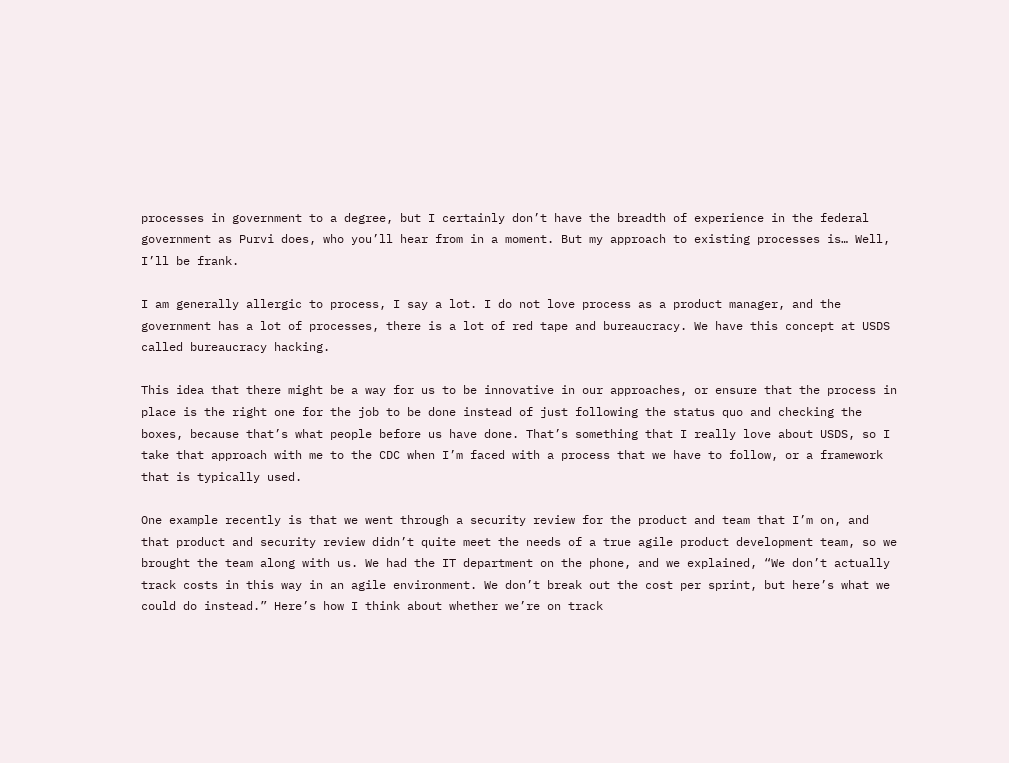processes in government to a degree, but I certainly don’t have the breadth of experience in the federal government as Purvi does, who you’ll hear from in a moment. But my approach to existing processes is… Well, I’ll be frank.

I am generally allergic to process, I say a lot. I do not love process as a product manager, and the government has a lot of processes, there is a lot of red tape and bureaucracy. We have this concept at USDS called bureaucracy hacking.

This idea that there might be a way for us to be innovative in our approaches, or ensure that the process in place is the right one for the job to be done instead of just following the status quo and checking the boxes, because that’s what people before us have done. That’s something that I really love about USDS, so I take that approach with me to the CDC when I’m faced with a process that we have to follow, or a framework that is typically used.

One example recently is that we went through a security review for the product and team that I’m on, and that product and security review didn’t quite meet the needs of a true agile product development team, so we brought the team along with us. We had the IT department on the phone, and we explained, “We don’t actually track costs in this way in an agile environment. We don’t break out the cost per sprint, but here’s what we could do instead.” Here’s how I think about whether we’re on track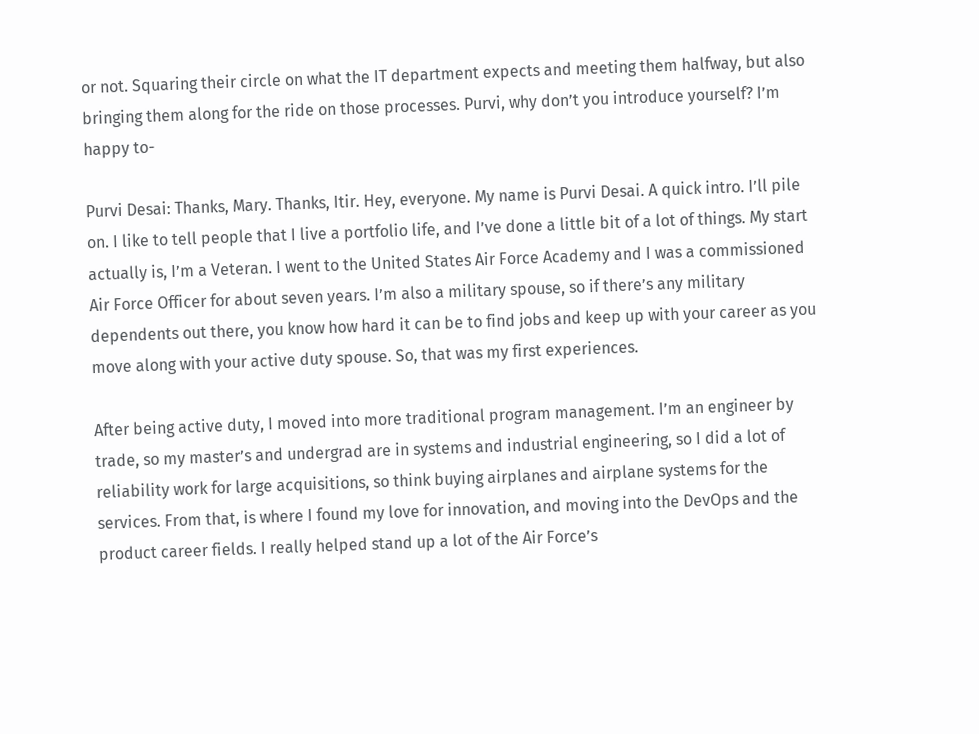or not. Squaring their circle on what the IT department expects and meeting them halfway, but also bringing them along for the ride on those processes. Purvi, why don’t you introduce yourself? I’m happy to-

Purvi Desai: Thanks, Mary. Thanks, Itir. Hey, everyone. My name is Purvi Desai. A quick intro. I’ll pile on. I like to tell people that I live a portfolio life, and I’ve done a little bit of a lot of things. My start actually is, I’m a Veteran. I went to the United States Air Force Academy and I was a commissioned Air Force Officer for about seven years. I’m also a military spouse, so if there’s any military dependents out there, you know how hard it can be to find jobs and keep up with your career as you move along with your active duty spouse. So, that was my first experiences.

After being active duty, I moved into more traditional program management. I’m an engineer by trade, so my master’s and undergrad are in systems and industrial engineering, so I did a lot of reliability work for large acquisitions, so think buying airplanes and airplane systems for the services. From that, is where I found my love for innovation, and moving into the DevOps and the product career fields. I really helped stand up a lot of the Air Force’s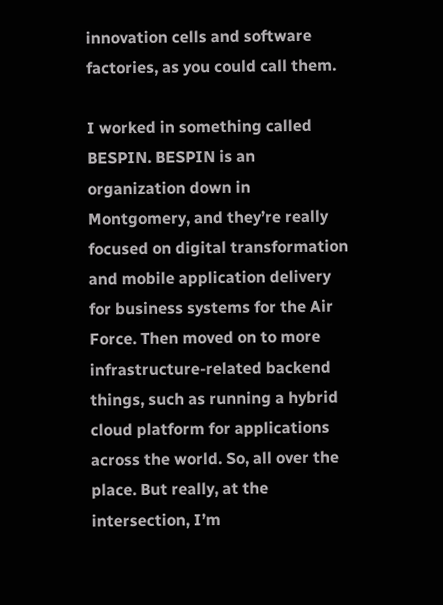innovation cells and software factories, as you could call them.

I worked in something called BESPIN. BESPIN is an organization down in Montgomery, and they’re really focused on digital transformation and mobile application delivery for business systems for the Air Force. Then moved on to more infrastructure-related backend things, such as running a hybrid cloud platform for applications across the world. So, all over the place. But really, at the intersection, I’m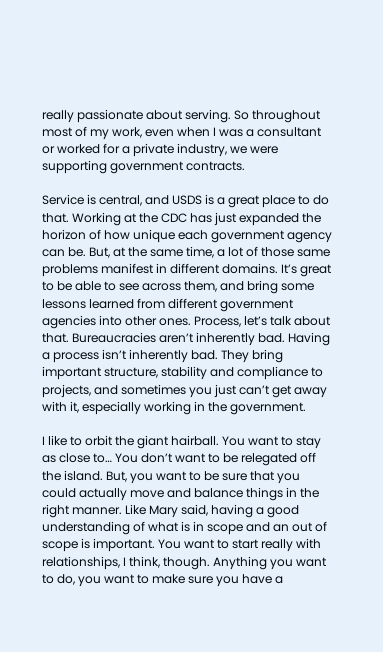really passionate about serving. So throughout most of my work, even when I was a consultant or worked for a private industry, we were supporting government contracts.

Service is central, and USDS is a great place to do that. Working at the CDC has just expanded the horizon of how unique each government agency can be. But, at the same time, a lot of those same problems manifest in different domains. It’s great to be able to see across them, and bring some lessons learned from different government agencies into other ones. Process, let’s talk about that. Bureaucracies aren’t inherently bad. Having a process isn’t inherently bad. They bring important structure, stability and compliance to projects, and sometimes you just can’t get away with it, especially working in the government.

I like to orbit the giant hairball. You want to stay as close to… You don’t want to be relegated off the island. But, you want to be sure that you could actually move and balance things in the right manner. Like Mary said, having a good understanding of what is in scope and an out of scope is important. You want to start really with relationships, I think, though. Anything you want to do, you want to make sure you have a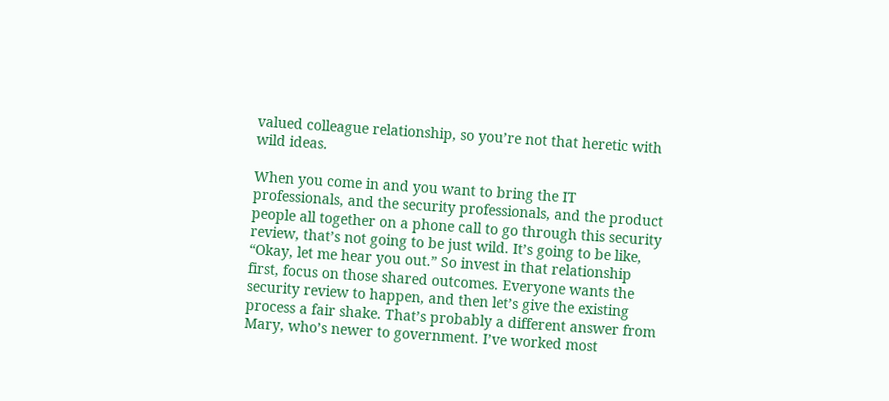valued colleague relationship, so you’re not that heretic with wild ideas.

When you come in and you want to bring the IT professionals, and the security professionals, and the product people all together on a phone call to go through this security review, that’s not going to be just wild. It’s going to be like, “Okay, let me hear you out.” So invest in that relationship first, focus on those shared outcomes. Everyone wants the security review to happen, and then let’s give the existing process a fair shake. That’s probably a different answer from Mary, who’s newer to government. I’ve worked most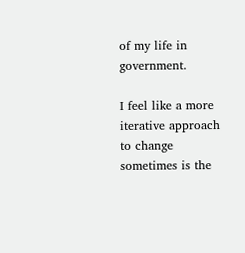of my life in government.

I feel like a more iterative approach to change sometimes is the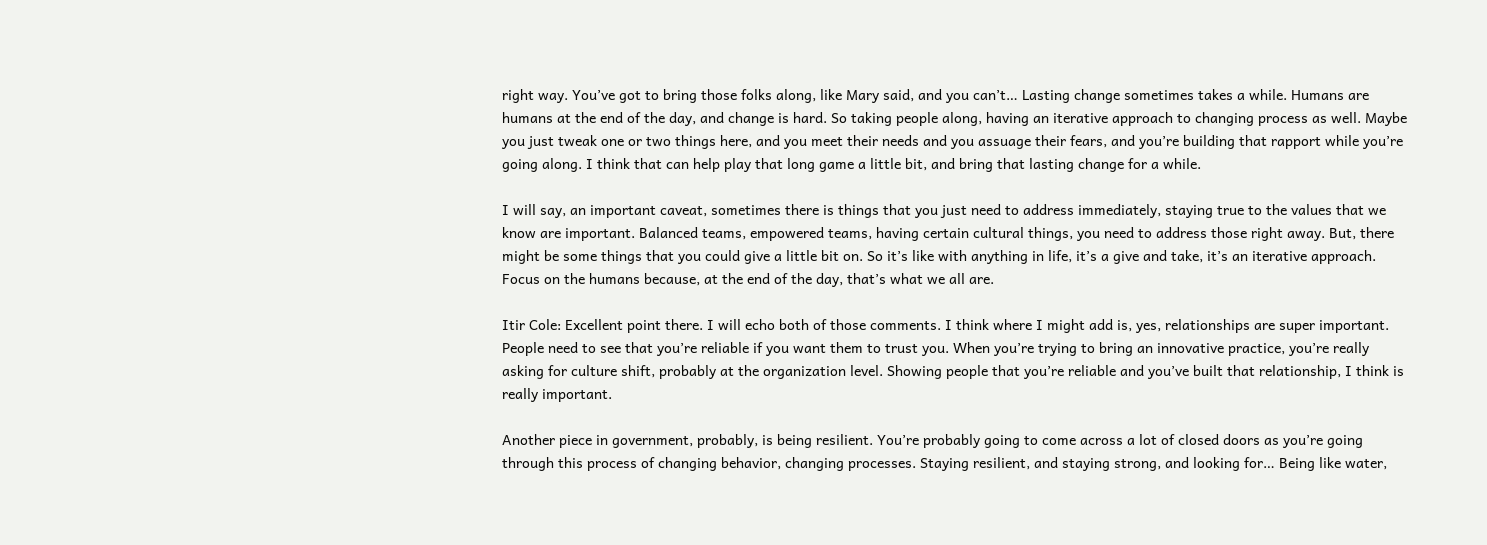right way. You’ve got to bring those folks along, like Mary said, and you can’t… Lasting change sometimes takes a while. Humans are humans at the end of the day, and change is hard. So taking people along, having an iterative approach to changing process as well. Maybe you just tweak one or two things here, and you meet their needs and you assuage their fears, and you’re building that rapport while you’re going along. I think that can help play that long game a little bit, and bring that lasting change for a while.

I will say, an important caveat, sometimes there is things that you just need to address immediately, staying true to the values that we know are important. Balanced teams, empowered teams, having certain cultural things, you need to address those right away. But, there might be some things that you could give a little bit on. So it’s like with anything in life, it’s a give and take, it’s an iterative approach. Focus on the humans because, at the end of the day, that’s what we all are.

Itir Cole: Excellent point there. I will echo both of those comments. I think where I might add is, yes, relationships are super important. People need to see that you’re reliable if you want them to trust you. When you’re trying to bring an innovative practice, you’re really asking for culture shift, probably at the organization level. Showing people that you’re reliable and you’ve built that relationship, I think is really important.

Another piece in government, probably, is being resilient. You’re probably going to come across a lot of closed doors as you’re going through this process of changing behavior, changing processes. Staying resilient, and staying strong, and looking for… Being like water,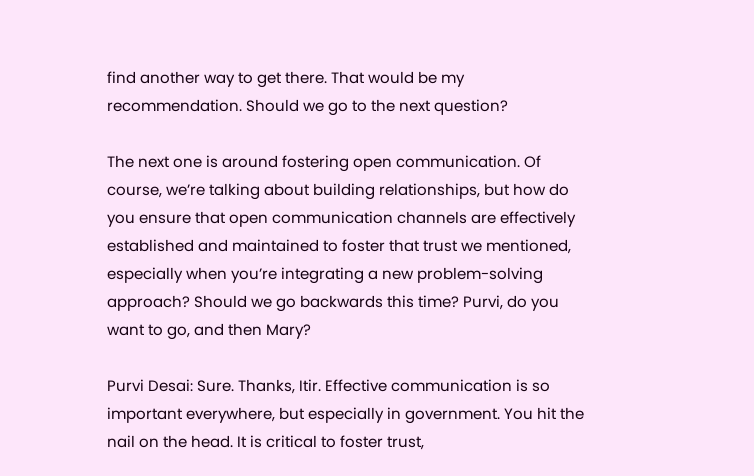find another way to get there. That would be my recommendation. Should we go to the next question?

The next one is around fostering open communication. Of course, we’re talking about building relationships, but how do you ensure that open communication channels are effectively established and maintained to foster that trust we mentioned, especially when you’re integrating a new problem-solving approach? Should we go backwards this time? Purvi, do you want to go, and then Mary?

Purvi Desai: Sure. Thanks, Itir. Effective communication is so important everywhere, but especially in government. You hit the nail on the head. It is critical to foster trust,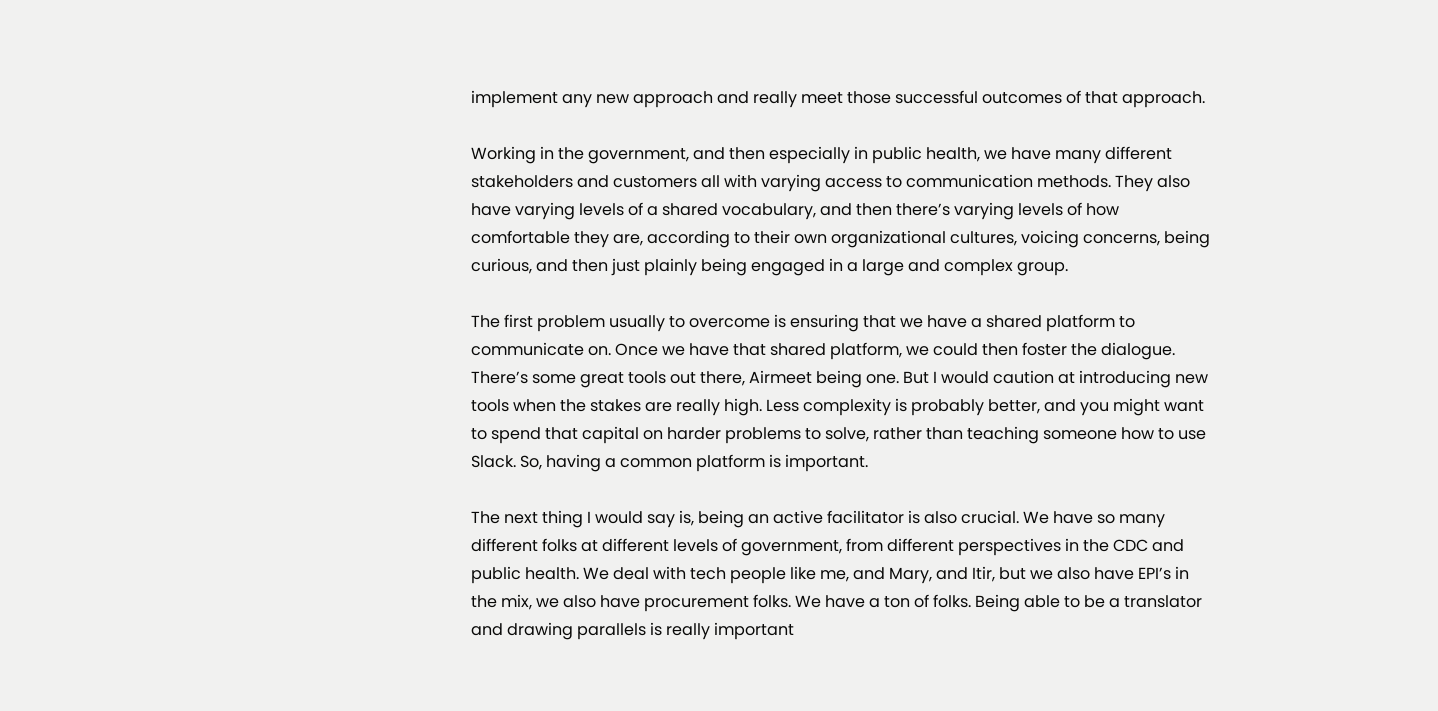implement any new approach and really meet those successful outcomes of that approach.

Working in the government, and then especially in public health, we have many different stakeholders and customers all with varying access to communication methods. They also have varying levels of a shared vocabulary, and then there’s varying levels of how comfortable they are, according to their own organizational cultures, voicing concerns, being curious, and then just plainly being engaged in a large and complex group.

The first problem usually to overcome is ensuring that we have a shared platform to communicate on. Once we have that shared platform, we could then foster the dialogue. There’s some great tools out there, Airmeet being one. But I would caution at introducing new tools when the stakes are really high. Less complexity is probably better, and you might want to spend that capital on harder problems to solve, rather than teaching someone how to use Slack. So, having a common platform is important.

The next thing I would say is, being an active facilitator is also crucial. We have so many different folks at different levels of government, from different perspectives in the CDC and public health. We deal with tech people like me, and Mary, and Itir, but we also have EPI’s in the mix, we also have procurement folks. We have a ton of folks. Being able to be a translator and drawing parallels is really important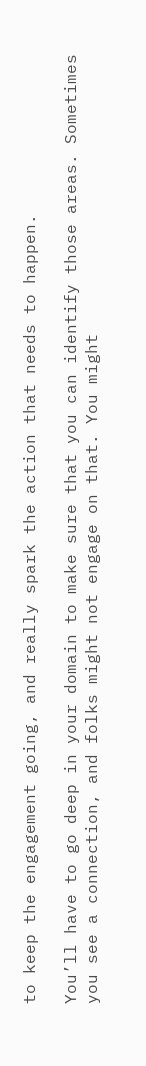to keep the engagement going, and really spark the action that needs to happen.

You’ll have to go deep in your domain to make sure that you can identify those areas. Sometimes you see a connection, and folks might not engage on that. You might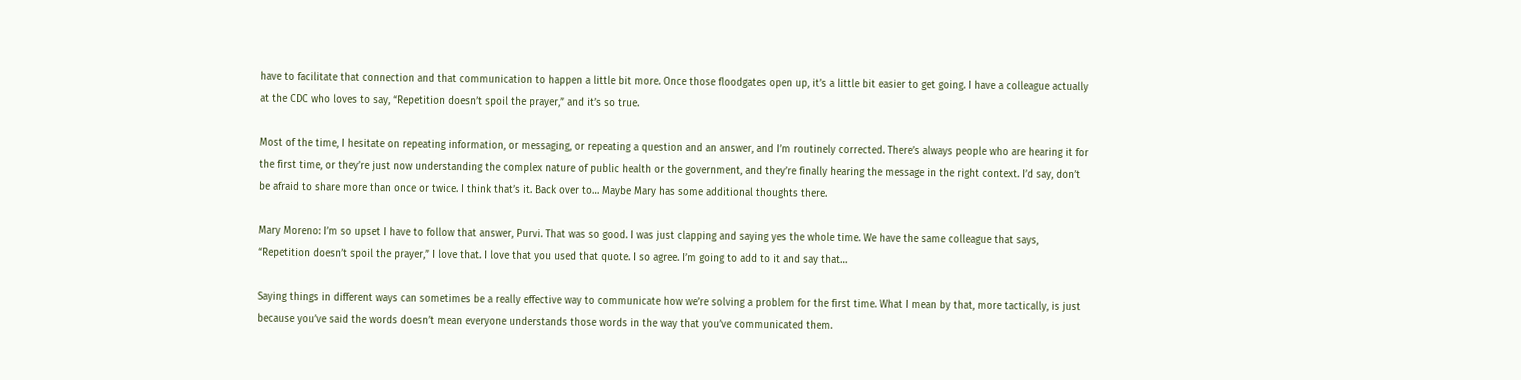have to facilitate that connection and that communication to happen a little bit more. Once those floodgates open up, it’s a little bit easier to get going. I have a colleague actually at the CDC who loves to say, “Repetition doesn’t spoil the prayer,” and it’s so true.

Most of the time, I hesitate on repeating information, or messaging, or repeating a question and an answer, and I’m routinely corrected. There’s always people who are hearing it for the first time, or they’re just now understanding the complex nature of public health or the government, and they’re finally hearing the message in the right context. I’d say, don’t be afraid to share more than once or twice. I think that’s it. Back over to… Maybe Mary has some additional thoughts there.

Mary Moreno: I’m so upset I have to follow that answer, Purvi. That was so good. I was just clapping and saying yes the whole time. We have the same colleague that says, “Repetition doesn’t spoil the prayer,” I love that. I love that you used that quote. I so agree. I’m going to add to it and say that…

Saying things in different ways can sometimes be a really effective way to communicate how we’re solving a problem for the first time. What I mean by that, more tactically, is just because you’ve said the words doesn’t mean everyone understands those words in the way that you’ve communicated them.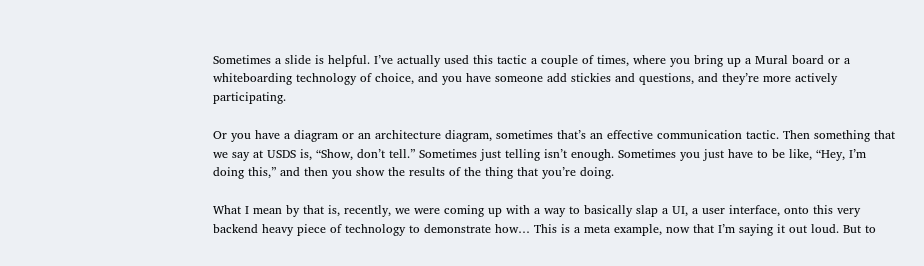Sometimes a slide is helpful. I’ve actually used this tactic a couple of times, where you bring up a Mural board or a whiteboarding technology of choice, and you have someone add stickies and questions, and they’re more actively participating.

Or you have a diagram or an architecture diagram, sometimes that’s an effective communication tactic. Then something that we say at USDS is, “Show, don’t tell.” Sometimes just telling isn’t enough. Sometimes you just have to be like, “Hey, I’m doing this,” and then you show the results of the thing that you’re doing.

What I mean by that is, recently, we were coming up with a way to basically slap a UI, a user interface, onto this very backend heavy piece of technology to demonstrate how… This is a meta example, now that I’m saying it out loud. But to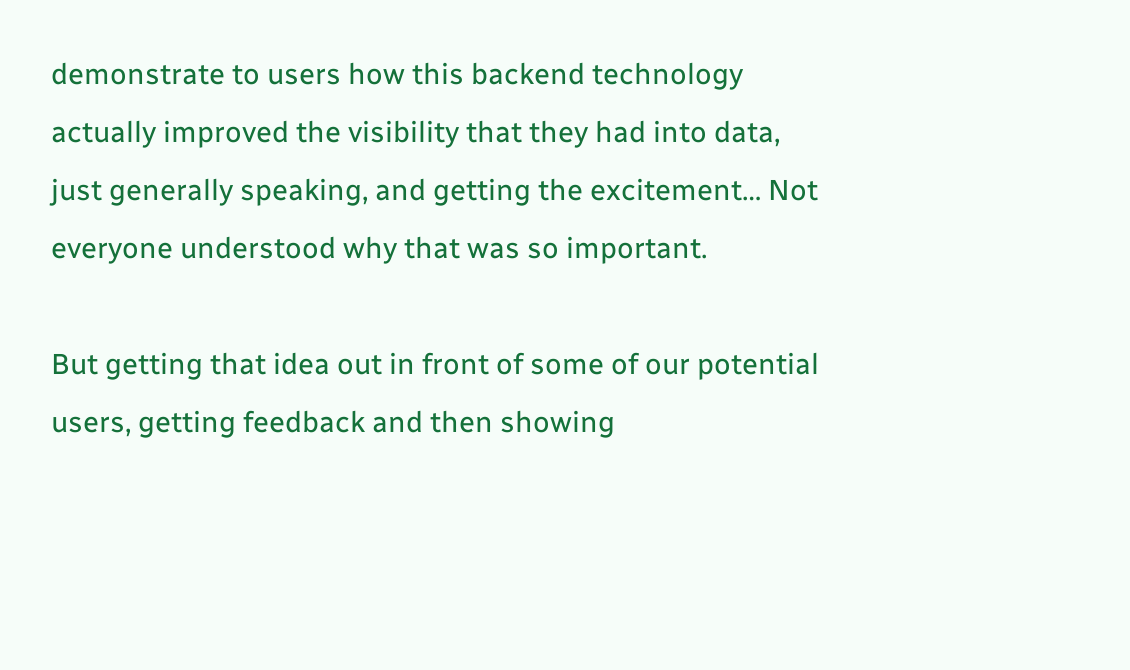demonstrate to users how this backend technology actually improved the visibility that they had into data, just generally speaking, and getting the excitement… Not everyone understood why that was so important.

But getting that idea out in front of some of our potential users, getting feedback and then showing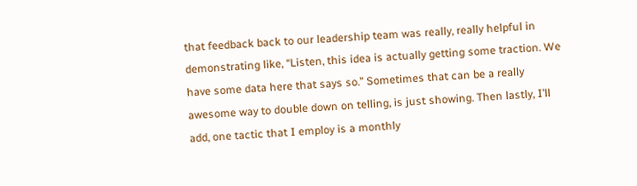that feedback back to our leadership team was really, really helpful in demonstrating like, “Listen, this idea is actually getting some traction. We have some data here that says so.” Sometimes that can be a really awesome way to double down on telling, is just showing. Then lastly, I’ll add, one tactic that I employ is a monthly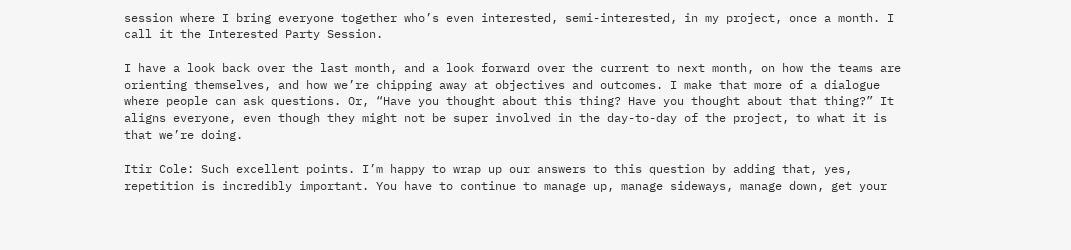session where I bring everyone together who’s even interested, semi-interested, in my project, once a month. I call it the Interested Party Session.

I have a look back over the last month, and a look forward over the current to next month, on how the teams are orienting themselves, and how we’re chipping away at objectives and outcomes. I make that more of a dialogue where people can ask questions. Or, “Have you thought about this thing? Have you thought about that thing?” It aligns everyone, even though they might not be super involved in the day-to-day of the project, to what it is that we’re doing.

Itir Cole: Such excellent points. I’m happy to wrap up our answers to this question by adding that, yes, repetition is incredibly important. You have to continue to manage up, manage sideways, manage down, get your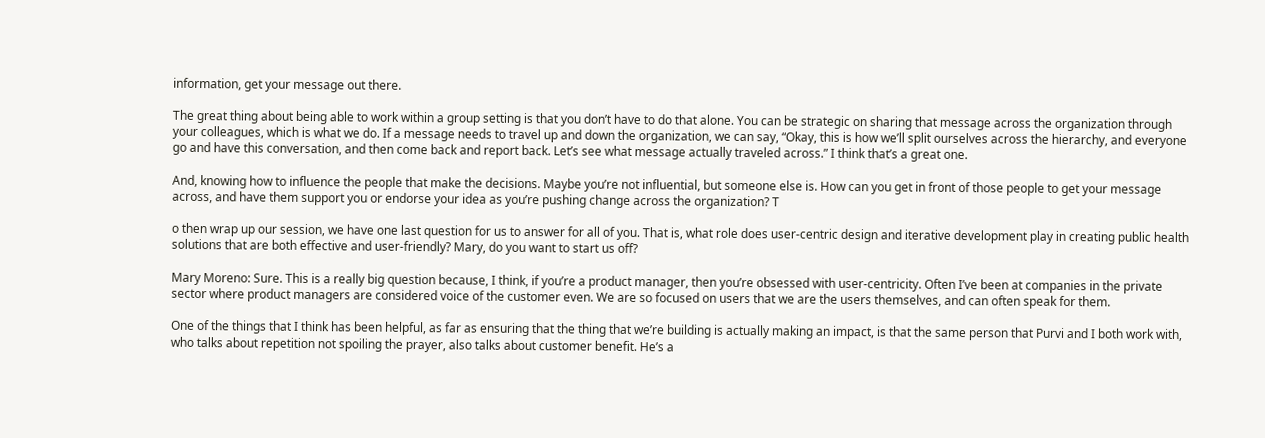information, get your message out there.

The great thing about being able to work within a group setting is that you don’t have to do that alone. You can be strategic on sharing that message across the organization through your colleagues, which is what we do. If a message needs to travel up and down the organization, we can say, “Okay, this is how we’ll split ourselves across the hierarchy, and everyone go and have this conversation, and then come back and report back. Let’s see what message actually traveled across.” I think that’s a great one.

And, knowing how to influence the people that make the decisions. Maybe you’re not influential, but someone else is. How can you get in front of those people to get your message across, and have them support you or endorse your idea as you’re pushing change across the organization? T

o then wrap up our session, we have one last question for us to answer for all of you. That is, what role does user-centric design and iterative development play in creating public health solutions that are both effective and user-friendly? Mary, do you want to start us off?

Mary Moreno: Sure. This is a really big question because, I think, if you’re a product manager, then you’re obsessed with user-centricity. Often I’ve been at companies in the private sector where product managers are considered voice of the customer even. We are so focused on users that we are the users themselves, and can often speak for them.

One of the things that I think has been helpful, as far as ensuring that the thing that we’re building is actually making an impact, is that the same person that Purvi and I both work with, who talks about repetition not spoiling the prayer, also talks about customer benefit. He’s a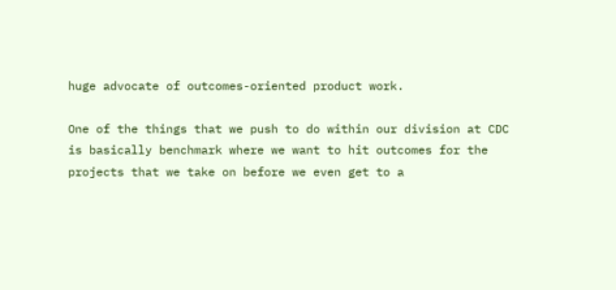huge advocate of outcomes-oriented product work.

One of the things that we push to do within our division at CDC is basically benchmark where we want to hit outcomes for the projects that we take on before we even get to a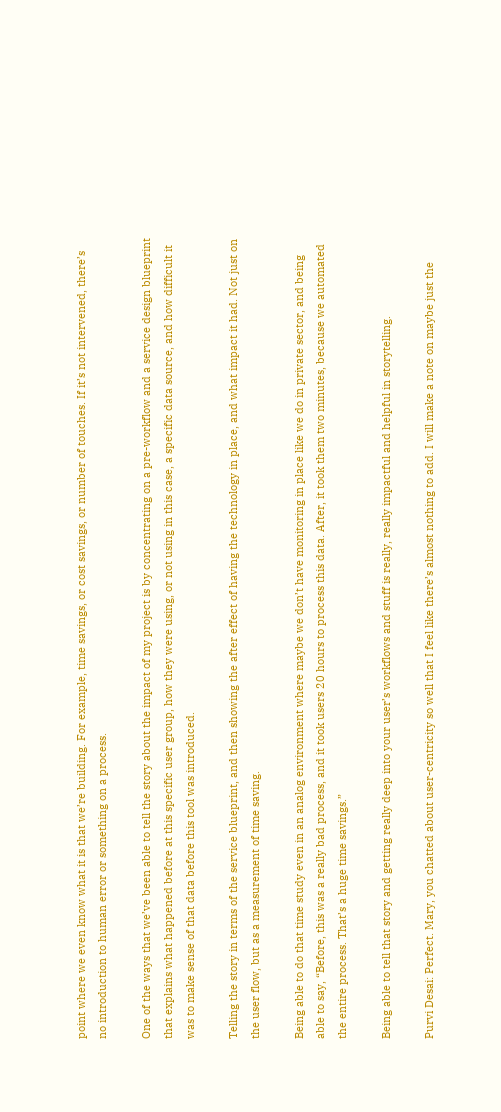point where we even know what it is that we’re building. For example, time savings, or cost savings, or number of touches. If it’s not intervened, there’s no introduction to human error or something on a process.

One of the ways that we’ve been able to tell the story about the impact of my project is by concentrating on a pre-workflow and a service design blueprint that explains what happened before at this specific user group, how they were using, or not using in this case, a specific data source, and how difficult it was to make sense of that data before this tool was introduced.

Telling the story in terms of the service blueprint, and then showing the after effect of having the technology in place, and what impact it had. Not just on the user flow, but as a measurement of time saving.

Being able to do that time study even in an analog environment where maybe we don’t have monitoring in place like we do in private sector, and being able to say, “Before, this was a really bad process, and it took users 20 hours to process this data. After, it took them two minutes, because we automated the entire process. That’s a huge time savings.”

Being able to tell that story and getting really deep into your user’s workflows and stuff is really, really impactful and helpful in storytelling.

Purvi Desai: Perfect. Mary, you chatted about user-centricity so well that I feel like there’s almost nothing to add. I will make a note on maybe just the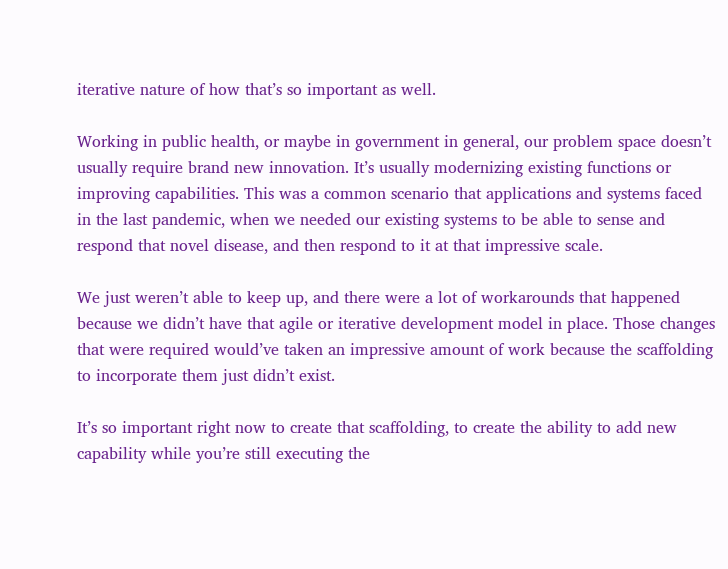iterative nature of how that’s so important as well.

Working in public health, or maybe in government in general, our problem space doesn’t usually require brand new innovation. It’s usually modernizing existing functions or improving capabilities. This was a common scenario that applications and systems faced in the last pandemic, when we needed our existing systems to be able to sense and respond that novel disease, and then respond to it at that impressive scale.

We just weren’t able to keep up, and there were a lot of workarounds that happened because we didn’t have that agile or iterative development model in place. Those changes that were required would’ve taken an impressive amount of work because the scaffolding to incorporate them just didn’t exist.

It’s so important right now to create that scaffolding, to create the ability to add new capability while you’re still executing the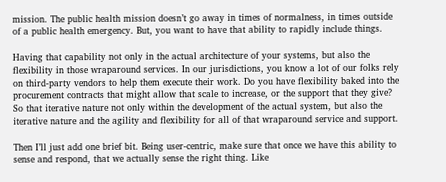mission. The public health mission doesn’t go away in times of normalness, in times outside of a public health emergency. But, you want to have that ability to rapidly include things.

Having that capability not only in the actual architecture of your systems, but also the flexibility in those wraparound services. In our jurisdictions, you know a lot of our folks rely on third-party vendors to help them execute their work. Do you have flexibility baked into the procurement contracts that might allow that scale to increase, or the support that they give? So that iterative nature not only within the development of the actual system, but also the iterative nature and the agility and flexibility for all of that wraparound service and support.

Then I’ll just add one brief bit. Being user-centric, make sure that once we have this ability to sense and respond, that we actually sense the right thing. Like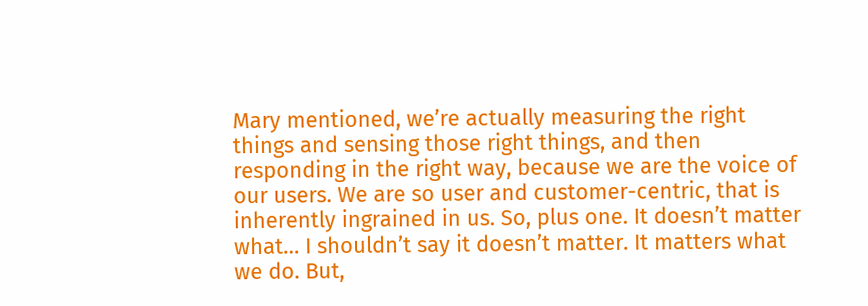Mary mentioned, we’re actually measuring the right things and sensing those right things, and then responding in the right way, because we are the voice of our users. We are so user and customer-centric, that is inherently ingrained in us. So, plus one. It doesn’t matter what… I shouldn’t say it doesn’t matter. It matters what we do. But,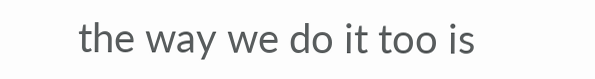the way we do it too is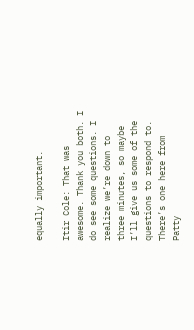equally important.

Itir Cole: That was awesome. Thank you both. I do see some questions. I realize we’re down to three minutes, so maybe I’ll give us some of the questions to respond to. There’s one here from Patty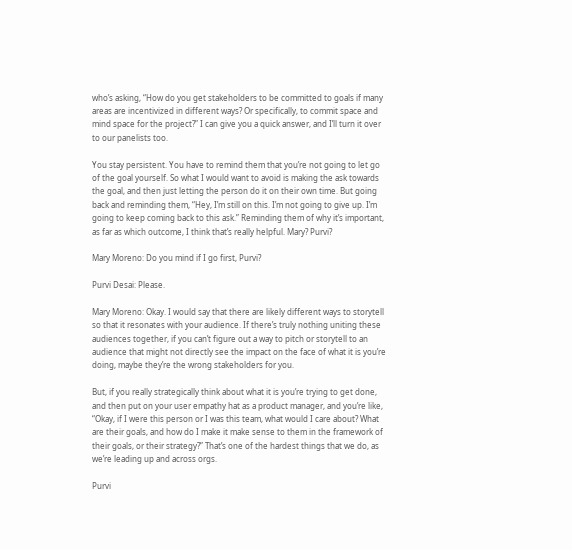who’s asking, “How do you get stakeholders to be committed to goals if many areas are incentivized in different ways? Or specifically, to commit space and mind space for the project?” I can give you a quick answer, and I’ll turn it over to our panelists too.

You stay persistent. You have to remind them that you’re not going to let go of the goal yourself. So what I would want to avoid is making the ask towards the goal, and then just letting the person do it on their own time. But going back and reminding them, “Hey, I’m still on this. I’m not going to give up. I’m going to keep coming back to this ask.” Reminding them of why it’s important, as far as which outcome, I think that’s really helpful. Mary? Purvi?

Mary Moreno: Do you mind if I go first, Purvi?

Purvi Desai: Please.

Mary Moreno: Okay. I would say that there are likely different ways to storytell so that it resonates with your audience. If there’s truly nothing uniting these audiences together, if you can’t figure out a way to pitch or storytell to an audience that might not directly see the impact on the face of what it is you’re doing, maybe they’re the wrong stakeholders for you.

But, if you really strategically think about what it is you’re trying to get done, and then put on your user empathy hat as a product manager, and you’re like, “Okay, if I were this person or I was this team, what would I care about? What are their goals, and how do I make it make sense to them in the framework of their goals, or their strategy?” That’s one of the hardest things that we do, as we’re leading up and across orgs.

Purvi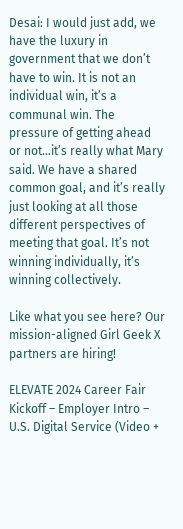Desai: I would just add, we have the luxury in government that we don’t have to win. It is not an individual win, it’s a communal win. The pressure of getting ahead or not…it’s really what Mary said. We have a shared common goal, and it’s really just looking at all those different perspectives of meeting that goal. It’s not winning individually, it’s winning collectively.

Like what you see here? Our mission-aligned Girl Geek X partners are hiring!

ELEVATE 2024 Career Fair Kickoff – Employer Intro – U.S. Digital Service (Video +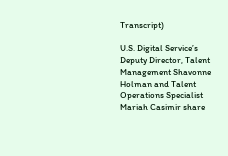Transcript)

U.S. Digital Service’s Deputy Director, Talent Management Shavonne Holman and Talent Operations Specialist Mariah Casimir share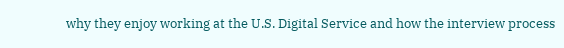why they enjoy working at the U.S. Digital Service and how the interview process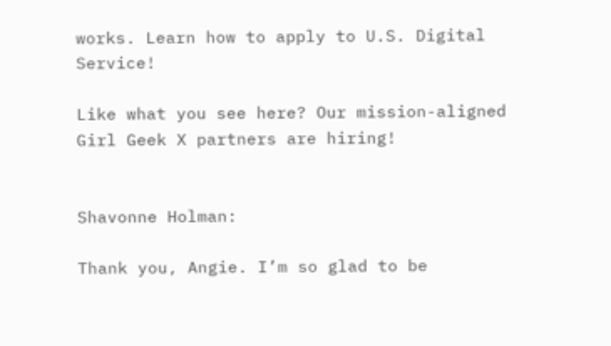works. Learn how to apply to U.S. Digital Service!

Like what you see here? Our mission-aligned Girl Geek X partners are hiring!


Shavonne Holman:

Thank you, Angie. I’m so glad to be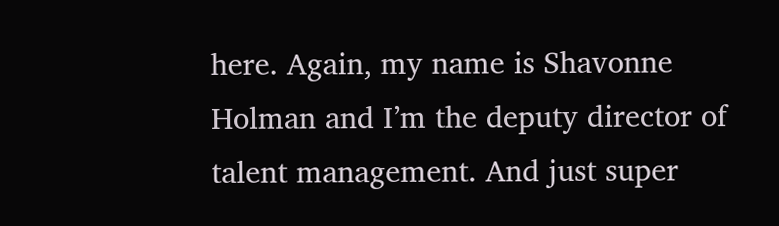here. Again, my name is Shavonne Holman and I’m the deputy director of talent management. And just super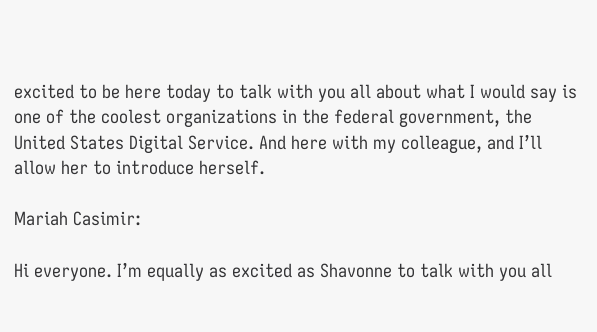excited to be here today to talk with you all about what I would say is one of the coolest organizations in the federal government, the United States Digital Service. And here with my colleague, and I’ll allow her to introduce herself.

Mariah Casimir:

Hi everyone. I’m equally as excited as Shavonne to talk with you all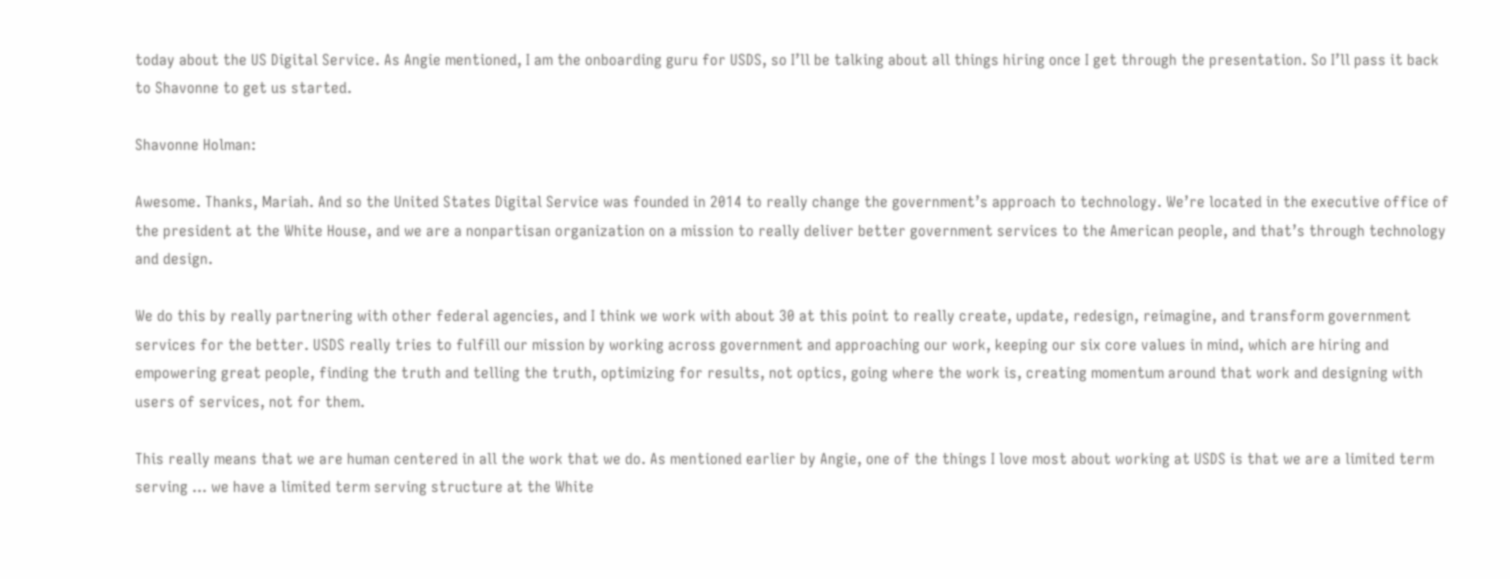today about the US Digital Service. As Angie mentioned, I am the onboarding guru for USDS, so I’ll be talking about all things hiring once I get through the presentation. So I’ll pass it back to Shavonne to get us started.

Shavonne Holman:

Awesome. Thanks, Mariah. And so the United States Digital Service was founded in 2014 to really change the government’s approach to technology. We’re located in the executive office of the president at the White House, and we are a nonpartisan organization on a mission to really deliver better government services to the American people, and that’s through technology and design.

We do this by really partnering with other federal agencies, and I think we work with about 30 at this point to really create, update, redesign, reimagine, and transform government services for the better. USDS really tries to fulfill our mission by working across government and approaching our work, keeping our six core values in mind, which are hiring and empowering great people, finding the truth and telling the truth, optimizing for results, not optics, going where the work is, creating momentum around that work and designing with users of services, not for them.

This really means that we are human centered in all the work that we do. As mentioned earlier by Angie, one of the things I love most about working at USDS is that we are a limited term serving … we have a limited term serving structure at the White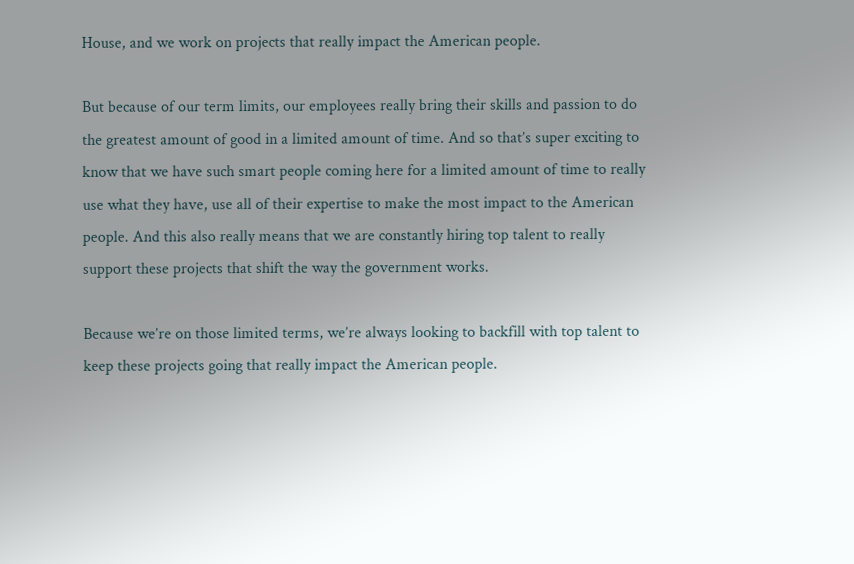House, and we work on projects that really impact the American people.

But because of our term limits, our employees really bring their skills and passion to do the greatest amount of good in a limited amount of time. And so that’s super exciting to know that we have such smart people coming here for a limited amount of time to really use what they have, use all of their expertise to make the most impact to the American people. And this also really means that we are constantly hiring top talent to really support these projects that shift the way the government works.

Because we’re on those limited terms, we’re always looking to backfill with top talent to keep these projects going that really impact the American people.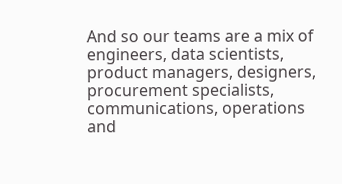And so our teams are a mix of engineers, data scientists, product managers, designers, procurement specialists, communications, operations and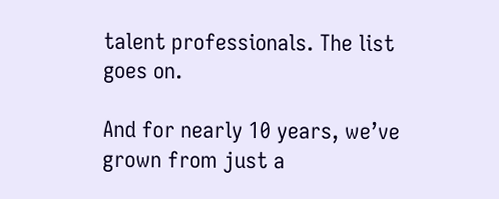talent professionals. The list goes on.

And for nearly 10 years, we’ve grown from just a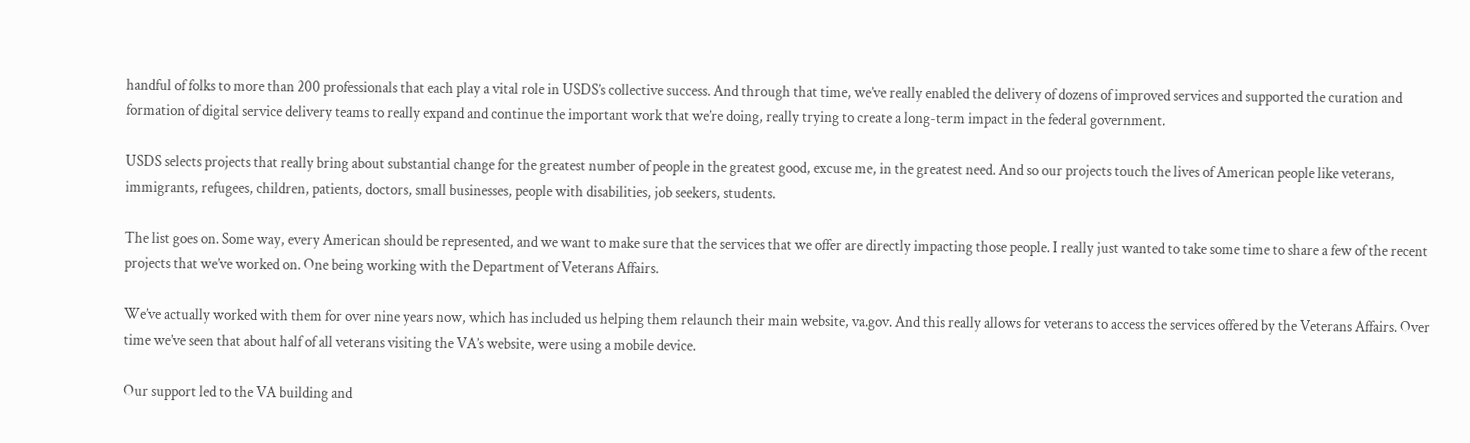handful of folks to more than 200 professionals that each play a vital role in USDS’s collective success. And through that time, we’ve really enabled the delivery of dozens of improved services and supported the curation and formation of digital service delivery teams to really expand and continue the important work that we’re doing, really trying to create a long-term impact in the federal government.

USDS selects projects that really bring about substantial change for the greatest number of people in the greatest good, excuse me, in the greatest need. And so our projects touch the lives of American people like veterans, immigrants, refugees, children, patients, doctors, small businesses, people with disabilities, job seekers, students.

The list goes on. Some way, every American should be represented, and we want to make sure that the services that we offer are directly impacting those people. I really just wanted to take some time to share a few of the recent projects that we’ve worked on. One being working with the Department of Veterans Affairs.

We’ve actually worked with them for over nine years now, which has included us helping them relaunch their main website, va.gov. And this really allows for veterans to access the services offered by the Veterans Affairs. Over time we’ve seen that about half of all veterans visiting the VA’s website, were using a mobile device.

Our support led to the VA building and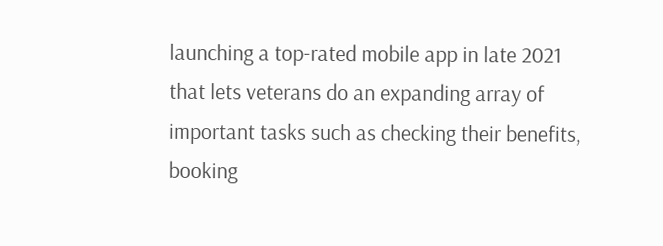launching a top-rated mobile app in late 2021 that lets veterans do an expanding array of important tasks such as checking their benefits, booking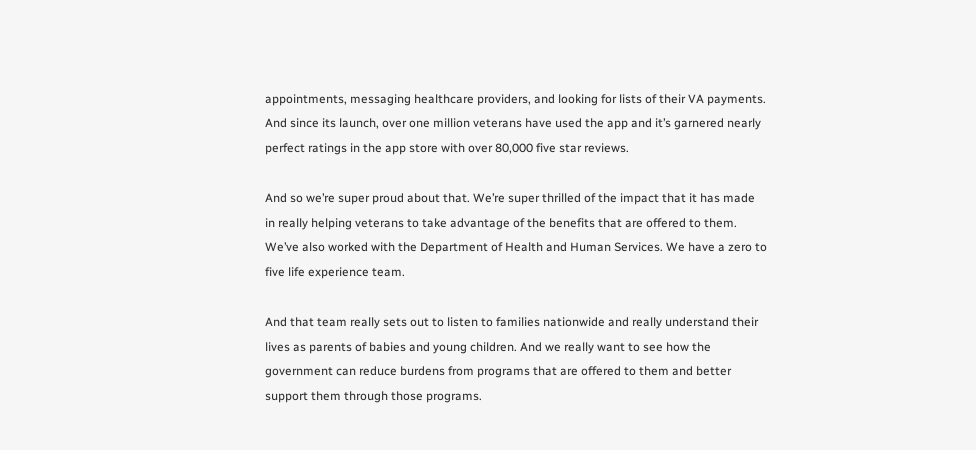appointments, messaging healthcare providers, and looking for lists of their VA payments. And since its launch, over one million veterans have used the app and it’s garnered nearly perfect ratings in the app store with over 80,000 five star reviews.

And so we’re super proud about that. We’re super thrilled of the impact that it has made in really helping veterans to take advantage of the benefits that are offered to them. We’ve also worked with the Department of Health and Human Services. We have a zero to five life experience team.

And that team really sets out to listen to families nationwide and really understand their lives as parents of babies and young children. And we really want to see how the government can reduce burdens from programs that are offered to them and better support them through those programs.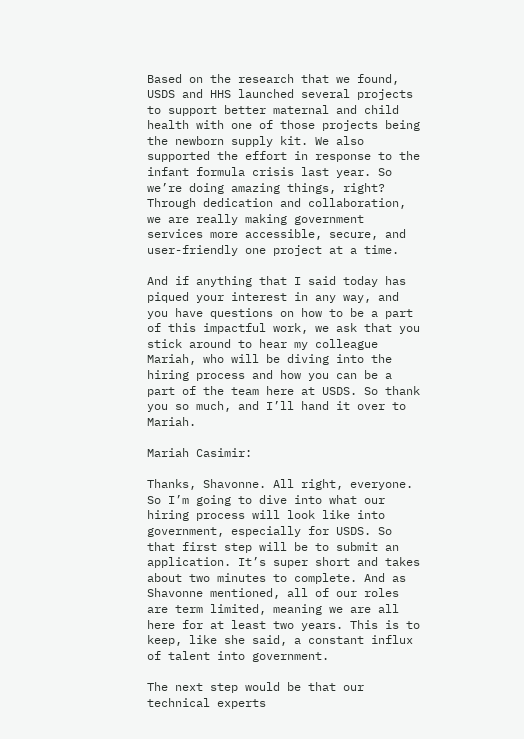Based on the research that we found, USDS and HHS launched several projects to support better maternal and child health with one of those projects being the newborn supply kit. We also supported the effort in response to the infant formula crisis last year. So we’re doing amazing things, right? Through dedication and collaboration, we are really making government services more accessible, secure, and user-friendly one project at a time.

And if anything that I said today has piqued your interest in any way, and you have questions on how to be a part of this impactful work, we ask that you stick around to hear my colleague Mariah, who will be diving into the hiring process and how you can be a part of the team here at USDS. So thank you so much, and I’ll hand it over to Mariah.

Mariah Casimir:

Thanks, Shavonne. All right, everyone. So I’m going to dive into what our hiring process will look like into government, especially for USDS. So that first step will be to submit an application. It’s super short and takes about two minutes to complete. And as Shavonne mentioned, all of our roles are term limited, meaning we are all here for at least two years. This is to keep, like she said, a constant influx of talent into government.

The next step would be that our technical experts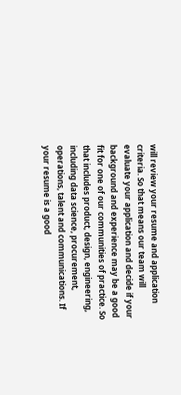will review your resume and application criteria. So that means our team will evaluate your application and decide if your background and experience may be a good fit for one of our communities of practice. So that includes product, design, engineering, including data science, procurement, operations, talent and communications. If your resume is a good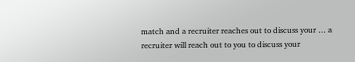match and a recruiter reaches out to discuss your … a recruiter will reach out to you to discuss your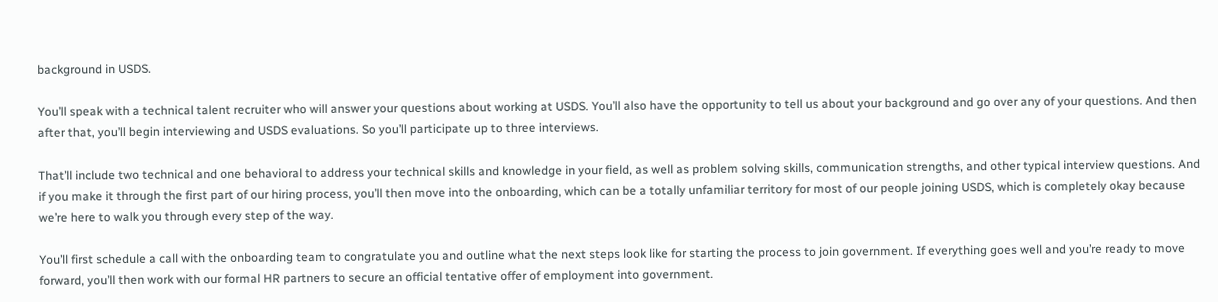background in USDS.

You’ll speak with a technical talent recruiter who will answer your questions about working at USDS. You’ll also have the opportunity to tell us about your background and go over any of your questions. And then after that, you’ll begin interviewing and USDS evaluations. So you’ll participate up to three interviews.

That’ll include two technical and one behavioral to address your technical skills and knowledge in your field, as well as problem solving skills, communication strengths, and other typical interview questions. And if you make it through the first part of our hiring process, you’ll then move into the onboarding, which can be a totally unfamiliar territory for most of our people joining USDS, which is completely okay because we’re here to walk you through every step of the way.

You’ll first schedule a call with the onboarding team to congratulate you and outline what the next steps look like for starting the process to join government. If everything goes well and you’re ready to move forward, you’ll then work with our formal HR partners to secure an official tentative offer of employment into government.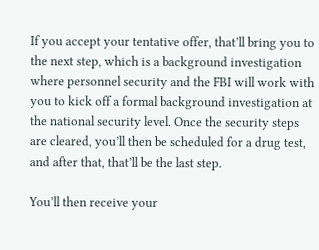If you accept your tentative offer, that’ll bring you to the next step, which is a background investigation where personnel security and the FBI will work with you to kick off a formal background investigation at the national security level. Once the security steps are cleared, you’ll then be scheduled for a drug test, and after that, that’ll be the last step.

You’ll then receive your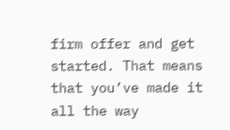firm offer and get started. That means that you’ve made it all the way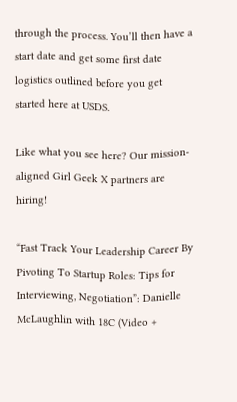through the process. You’ll then have a start date and get some first date logistics outlined before you get started here at USDS.

Like what you see here? Our mission-aligned Girl Geek X partners are hiring!

“Fast Track Your Leadership Career By Pivoting To Startup Roles: Tips for Interviewing, Negotiation”: Danielle McLaughlin with 18C (Video +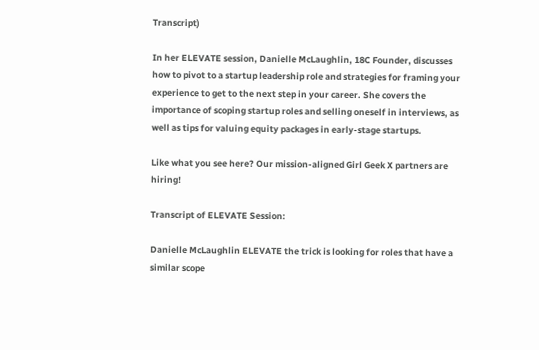Transcript)

In her ELEVATE session, Danielle McLaughlin, 18C Founder, discusses how to pivot to a startup leadership role and strategies for framing your experience to get to the next step in your career. She covers the importance of scoping startup roles and selling oneself in interviews, as well as tips for valuing equity packages in early-stage startups.

Like what you see here? Our mission-aligned Girl Geek X partners are hiring!

Transcript of ELEVATE Session:

Danielle McLaughlin ELEVATE the trick is looking for roles that have a similar scope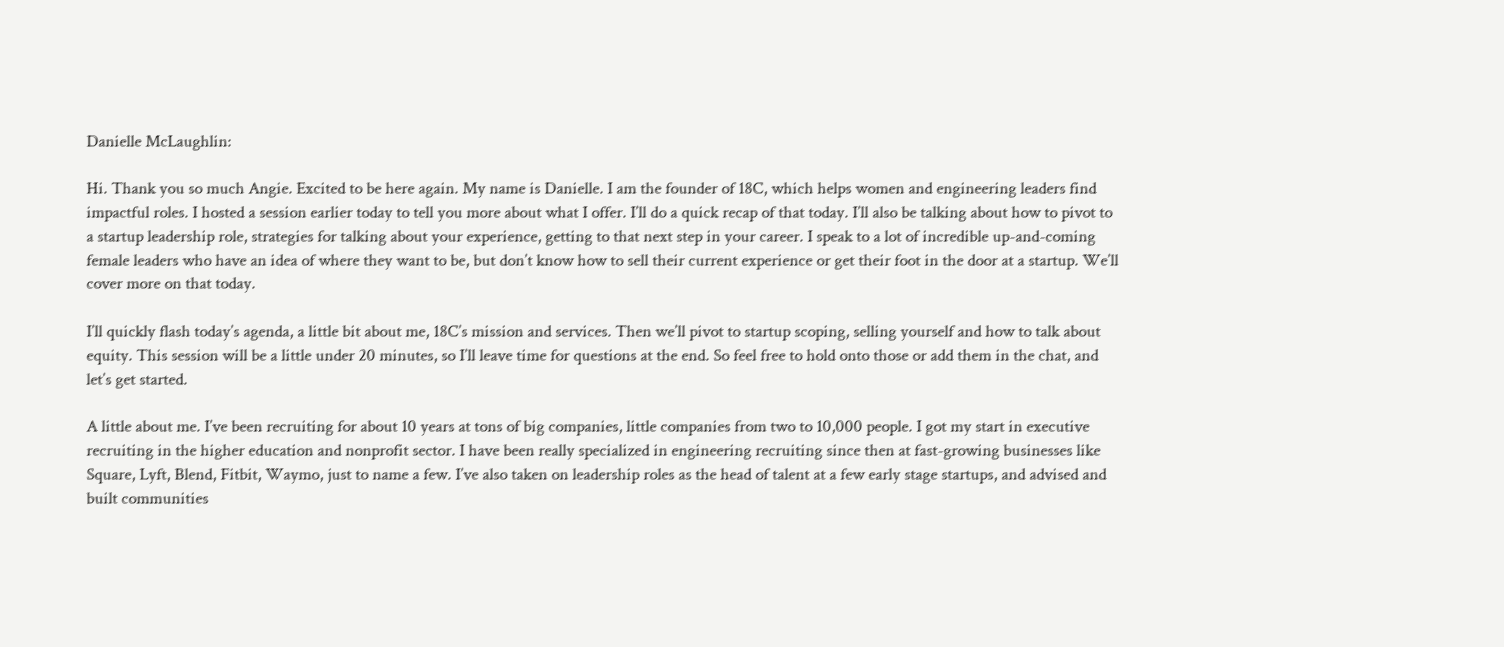Danielle McLaughlin:

Hi. Thank you so much Angie. Excited to be here again. My name is Danielle. I am the founder of 18C, which helps women and engineering leaders find impactful roles. I hosted a session earlier today to tell you more about what I offer. I’ll do a quick recap of that today. I’ll also be talking about how to pivot to a startup leadership role, strategies for talking about your experience, getting to that next step in your career. I speak to a lot of incredible up-and-coming female leaders who have an idea of where they want to be, but don’t know how to sell their current experience or get their foot in the door at a startup. We’ll cover more on that today.

I’ll quickly flash today’s agenda, a little bit about me, 18C’s mission and services. Then we’ll pivot to startup scoping, selling yourself and how to talk about equity. This session will be a little under 20 minutes, so I’ll leave time for questions at the end. So feel free to hold onto those or add them in the chat, and let’s get started.

A little about me. I’ve been recruiting for about 10 years at tons of big companies, little companies from two to 10,000 people. I got my start in executive recruiting in the higher education and nonprofit sector. I have been really specialized in engineering recruiting since then at fast-growing businesses like Square, Lyft, Blend, Fitbit, Waymo, just to name a few. I’ve also taken on leadership roles as the head of talent at a few early stage startups, and advised and built communities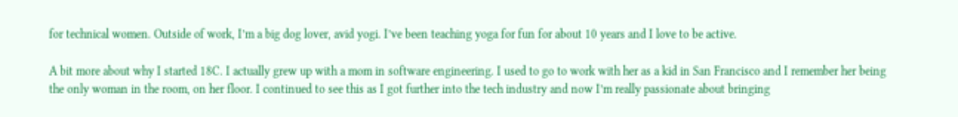for technical women. Outside of work, I’m a big dog lover, avid yogi. I’ve been teaching yoga for fun for about 10 years and I love to be active.

A bit more about why I started 18C. I actually grew up with a mom in software engineering. I used to go to work with her as a kid in San Francisco and I remember her being the only woman in the room, on her floor. I continued to see this as I got further into the tech industry and now I’m really passionate about bringing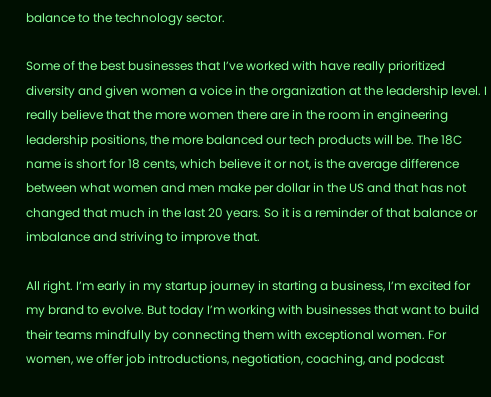balance to the technology sector.

Some of the best businesses that I’ve worked with have really prioritized diversity and given women a voice in the organization at the leadership level. I really believe that the more women there are in the room in engineering leadership positions, the more balanced our tech products will be. The 18C name is short for 18 cents, which believe it or not, is the average difference between what women and men make per dollar in the US and that has not changed that much in the last 20 years. So it is a reminder of that balance or imbalance and striving to improve that.

All right. I’m early in my startup journey in starting a business, I’m excited for my brand to evolve. But today I’m working with businesses that want to build their teams mindfully by connecting them with exceptional women. For women, we offer job introductions, negotiation, coaching, and podcast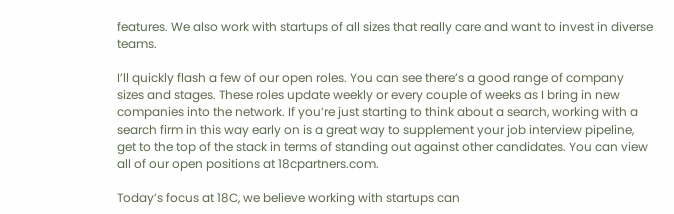features. We also work with startups of all sizes that really care and want to invest in diverse teams.

I’ll quickly flash a few of our open roles. You can see there’s a good range of company sizes and stages. These roles update weekly or every couple of weeks as I bring in new companies into the network. If you’re just starting to think about a search, working with a search firm in this way early on is a great way to supplement your job interview pipeline, get to the top of the stack in terms of standing out against other candidates. You can view all of our open positions at 18cpartners.com.

Today’s focus at 18C, we believe working with startups can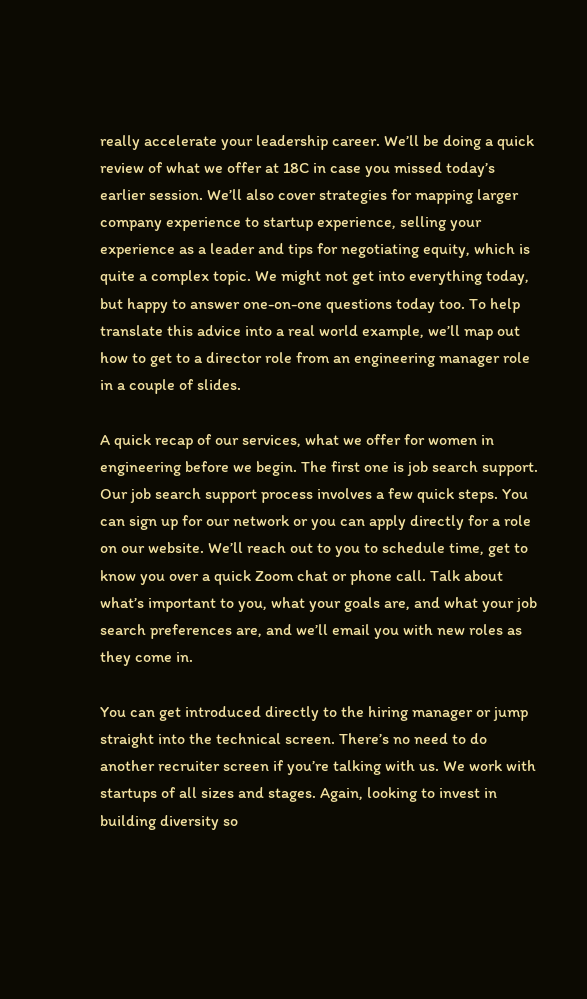really accelerate your leadership career. We’ll be doing a quick review of what we offer at 18C in case you missed today’s earlier session. We’ll also cover strategies for mapping larger company experience to startup experience, selling your experience as a leader and tips for negotiating equity, which is quite a complex topic. We might not get into everything today, but happy to answer one-on-one questions today too. To help translate this advice into a real world example, we’ll map out how to get to a director role from an engineering manager role in a couple of slides.

A quick recap of our services, what we offer for women in engineering before we begin. The first one is job search support. Our job search support process involves a few quick steps. You can sign up for our network or you can apply directly for a role on our website. We’ll reach out to you to schedule time, get to know you over a quick Zoom chat or phone call. Talk about what’s important to you, what your goals are, and what your job search preferences are, and we’ll email you with new roles as they come in.

You can get introduced directly to the hiring manager or jump straight into the technical screen. There’s no need to do another recruiter screen if you’re talking with us. We work with startups of all sizes and stages. Again, looking to invest in building diversity so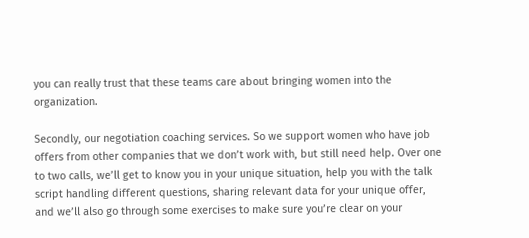you can really trust that these teams care about bringing women into the organization.

Secondly, our negotiation coaching services. So we support women who have job offers from other companies that we don’t work with, but still need help. Over one to two calls, we’ll get to know you in your unique situation, help you with the talk script handling different questions, sharing relevant data for your unique offer, and we’ll also go through some exercises to make sure you’re clear on your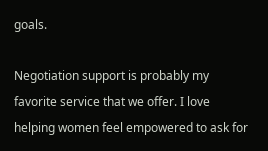goals.

Negotiation support is probably my favorite service that we offer. I love helping women feel empowered to ask for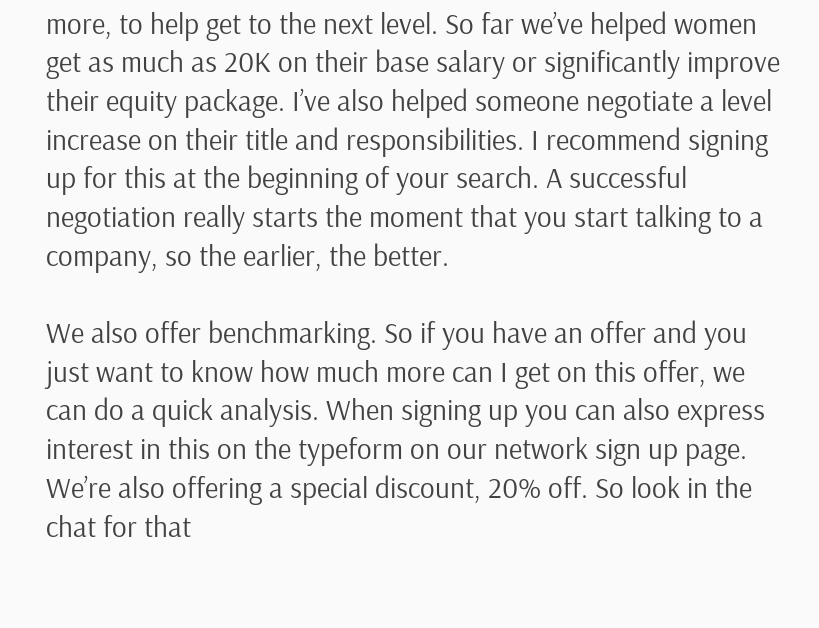more, to help get to the next level. So far we’ve helped women get as much as 20K on their base salary or significantly improve their equity package. I’ve also helped someone negotiate a level increase on their title and responsibilities. I recommend signing up for this at the beginning of your search. A successful negotiation really starts the moment that you start talking to a company, so the earlier, the better.

We also offer benchmarking. So if you have an offer and you just want to know how much more can I get on this offer, we can do a quick analysis. When signing up you can also express interest in this on the typeform on our network sign up page. We’re also offering a special discount, 20% off. So look in the chat for that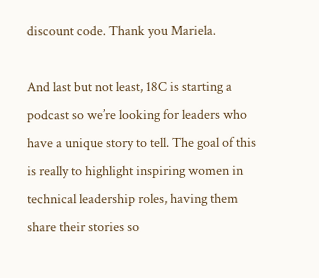discount code. Thank you Mariela.

And last but not least, 18C is starting a podcast so we’re looking for leaders who have a unique story to tell. The goal of this is really to highlight inspiring women in technical leadership roles, having them share their stories so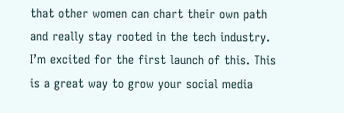that other women can chart their own path and really stay rooted in the tech industry. I’m excited for the first launch of this. This is a great way to grow your social media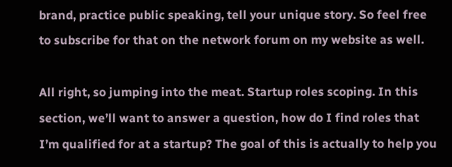brand, practice public speaking, tell your unique story. So feel free to subscribe for that on the network forum on my website as well.

All right, so jumping into the meat. Startup roles scoping. In this section, we’ll want to answer a question, how do I find roles that I’m qualified for at a startup? The goal of this is actually to help you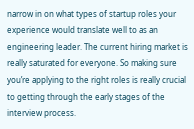narrow in on what types of startup roles your experience would translate well to as an engineering leader. The current hiring market is really saturated for everyone. So making sure you’re applying to the right roles is really crucial to getting through the early stages of the interview process.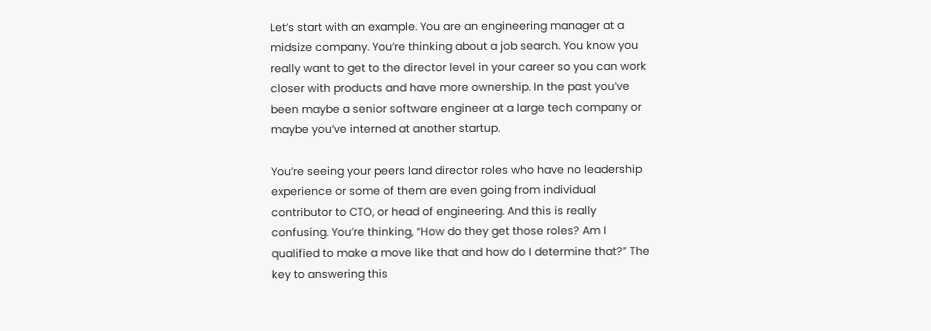Let’s start with an example. You are an engineering manager at a midsize company. You’re thinking about a job search. You know you really want to get to the director level in your career so you can work closer with products and have more ownership. In the past you’ve been maybe a senior software engineer at a large tech company or maybe you’ve interned at another startup.

You’re seeing your peers land director roles who have no leadership experience or some of them are even going from individual contributor to CTO, or head of engineering. And this is really confusing. You’re thinking, “How do they get those roles? Am I qualified to make a move like that and how do I determine that?” The key to answering this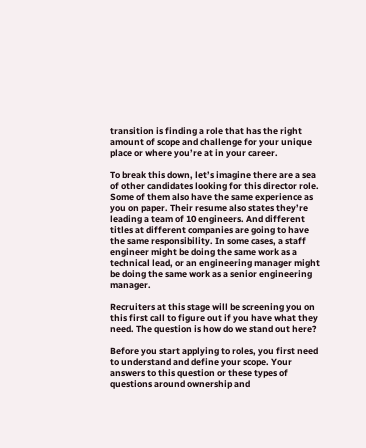transition is finding a role that has the right amount of scope and challenge for your unique place or where you’re at in your career.

To break this down, let’s imagine there are a sea of other candidates looking for this director role. Some of them also have the same experience as you on paper. Their resume also states they’re leading a team of 10 engineers. And different titles at different companies are going to have the same responsibility. In some cases, a staff engineer might be doing the same work as a technical lead, or an engineering manager might be doing the same work as a senior engineering manager.

Recruiters at this stage will be screening you on this first call to figure out if you have what they need. The question is how do we stand out here?

Before you start applying to roles, you first need to understand and define your scope. Your answers to this question or these types of questions around ownership and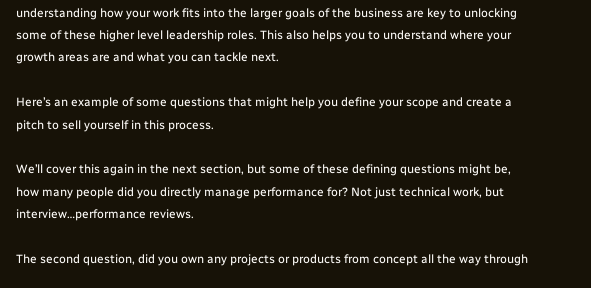understanding how your work fits into the larger goals of the business are key to unlocking some of these higher level leadership roles. This also helps you to understand where your growth areas are and what you can tackle next.

Here’s an example of some questions that might help you define your scope and create a pitch to sell yourself in this process.

We’ll cover this again in the next section, but some of these defining questions might be, how many people did you directly manage performance for? Not just technical work, but interview…performance reviews.

The second question, did you own any projects or products from concept all the way through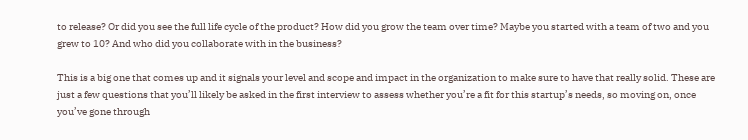to release? Or did you see the full life cycle of the product? How did you grow the team over time? Maybe you started with a team of two and you grew to 10? And who did you collaborate with in the business?

This is a big one that comes up and it signals your level and scope and impact in the organization to make sure to have that really solid. These are just a few questions that you’ll likely be asked in the first interview to assess whether you’re a fit for this startup’s needs, so moving on, once you’ve gone through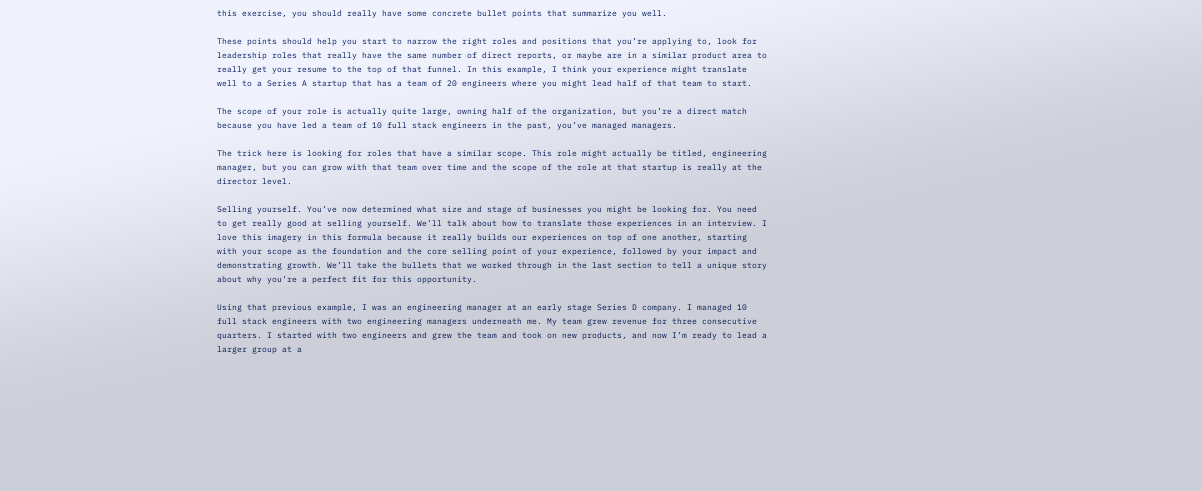this exercise, you should really have some concrete bullet points that summarize you well.

These points should help you start to narrow the right roles and positions that you’re applying to, look for leadership roles that really have the same number of direct reports, or maybe are in a similar product area to really get your resume to the top of that funnel. In this example, I think your experience might translate well to a Series A startup that has a team of 20 engineers where you might lead half of that team to start.

The scope of your role is actually quite large, owning half of the organization, but you’re a direct match because you have led a team of 10 full stack engineers in the past, you’ve managed managers.

The trick here is looking for roles that have a similar scope. This role might actually be titled, engineering manager, but you can grow with that team over time and the scope of the role at that startup is really at the director level.

Selling yourself. You’ve now determined what size and stage of businesses you might be looking for. You need to get really good at selling yourself. We’ll talk about how to translate those experiences in an interview. I love this imagery in this formula because it really builds our experiences on top of one another, starting with your scope as the foundation and the core selling point of your experience, followed by your impact and demonstrating growth. We’ll take the bullets that we worked through in the last section to tell a unique story about why you’re a perfect fit for this opportunity.

Using that previous example, I was an engineering manager at an early stage Series D company. I managed 10 full stack engineers with two engineering managers underneath me. My team grew revenue for three consecutive quarters. I started with two engineers and grew the team and took on new products, and now I’m ready to lead a larger group at a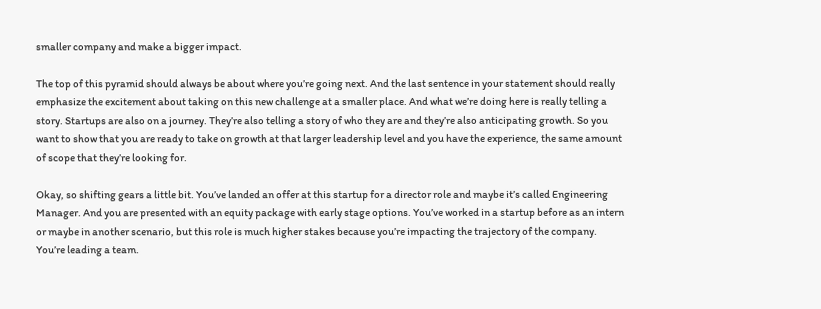smaller company and make a bigger impact.

The top of this pyramid should always be about where you’re going next. And the last sentence in your statement should really emphasize the excitement about taking on this new challenge at a smaller place. And what we’re doing here is really telling a story. Startups are also on a journey. They’re also telling a story of who they are and they’re also anticipating growth. So you want to show that you are ready to take on growth at that larger leadership level and you have the experience, the same amount of scope that they’re looking for.

Okay, so shifting gears a little bit. You’ve landed an offer at this startup for a director role and maybe it’s called Engineering Manager. And you are presented with an equity package with early stage options. You’ve worked in a startup before as an intern or maybe in another scenario, but this role is much higher stakes because you’re impacting the trajectory of the company. You’re leading a team.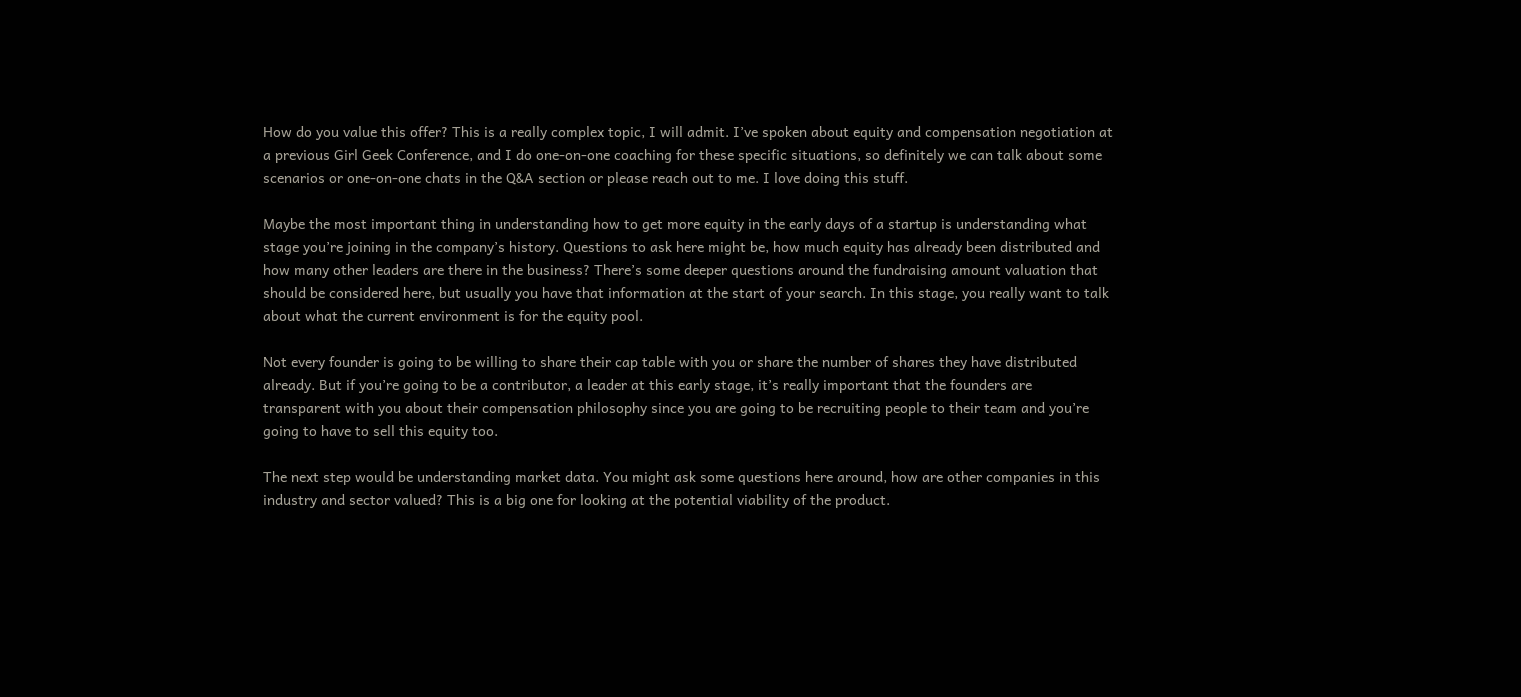How do you value this offer? This is a really complex topic, I will admit. I’ve spoken about equity and compensation negotiation at a previous Girl Geek Conference, and I do one-on-one coaching for these specific situations, so definitely we can talk about some scenarios or one-on-one chats in the Q&A section or please reach out to me. I love doing this stuff.

Maybe the most important thing in understanding how to get more equity in the early days of a startup is understanding what stage you’re joining in the company’s history. Questions to ask here might be, how much equity has already been distributed and how many other leaders are there in the business? There’s some deeper questions around the fundraising amount valuation that should be considered here, but usually you have that information at the start of your search. In this stage, you really want to talk about what the current environment is for the equity pool.

Not every founder is going to be willing to share their cap table with you or share the number of shares they have distributed already. But if you’re going to be a contributor, a leader at this early stage, it’s really important that the founders are transparent with you about their compensation philosophy since you are going to be recruiting people to their team and you’re going to have to sell this equity too.

The next step would be understanding market data. You might ask some questions here around, how are other companies in this industry and sector valued? This is a big one for looking at the potential viability of the product.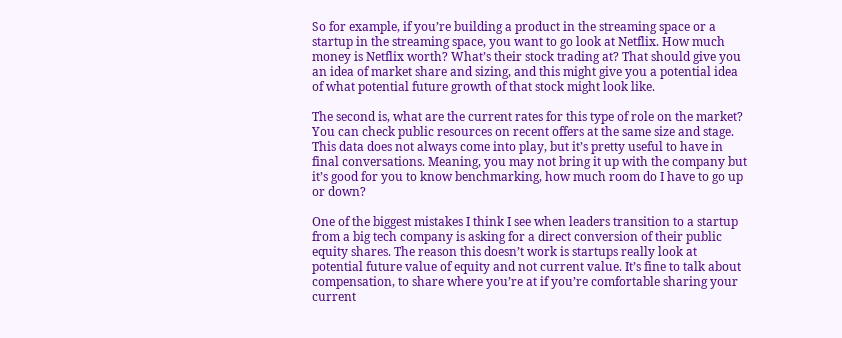So for example, if you’re building a product in the streaming space or a startup in the streaming space, you want to go look at Netflix. How much money is Netflix worth? What’s their stock trading at? That should give you an idea of market share and sizing, and this might give you a potential idea of what potential future growth of that stock might look like.

The second is, what are the current rates for this type of role on the market? You can check public resources on recent offers at the same size and stage. This data does not always come into play, but it’s pretty useful to have in final conversations. Meaning, you may not bring it up with the company but it’s good for you to know benchmarking, how much room do I have to go up or down?

One of the biggest mistakes I think I see when leaders transition to a startup from a big tech company is asking for a direct conversion of their public equity shares. The reason this doesn’t work is startups really look at potential future value of equity and not current value. It’s fine to talk about compensation, to share where you’re at if you’re comfortable sharing your current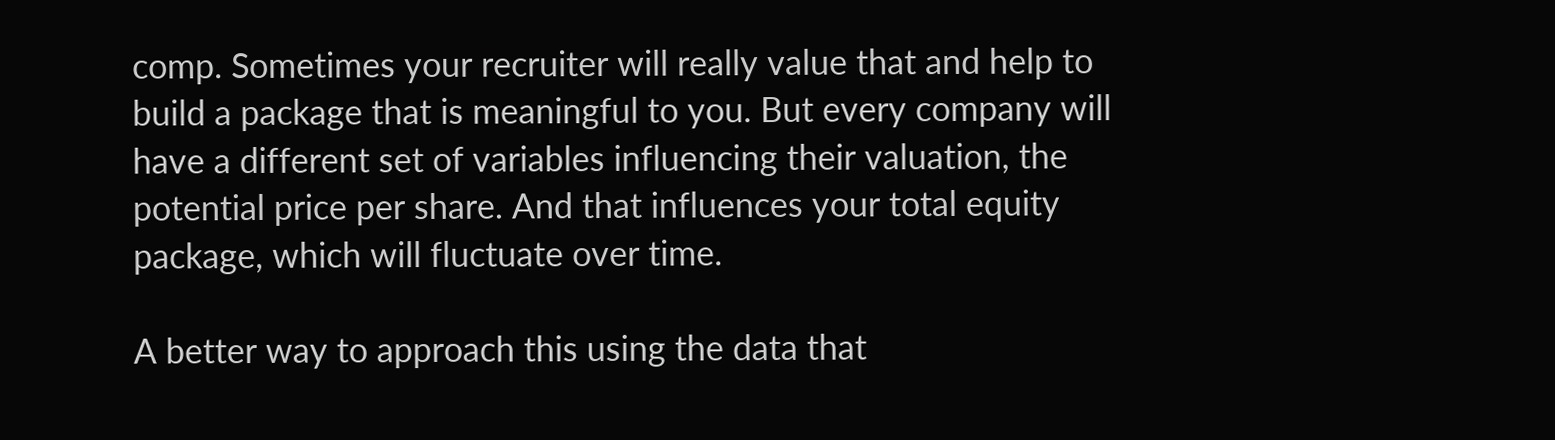comp. Sometimes your recruiter will really value that and help to build a package that is meaningful to you. But every company will have a different set of variables influencing their valuation, the potential price per share. And that influences your total equity package, which will fluctuate over time.

A better way to approach this using the data that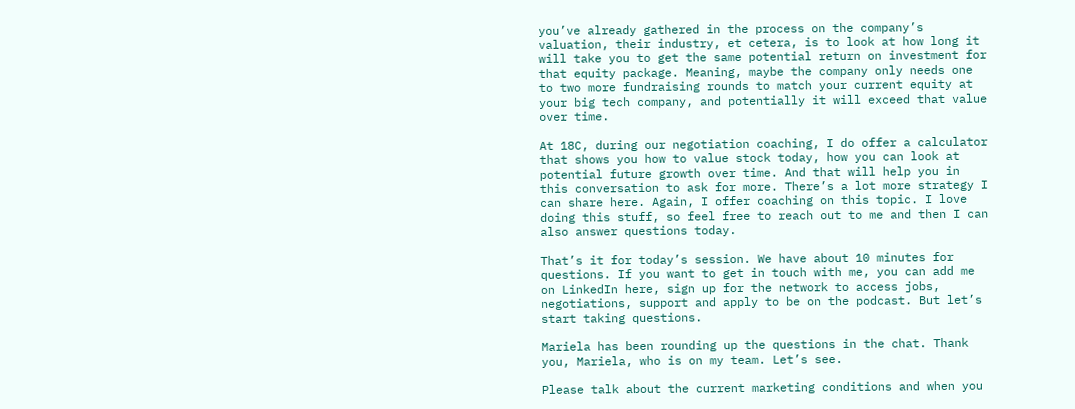you’ve already gathered in the process on the company’s valuation, their industry, et cetera, is to look at how long it will take you to get the same potential return on investment for that equity package. Meaning, maybe the company only needs one to two more fundraising rounds to match your current equity at your big tech company, and potentially it will exceed that value over time.

At 18C, during our negotiation coaching, I do offer a calculator that shows you how to value stock today, how you can look at potential future growth over time. And that will help you in this conversation to ask for more. There’s a lot more strategy I can share here. Again, I offer coaching on this topic. I love doing this stuff, so feel free to reach out to me and then I can also answer questions today.

That’s it for today’s session. We have about 10 minutes for questions. If you want to get in touch with me, you can add me on LinkedIn here, sign up for the network to access jobs, negotiations, support and apply to be on the podcast. But let’s start taking questions.

Mariela has been rounding up the questions in the chat. Thank you, Mariela, who is on my team. Let’s see.

Please talk about the current marketing conditions and when you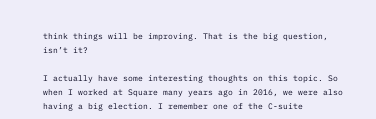think things will be improving. That is the big question, isn’t it?

I actually have some interesting thoughts on this topic. So when I worked at Square many years ago in 2016, we were also having a big election. I remember one of the C-suite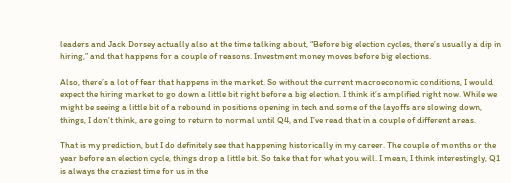leaders and Jack Dorsey actually also at the time talking about, “Before big election cycles, there’s usually a dip in hiring,” and that happens for a couple of reasons. Investment money moves before big elections.

Also, there’s a lot of fear that happens in the market. So without the current macroeconomic conditions, I would expect the hiring market to go down a little bit right before a big election. I think it’s amplified right now. While we might be seeing a little bit of a rebound in positions opening in tech and some of the layoffs are slowing down, things, I don’t think, are going to return to normal until Q4, and I’ve read that in a couple of different areas.

That is my prediction, but I do definitely see that happening historically in my career. The couple of months or the year before an election cycle, things drop a little bit. So take that for what you will. I mean, I think interestingly, Q1 is always the craziest time for us in the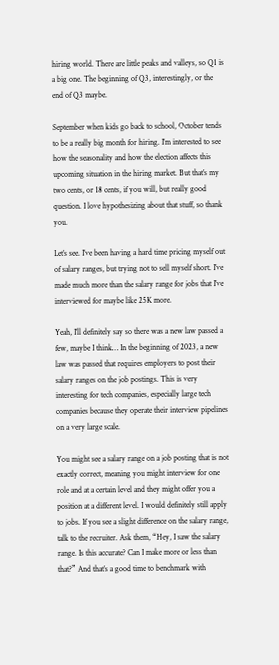hiring world. There are little peaks and valleys, so Q1 is a big one. The beginning of Q3, interestingly, or the end of Q3 maybe.

September when kids go back to school, October tends to be a really big month for hiring. I’m interested to see how the seasonality and how the election affects this upcoming situation in the hiring market. But that’s my two cents, or 18 cents, if you will, but really good question. I love hypothesizing about that stuff, so thank you.

Let’s see. I’ve been having a hard time pricing myself out of salary ranges, but trying not to sell myself short. I’ve made much more than the salary range for jobs that I’ve interviewed for maybe like 25K more.

Yeah, I’ll definitely say so there was a new law passed a few, maybe I think… In the beginning of 2023, a new law was passed that requires employers to post their salary ranges on the job postings. This is very interesting for tech companies, especially large tech companies because they operate their interview pipelines on a very large scale.

You might see a salary range on a job posting that is not exactly correct, meaning you might interview for one role and at a certain level and they might offer you a position at a different level. I would definitely still apply to jobs. If you see a slight difference on the salary range, talk to the recruiter. Ask them, “Hey, I saw the salary range. Is this accurate? Can I make more or less than that?” And that’s a good time to benchmark with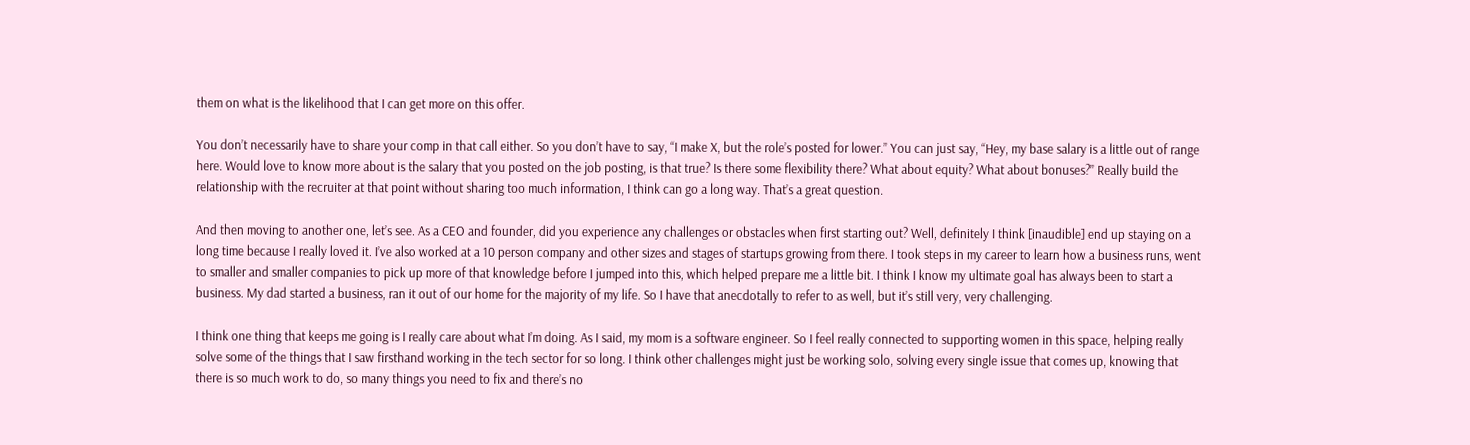them on what is the likelihood that I can get more on this offer.

You don’t necessarily have to share your comp in that call either. So you don’t have to say, “I make X, but the role’s posted for lower.” You can just say, “Hey, my base salary is a little out of range here. Would love to know more about is the salary that you posted on the job posting, is that true? Is there some flexibility there? What about equity? What about bonuses?” Really build the relationship with the recruiter at that point without sharing too much information, I think can go a long way. That’s a great question.

And then moving to another one, let’s see. As a CEO and founder, did you experience any challenges or obstacles when first starting out? Well, definitely I think [inaudible] end up staying on a long time because I really loved it. I’ve also worked at a 10 person company and other sizes and stages of startups growing from there. I took steps in my career to learn how a business runs, went to smaller and smaller companies to pick up more of that knowledge before I jumped into this, which helped prepare me a little bit. I think I know my ultimate goal has always been to start a business. My dad started a business, ran it out of our home for the majority of my life. So I have that anecdotally to refer to as well, but it’s still very, very challenging.

I think one thing that keeps me going is I really care about what I’m doing. As I said, my mom is a software engineer. So I feel really connected to supporting women in this space, helping really solve some of the things that I saw firsthand working in the tech sector for so long. I think other challenges might just be working solo, solving every single issue that comes up, knowing that there is so much work to do, so many things you need to fix and there’s no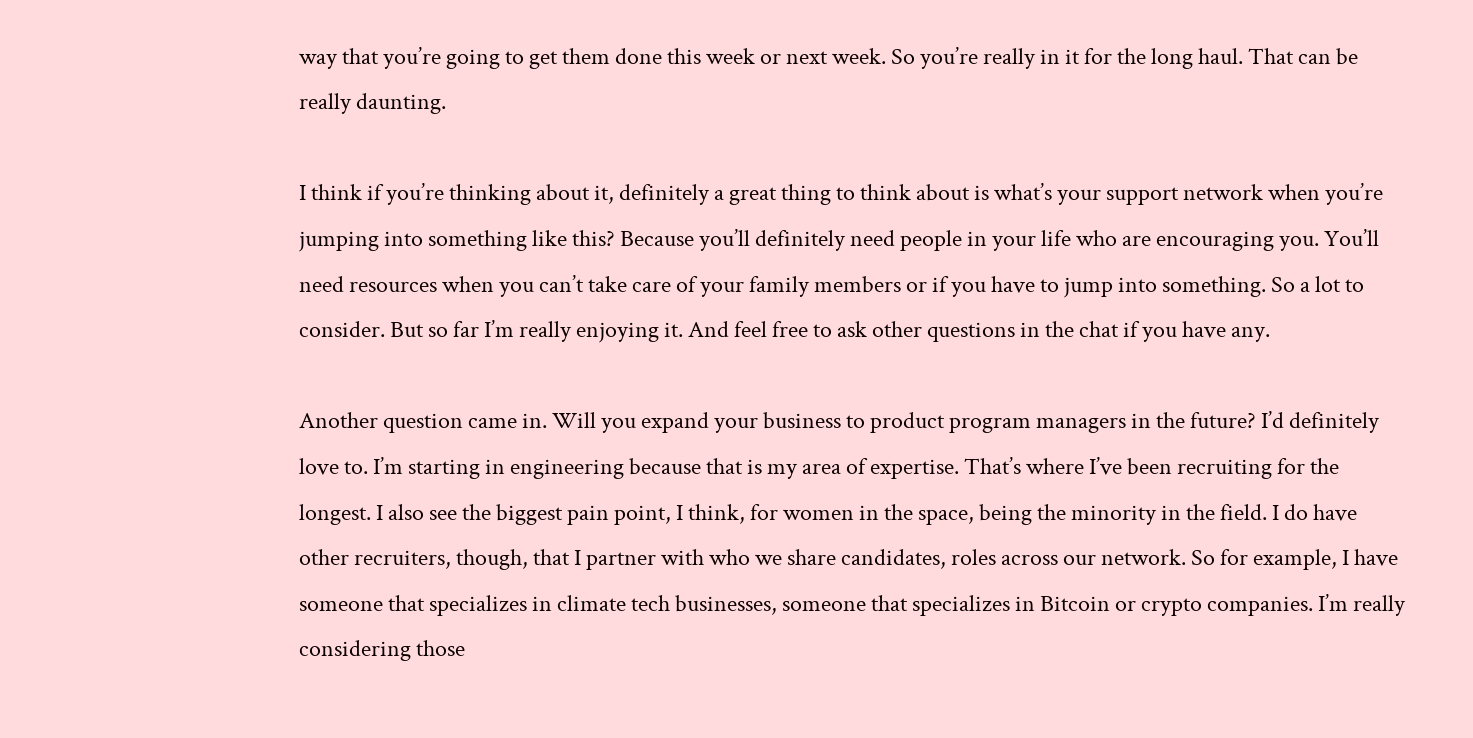way that you’re going to get them done this week or next week. So you’re really in it for the long haul. That can be really daunting.

I think if you’re thinking about it, definitely a great thing to think about is what’s your support network when you’re jumping into something like this? Because you’ll definitely need people in your life who are encouraging you. You’ll need resources when you can’t take care of your family members or if you have to jump into something. So a lot to consider. But so far I’m really enjoying it. And feel free to ask other questions in the chat if you have any.

Another question came in. Will you expand your business to product program managers in the future? I’d definitely love to. I’m starting in engineering because that is my area of expertise. That’s where I’ve been recruiting for the longest. I also see the biggest pain point, I think, for women in the space, being the minority in the field. I do have other recruiters, though, that I partner with who we share candidates, roles across our network. So for example, I have someone that specializes in climate tech businesses, someone that specializes in Bitcoin or crypto companies. I’m really considering those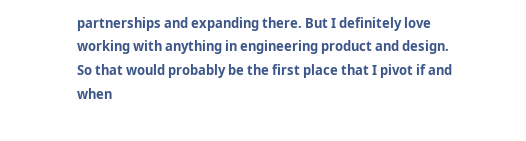partnerships and expanding there. But I definitely love working with anything in engineering product and design. So that would probably be the first place that I pivot if and when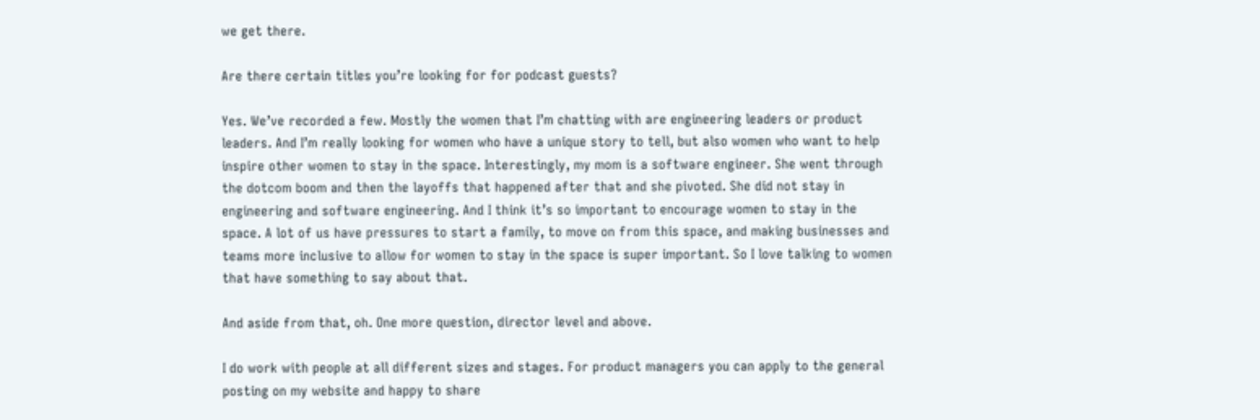we get there.

Are there certain titles you’re looking for for podcast guests?

Yes. We’ve recorded a few. Mostly the women that I’m chatting with are engineering leaders or product leaders. And I’m really looking for women who have a unique story to tell, but also women who want to help inspire other women to stay in the space. Interestingly, my mom is a software engineer. She went through the dotcom boom and then the layoffs that happened after that and she pivoted. She did not stay in engineering and software engineering. And I think it’s so important to encourage women to stay in the space. A lot of us have pressures to start a family, to move on from this space, and making businesses and teams more inclusive to allow for women to stay in the space is super important. So I love talking to women that have something to say about that.

And aside from that, oh. One more question, director level and above.

I do work with people at all different sizes and stages. For product managers you can apply to the general posting on my website and happy to share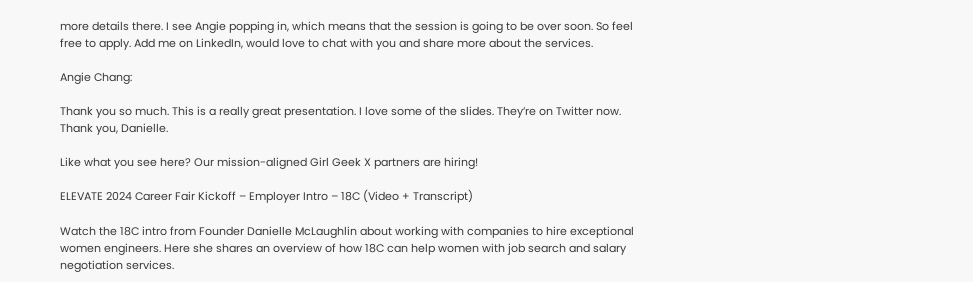more details there. I see Angie popping in, which means that the session is going to be over soon. So feel free to apply. Add me on LinkedIn, would love to chat with you and share more about the services.

Angie Chang:

Thank you so much. This is a really great presentation. I love some of the slides. They’re on Twitter now. Thank you, Danielle.

Like what you see here? Our mission-aligned Girl Geek X partners are hiring!

ELEVATE 2024 Career Fair Kickoff – Employer Intro – 18C (Video + Transcript)

Watch the 18C intro from Founder Danielle McLaughlin about working with companies to hire exceptional women engineers. Here she shares an overview of how 18C can help women with job search and salary negotiation services.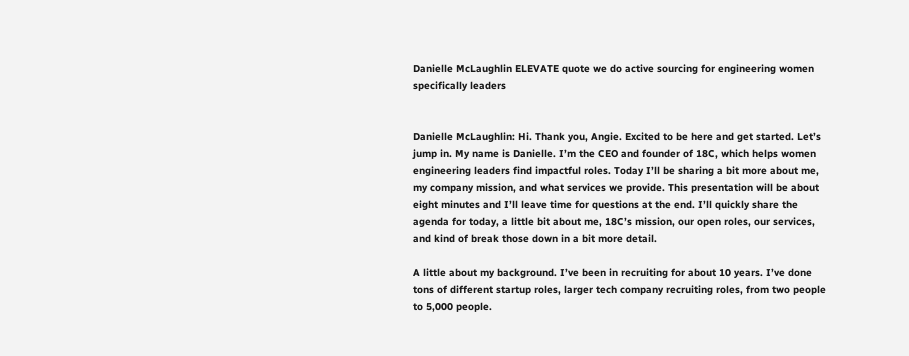Danielle McLaughlin ELEVATE quote we do active sourcing for engineering women specifically leaders


Danielle McLaughlin: Hi. Thank you, Angie. Excited to be here and get started. Let’s jump in. My name is Danielle. I’m the CEO and founder of 18C, which helps women engineering leaders find impactful roles. Today I’ll be sharing a bit more about me, my company mission, and what services we provide. This presentation will be about eight minutes and I’ll leave time for questions at the end. I’ll quickly share the agenda for today, a little bit about me, 18C’s mission, our open roles, our services, and kind of break those down in a bit more detail.

A little about my background. I’ve been in recruiting for about 10 years. I’ve done tons of different startup roles, larger tech company recruiting roles, from two people to 5,000 people.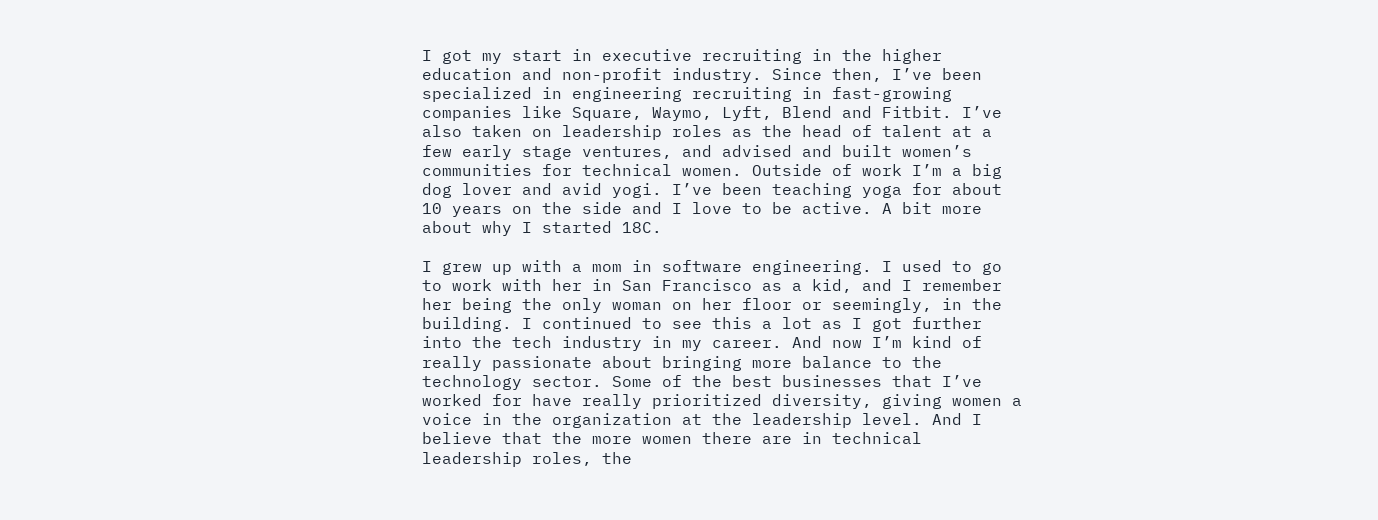I got my start in executive recruiting in the higher education and non-profit industry. Since then, I’ve been specialized in engineering recruiting in fast-growing companies like Square, Waymo, Lyft, Blend and Fitbit. I’ve also taken on leadership roles as the head of talent at a few early stage ventures, and advised and built women’s communities for technical women. Outside of work I’m a big dog lover and avid yogi. I’ve been teaching yoga for about 10 years on the side and I love to be active. A bit more about why I started 18C.

I grew up with a mom in software engineering. I used to go to work with her in San Francisco as a kid, and I remember her being the only woman on her floor or seemingly, in the building. I continued to see this a lot as I got further into the tech industry in my career. And now I’m kind of really passionate about bringing more balance to the technology sector. Some of the best businesses that I’ve worked for have really prioritized diversity, giving women a voice in the organization at the leadership level. And I believe that the more women there are in technical leadership roles, the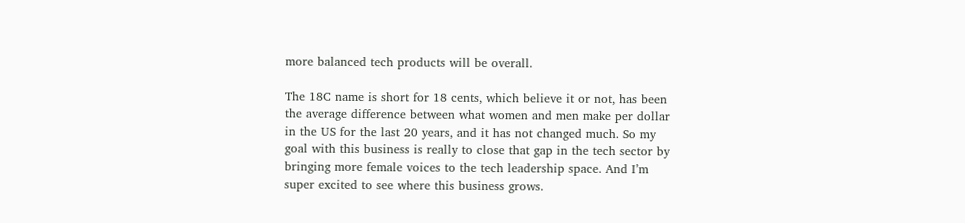more balanced tech products will be overall.

The 18C name is short for 18 cents, which believe it or not, has been the average difference between what women and men make per dollar in the US for the last 20 years, and it has not changed much. So my goal with this business is really to close that gap in the tech sector by bringing more female voices to the tech leadership space. And I’m super excited to see where this business grows.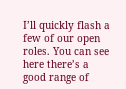I’ll quickly flash a few of our open roles. You can see here there’s a good range of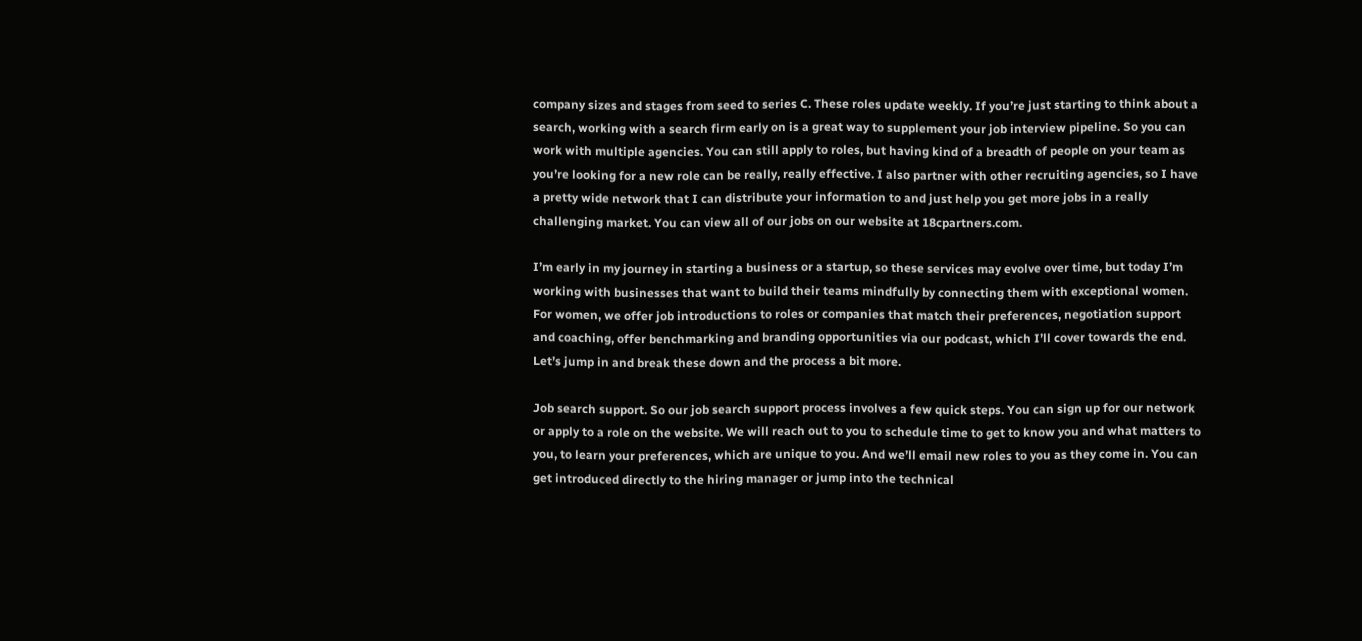company sizes and stages from seed to series C. These roles update weekly. If you’re just starting to think about a search, working with a search firm early on is a great way to supplement your job interview pipeline. So you can work with multiple agencies. You can still apply to roles, but having kind of a breadth of people on your team as you’re looking for a new role can be really, really effective. I also partner with other recruiting agencies, so I have a pretty wide network that I can distribute your information to and just help you get more jobs in a really challenging market. You can view all of our jobs on our website at 18cpartners.com.

I’m early in my journey in starting a business or a startup, so these services may evolve over time, but today I’m working with businesses that want to build their teams mindfully by connecting them with exceptional women. For women, we offer job introductions to roles or companies that match their preferences, negotiation support and coaching, offer benchmarking and branding opportunities via our podcast, which I’ll cover towards the end. Let’s jump in and break these down and the process a bit more.

Job search support. So our job search support process involves a few quick steps. You can sign up for our network or apply to a role on the website. We will reach out to you to schedule time to get to know you and what matters to you, to learn your preferences, which are unique to you. And we’ll email new roles to you as they come in. You can get introduced directly to the hiring manager or jump into the technical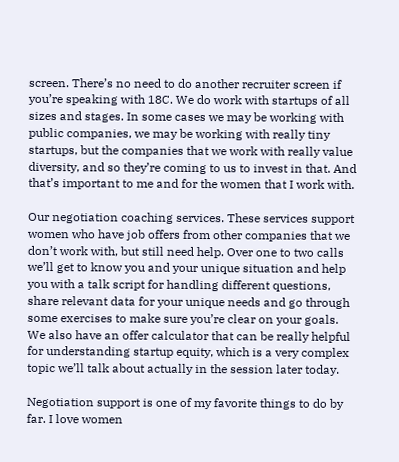screen. There’s no need to do another recruiter screen if you’re speaking with 18C. We do work with startups of all sizes and stages. In some cases we may be working with public companies, we may be working with really tiny startups, but the companies that we work with really value diversity, and so they’re coming to us to invest in that. And that’s important to me and for the women that I work with.

Our negotiation coaching services. These services support women who have job offers from other companies that we don’t work with, but still need help. Over one to two calls we’ll get to know you and your unique situation and help you with a talk script for handling different questions, share relevant data for your unique needs and go through some exercises to make sure you’re clear on your goals. We also have an offer calculator that can be really helpful for understanding startup equity, which is a very complex topic we’ll talk about actually in the session later today.

Negotiation support is one of my favorite things to do by far. I love women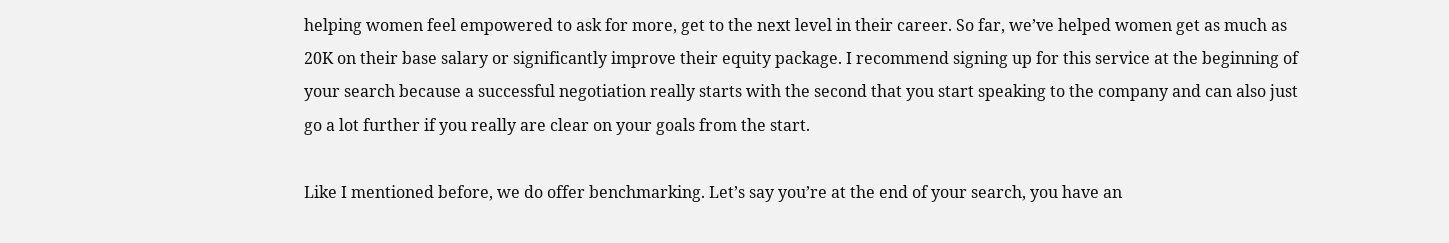helping women feel empowered to ask for more, get to the next level in their career. So far, we’ve helped women get as much as 20K on their base salary or significantly improve their equity package. I recommend signing up for this service at the beginning of your search because a successful negotiation really starts with the second that you start speaking to the company and can also just go a lot further if you really are clear on your goals from the start.

Like I mentioned before, we do offer benchmarking. Let’s say you’re at the end of your search, you have an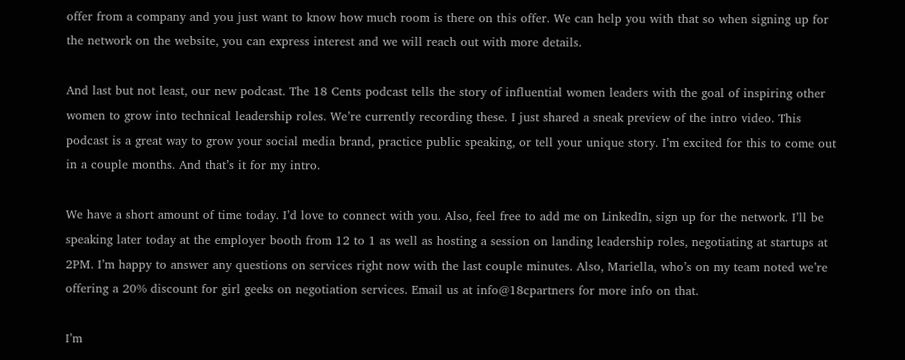offer from a company and you just want to know how much room is there on this offer. We can help you with that so when signing up for the network on the website, you can express interest and we will reach out with more details.

And last but not least, our new podcast. The 18 Cents podcast tells the story of influential women leaders with the goal of inspiring other women to grow into technical leadership roles. We’re currently recording these. I just shared a sneak preview of the intro video. This podcast is a great way to grow your social media brand, practice public speaking, or tell your unique story. I’m excited for this to come out in a couple months. And that’s it for my intro.

We have a short amount of time today. I’d love to connect with you. Also, feel free to add me on LinkedIn, sign up for the network. I’ll be speaking later today at the employer booth from 12 to 1 as well as hosting a session on landing leadership roles, negotiating at startups at 2PM. I’m happy to answer any questions on services right now with the last couple minutes. Also, Mariella, who’s on my team noted we’re offering a 20% discount for girl geeks on negotiation services. Email us at info@18cpartners for more info on that.

I’m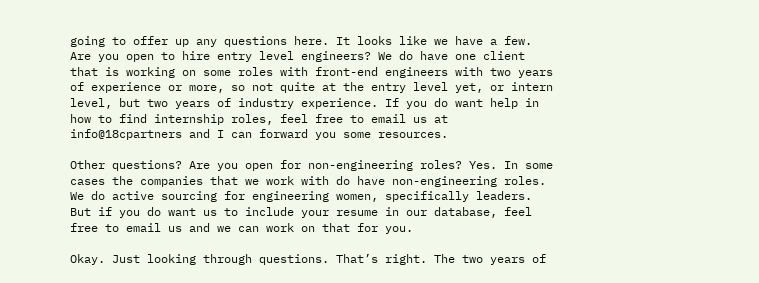going to offer up any questions here. It looks like we have a few. Are you open to hire entry level engineers? We do have one client that is working on some roles with front-end engineers with two years of experience or more, so not quite at the entry level yet, or intern level, but two years of industry experience. If you do want help in how to find internship roles, feel free to email us at info@18cpartners and I can forward you some resources.

Other questions? Are you open for non-engineering roles? Yes. In some cases the companies that we work with do have non-engineering roles. We do active sourcing for engineering women, specifically leaders. But if you do want us to include your resume in our database, feel free to email us and we can work on that for you.

Okay. Just looking through questions. That’s right. The two years of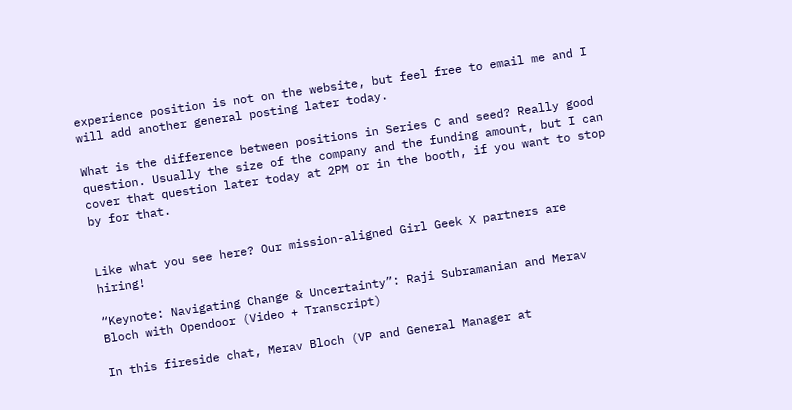experience position is not on the website, but feel free to email me and I will add another general posting later today.

What is the difference between positions in Series C and seed? Really good question. Usually the size of the company and the funding amount, but I can cover that question later today at 2PM or in the booth, if you want to stop by for that.


Like what you see here? Our mission-aligned Girl Geek X partners are hiring!

“Keynote: Navigating Change & Uncertainty”: Raji Subramanian and Merav Bloch with Opendoor (Video + Transcript)

In this fireside chat, Merav Bloch (VP and General Manager at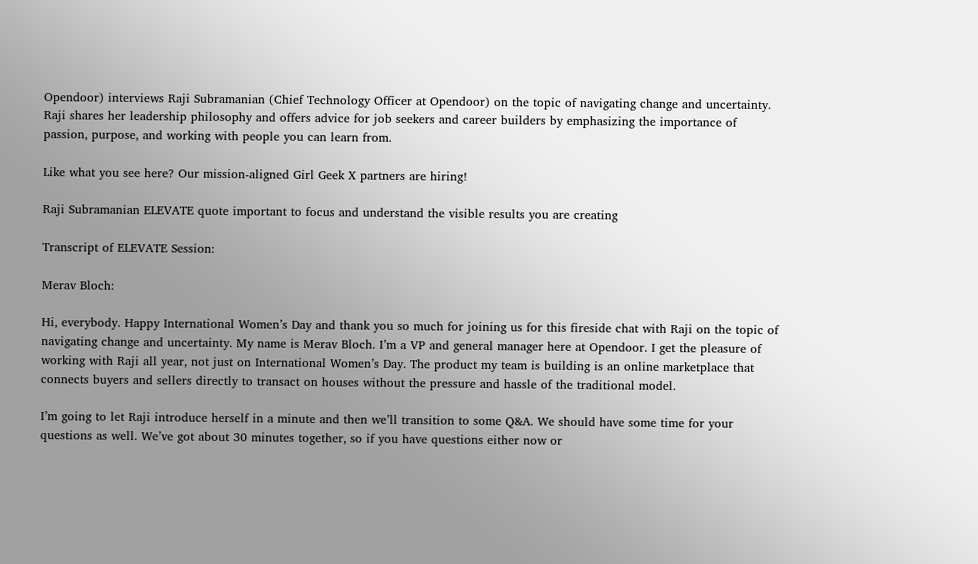Opendoor) interviews Raji Subramanian (Chief Technology Officer at Opendoor) on the topic of navigating change and uncertainty. Raji shares her leadership philosophy and offers advice for job seekers and career builders by emphasizing the importance of passion, purpose, and working with people you can learn from.

Like what you see here? Our mission-aligned Girl Geek X partners are hiring!

Raji Subramanian ELEVATE quote important to focus and understand the visible results you are creating

Transcript of ELEVATE Session:

Merav Bloch:

Hi, everybody. Happy International Women’s Day and thank you so much for joining us for this fireside chat with Raji on the topic of navigating change and uncertainty. My name is Merav Bloch. I’m a VP and general manager here at Opendoor. I get the pleasure of working with Raji all year, not just on International Women’s Day. The product my team is building is an online marketplace that connects buyers and sellers directly to transact on houses without the pressure and hassle of the traditional model.

I’m going to let Raji introduce herself in a minute and then we’ll transition to some Q&A. We should have some time for your questions as well. We’ve got about 30 minutes together, so if you have questions either now or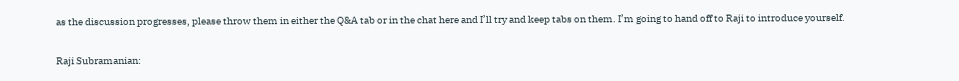as the discussion progresses, please throw them in either the Q&A tab or in the chat here and I’ll try and keep tabs on them. I’m going to hand off to Raji to introduce yourself.

Raji Subramanian: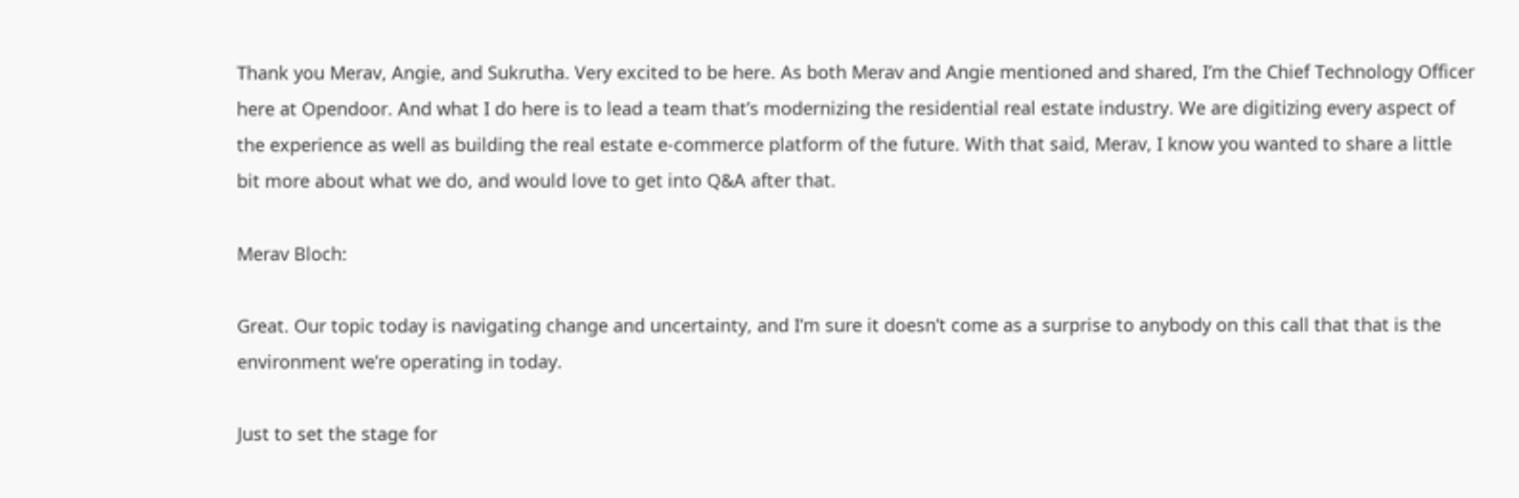Thank you Merav, Angie, and Sukrutha. Very excited to be here. As both Merav and Angie mentioned and shared, I’m the Chief Technology Officer here at Opendoor. And what I do here is to lead a team that’s modernizing the residential real estate industry. We are digitizing every aspect of the experience as well as building the real estate e-commerce platform of the future. With that said, Merav, I know you wanted to share a little bit more about what we do, and would love to get into Q&A after that.

Merav Bloch:

Great. Our topic today is navigating change and uncertainty, and I’m sure it doesn’t come as a surprise to anybody on this call that that is the environment we’re operating in today.

Just to set the stage for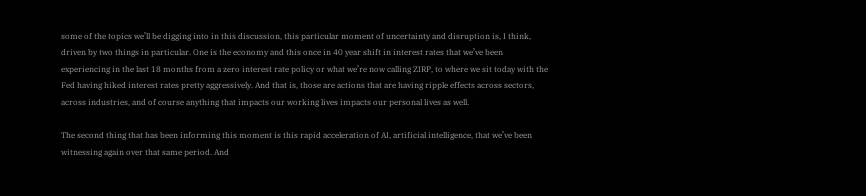some of the topics we’ll be digging into in this discussion, this particular moment of uncertainty and disruption is, I think, driven by two things in particular. One is the economy and this once in 40 year shift in interest rates that we’ve been experiencing in the last 18 months from a zero interest rate policy or what we’re now calling ZIRP, to where we sit today with the Fed having hiked interest rates pretty aggressively. And that is, those are actions that are having ripple effects across sectors, across industries, and of course anything that impacts our working lives impacts our personal lives as well.

The second thing that has been informing this moment is this rapid acceleration of AI, artificial intelligence, that we’ve been witnessing again over that same period. And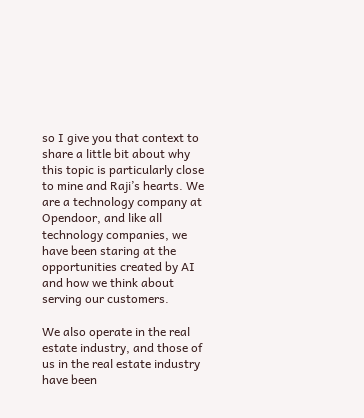so I give you that context to share a little bit about why this topic is particularly close to mine and Raji’s hearts. We are a technology company at Opendoor, and like all technology companies, we have been staring at the opportunities created by AI and how we think about serving our customers.

We also operate in the real estate industry, and those of us in the real estate industry have been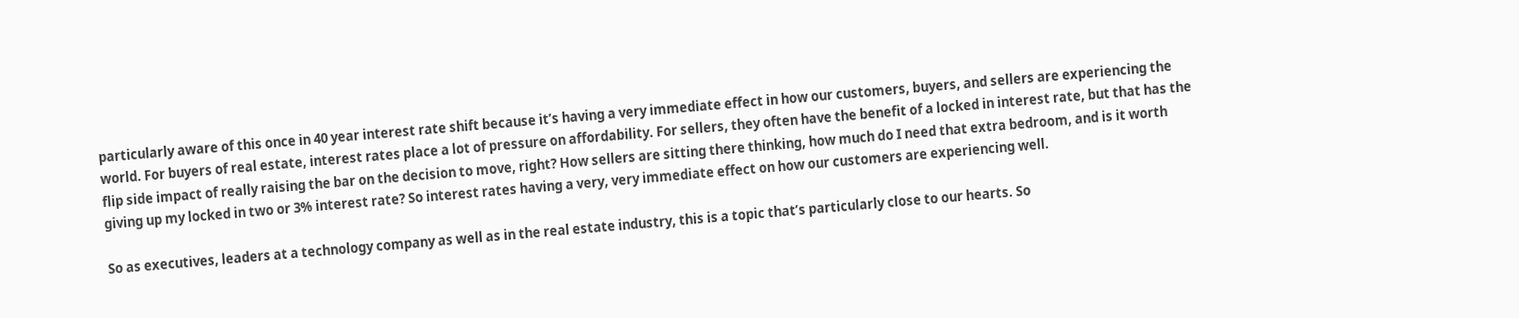particularly aware of this once in 40 year interest rate shift because it’s having a very immediate effect in how our customers, buyers, and sellers are experiencing the world. For buyers of real estate, interest rates place a lot of pressure on affordability. For sellers, they often have the benefit of a locked in interest rate, but that has the flip side impact of really raising the bar on the decision to move, right? How sellers are sitting there thinking, how much do I need that extra bedroom, and is it worth giving up my locked in two or 3% interest rate? So interest rates having a very, very immediate effect on how our customers are experiencing well.

So as executives, leaders at a technology company as well as in the real estate industry, this is a topic that’s particularly close to our hearts. So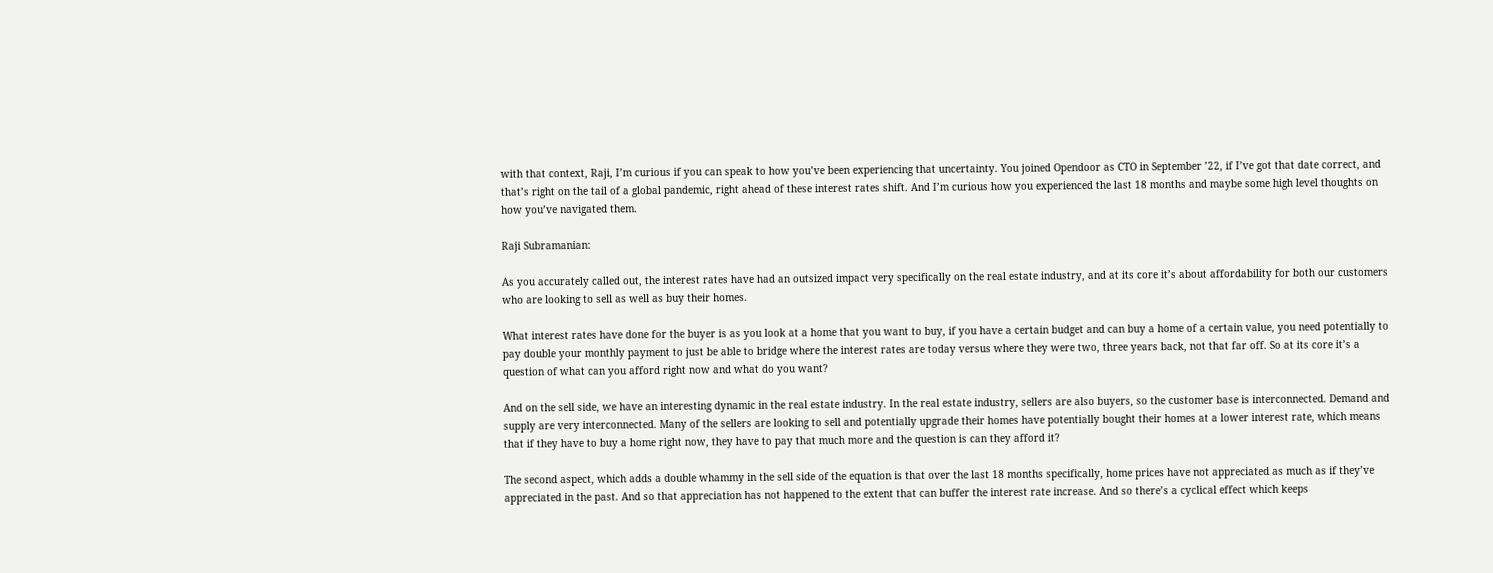with that context, Raji, I’m curious if you can speak to how you’ve been experiencing that uncertainty. You joined Opendoor as CTO in September ’22, if I’ve got that date correct, and that’s right on the tail of a global pandemic, right ahead of these interest rates shift. And I’m curious how you experienced the last 18 months and maybe some high level thoughts on how you’ve navigated them.

Raji Subramanian:

As you accurately called out, the interest rates have had an outsized impact very specifically on the real estate industry, and at its core it’s about affordability for both our customers who are looking to sell as well as buy their homes.

What interest rates have done for the buyer is as you look at a home that you want to buy, if you have a certain budget and can buy a home of a certain value, you need potentially to pay double your monthly payment to just be able to bridge where the interest rates are today versus where they were two, three years back, not that far off. So at its core it’s a question of what can you afford right now and what do you want?

And on the sell side, we have an interesting dynamic in the real estate industry. In the real estate industry, sellers are also buyers, so the customer base is interconnected. Demand and supply are very interconnected. Many of the sellers are looking to sell and potentially upgrade their homes have potentially bought their homes at a lower interest rate, which means that if they have to buy a home right now, they have to pay that much more and the question is can they afford it?

The second aspect, which adds a double whammy in the sell side of the equation is that over the last 18 months specifically, home prices have not appreciated as much as if they’ve appreciated in the past. And so that appreciation has not happened to the extent that can buffer the interest rate increase. And so there’s a cyclical effect which keeps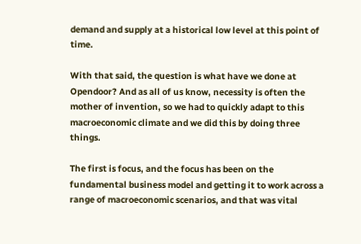demand and supply at a historical low level at this point of time.

With that said, the question is what have we done at Opendoor? And as all of us know, necessity is often the mother of invention, so we had to quickly adapt to this macroeconomic climate and we did this by doing three things.

The first is focus, and the focus has been on the fundamental business model and getting it to work across a range of macroeconomic scenarios, and that was vital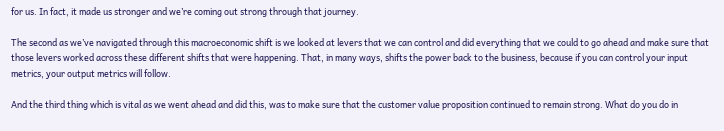for us. In fact, it made us stronger and we’re coming out strong through that journey.

The second as we’ve navigated through this macroeconomic shift is we looked at levers that we can control and did everything that we could to go ahead and make sure that those levers worked across these different shifts that were happening. That, in many ways, shifts the power back to the business, because if you can control your input metrics, your output metrics will follow.

And the third thing which is vital as we went ahead and did this, was to make sure that the customer value proposition continued to remain strong. What do you do in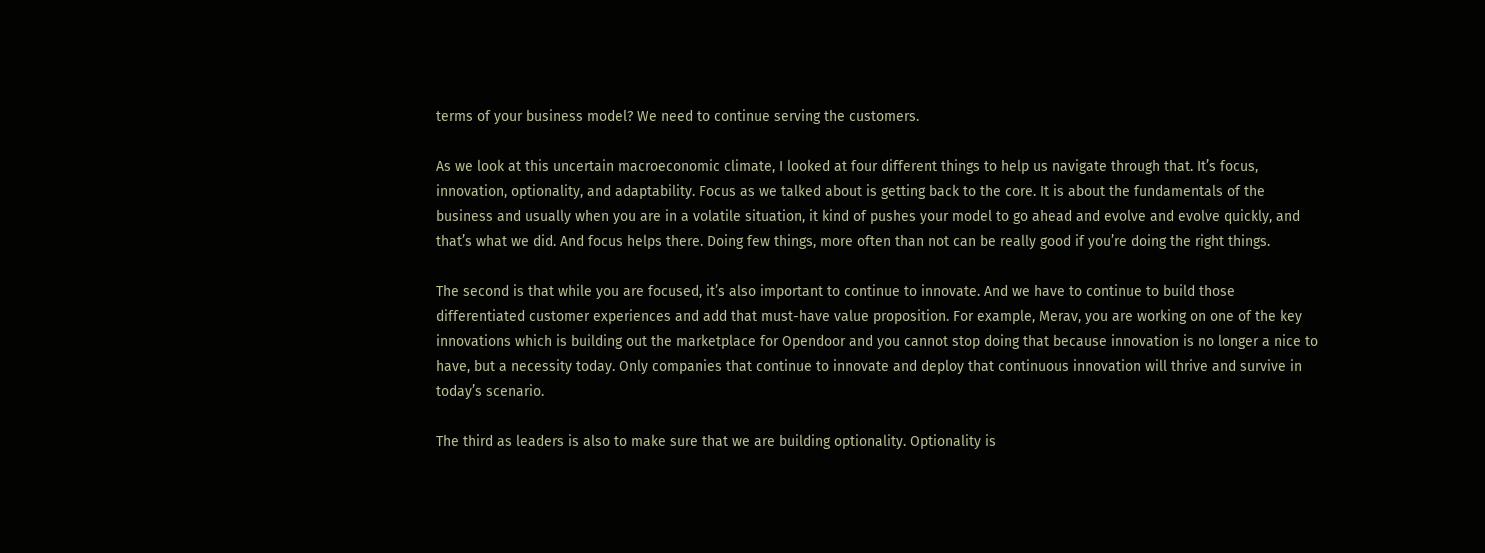terms of your business model? We need to continue serving the customers.

As we look at this uncertain macroeconomic climate, I looked at four different things to help us navigate through that. It’s focus, innovation, optionality, and adaptability. Focus as we talked about is getting back to the core. It is about the fundamentals of the business and usually when you are in a volatile situation, it kind of pushes your model to go ahead and evolve and evolve quickly, and that’s what we did. And focus helps there. Doing few things, more often than not can be really good if you’re doing the right things.

The second is that while you are focused, it’s also important to continue to innovate. And we have to continue to build those differentiated customer experiences and add that must-have value proposition. For example, Merav, you are working on one of the key innovations which is building out the marketplace for Opendoor and you cannot stop doing that because innovation is no longer a nice to have, but a necessity today. Only companies that continue to innovate and deploy that continuous innovation will thrive and survive in today’s scenario.

The third as leaders is also to make sure that we are building optionality. Optionality is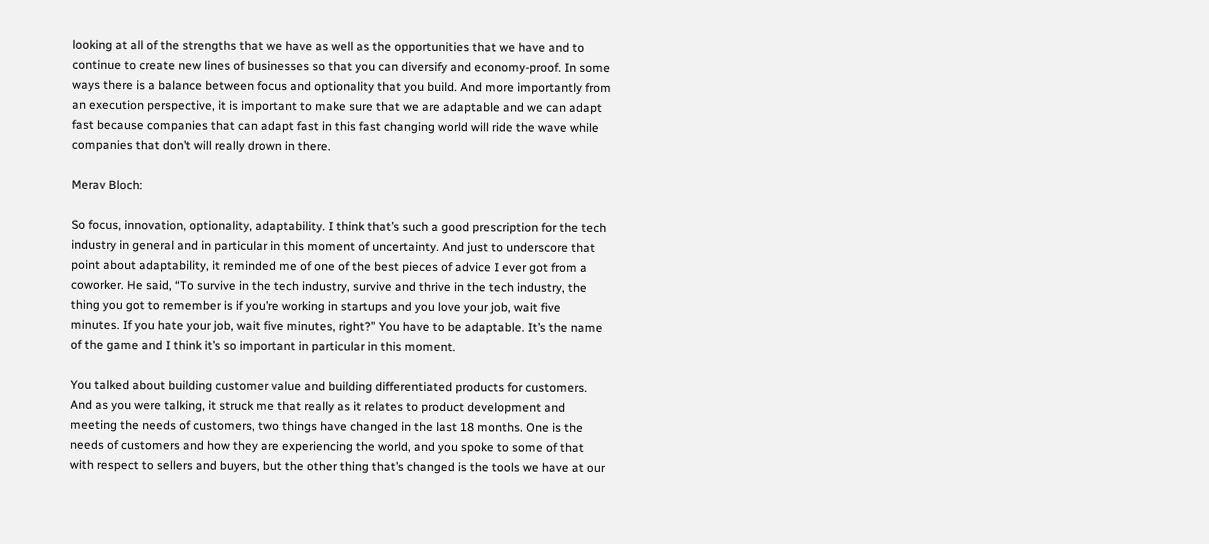looking at all of the strengths that we have as well as the opportunities that we have and to continue to create new lines of businesses so that you can diversify and economy-proof. In some ways there is a balance between focus and optionality that you build. And more importantly from an execution perspective, it is important to make sure that we are adaptable and we can adapt fast because companies that can adapt fast in this fast changing world will ride the wave while companies that don’t will really drown in there.

Merav Bloch:

So focus, innovation, optionality, adaptability. I think that’s such a good prescription for the tech industry in general and in particular in this moment of uncertainty. And just to underscore that point about adaptability, it reminded me of one of the best pieces of advice I ever got from a coworker. He said, “To survive in the tech industry, survive and thrive in the tech industry, the thing you got to remember is if you’re working in startups and you love your job, wait five minutes. If you hate your job, wait five minutes, right?” You have to be adaptable. It’s the name of the game and I think it’s so important in particular in this moment.

You talked about building customer value and building differentiated products for customers. And as you were talking, it struck me that really as it relates to product development and meeting the needs of customers, two things have changed in the last 18 months. One is the needs of customers and how they are experiencing the world, and you spoke to some of that with respect to sellers and buyers, but the other thing that’s changed is the tools we have at our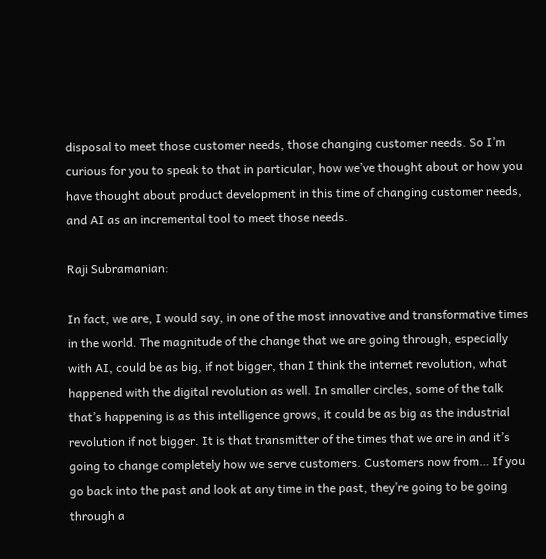disposal to meet those customer needs, those changing customer needs. So I’m curious for you to speak to that in particular, how we’ve thought about or how you have thought about product development in this time of changing customer needs, and AI as an incremental tool to meet those needs.

Raji Subramanian:

In fact, we are, I would say, in one of the most innovative and transformative times in the world. The magnitude of the change that we are going through, especially with AI, could be as big, if not bigger, than I think the internet revolution, what happened with the digital revolution as well. In smaller circles, some of the talk that’s happening is as this intelligence grows, it could be as big as the industrial revolution if not bigger. It is that transmitter of the times that we are in and it’s going to change completely how we serve customers. Customers now from… If you go back into the past and look at any time in the past, they’re going to be going through a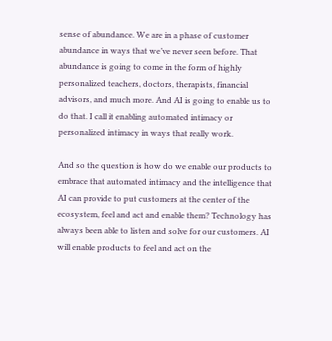sense of abundance. We are in a phase of customer abundance in ways that we’ve never seen before. That abundance is going to come in the form of highly personalized teachers, doctors, therapists, financial advisors, and much more. And AI is going to enable us to do that. I call it enabling automated intimacy or personalized intimacy in ways that really work.

And so the question is how do we enable our products to embrace that automated intimacy and the intelligence that AI can provide to put customers at the center of the ecosystem, feel and act and enable them? Technology has always been able to listen and solve for our customers. AI will enable products to feel and act on the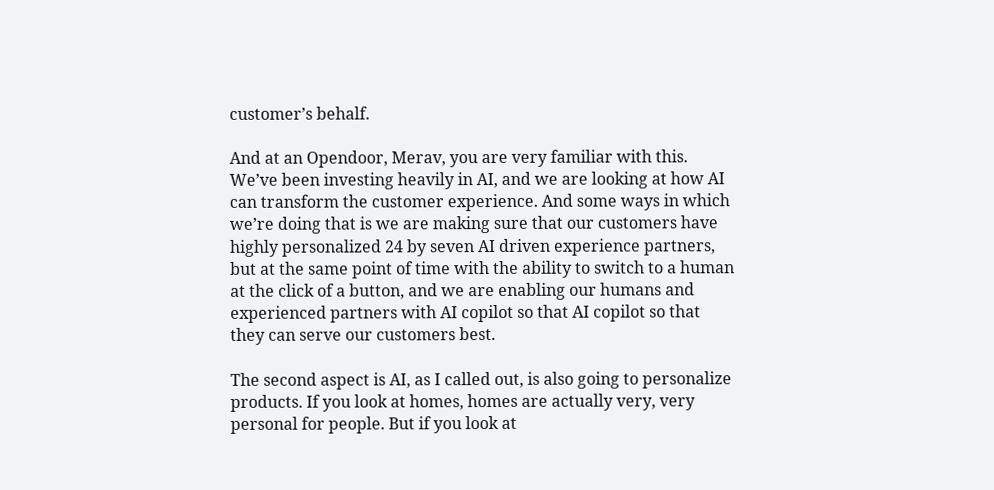customer’s behalf.

And at an Opendoor, Merav, you are very familiar with this. We’ve been investing heavily in AI, and we are looking at how AI can transform the customer experience. And some ways in which we’re doing that is we are making sure that our customers have highly personalized 24 by seven AI driven experience partners, but at the same point of time with the ability to switch to a human at the click of a button, and we are enabling our humans and experienced partners with AI copilot so that AI copilot so that they can serve our customers best.

The second aspect is AI, as I called out, is also going to personalize products. If you look at homes, homes are actually very, very personal for people. But if you look at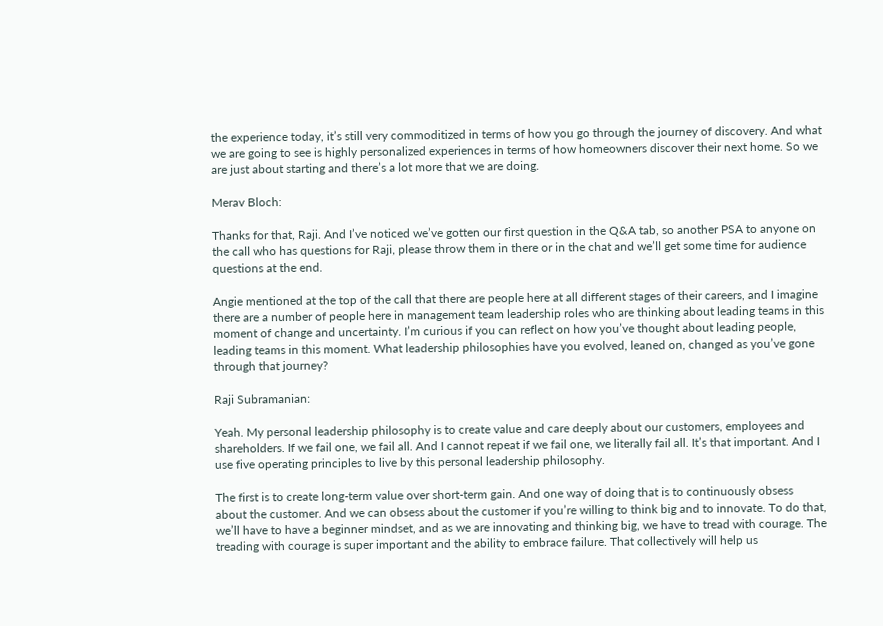the experience today, it’s still very commoditized in terms of how you go through the journey of discovery. And what we are going to see is highly personalized experiences in terms of how homeowners discover their next home. So we are just about starting and there’s a lot more that we are doing.

Merav Bloch:

Thanks for that, Raji. And I’ve noticed we’ve gotten our first question in the Q&A tab, so another PSA to anyone on the call who has questions for Raji, please throw them in there or in the chat and we’ll get some time for audience questions at the end.

Angie mentioned at the top of the call that there are people here at all different stages of their careers, and I imagine there are a number of people here in management team leadership roles who are thinking about leading teams in this moment of change and uncertainty. I’m curious if you can reflect on how you’ve thought about leading people, leading teams in this moment. What leadership philosophies have you evolved, leaned on, changed as you’ve gone through that journey?

Raji Subramanian:

Yeah. My personal leadership philosophy is to create value and care deeply about our customers, employees and shareholders. If we fail one, we fail all. And I cannot repeat if we fail one, we literally fail all. It’s that important. And I use five operating principles to live by this personal leadership philosophy.

The first is to create long-term value over short-term gain. And one way of doing that is to continuously obsess about the customer. And we can obsess about the customer if you’re willing to think big and to innovate. To do that, we’ll have to have a beginner mindset, and as we are innovating and thinking big, we have to tread with courage. The treading with courage is super important and the ability to embrace failure. That collectively will help us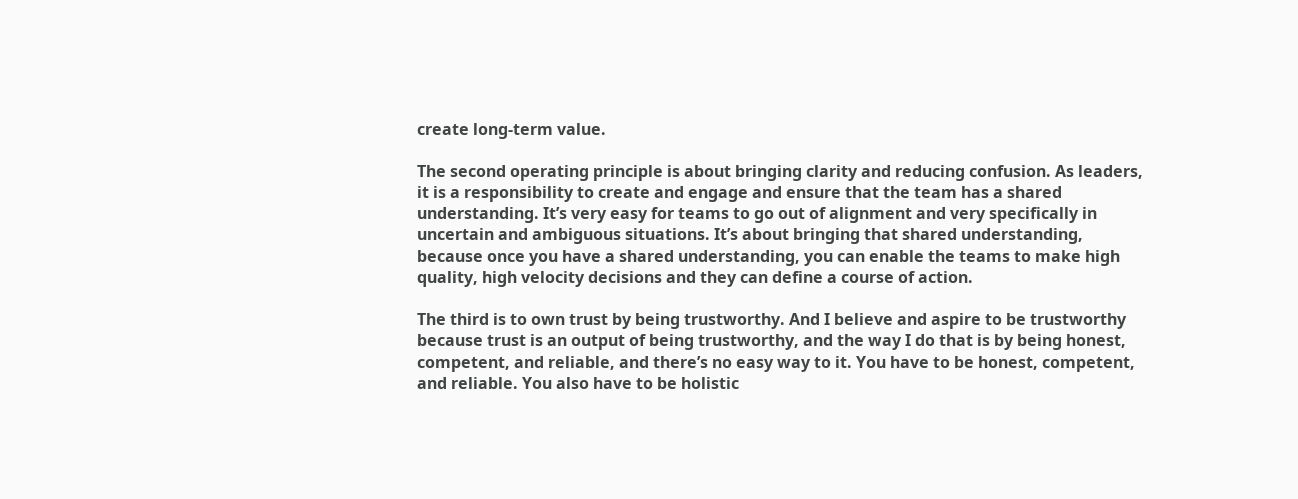create long-term value.

The second operating principle is about bringing clarity and reducing confusion. As leaders, it is a responsibility to create and engage and ensure that the team has a shared understanding. It’s very easy for teams to go out of alignment and very specifically in uncertain and ambiguous situations. It’s about bringing that shared understanding, because once you have a shared understanding, you can enable the teams to make high quality, high velocity decisions and they can define a course of action.

The third is to own trust by being trustworthy. And I believe and aspire to be trustworthy because trust is an output of being trustworthy, and the way I do that is by being honest, competent, and reliable, and there’s no easy way to it. You have to be honest, competent, and reliable. You also have to be holistic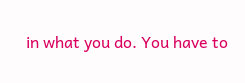in what you do. You have to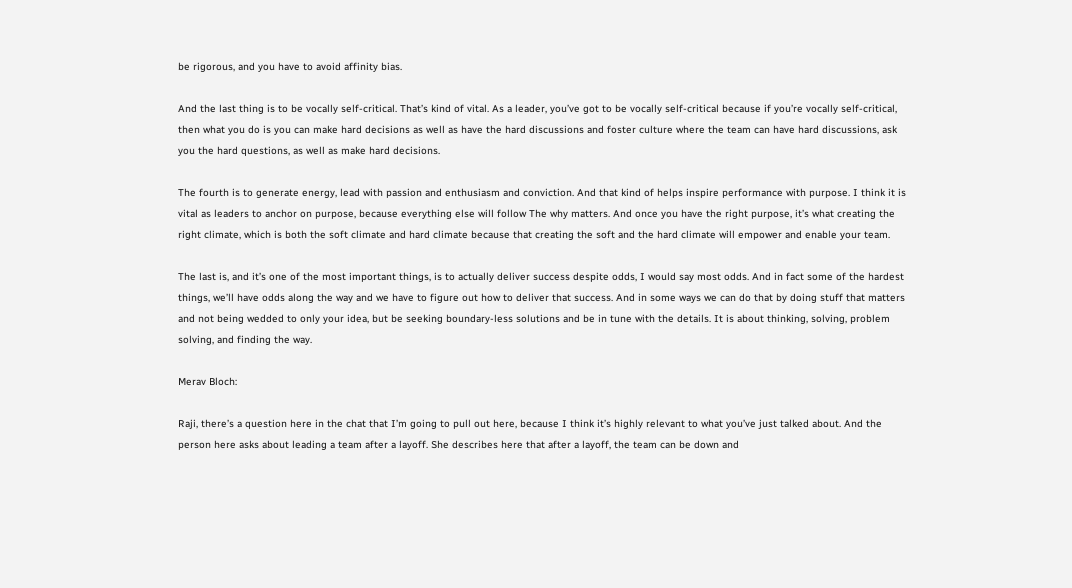be rigorous, and you have to avoid affinity bias.

And the last thing is to be vocally self-critical. That’s kind of vital. As a leader, you’ve got to be vocally self-critical because if you’re vocally self-critical, then what you do is you can make hard decisions as well as have the hard discussions and foster culture where the team can have hard discussions, ask you the hard questions, as well as make hard decisions.

The fourth is to generate energy, lead with passion and enthusiasm and conviction. And that kind of helps inspire performance with purpose. I think it is vital as leaders to anchor on purpose, because everything else will follow The why matters. And once you have the right purpose, it’s what creating the right climate, which is both the soft climate and hard climate because that creating the soft and the hard climate will empower and enable your team.

The last is, and it’s one of the most important things, is to actually deliver success despite odds, I would say most odds. And in fact some of the hardest things, we’ll have odds along the way and we have to figure out how to deliver that success. And in some ways we can do that by doing stuff that matters and not being wedded to only your idea, but be seeking boundary-less solutions and be in tune with the details. It is about thinking, solving, problem solving, and finding the way.

Merav Bloch:

Raji, there’s a question here in the chat that I’m going to pull out here, because I think it’s highly relevant to what you’ve just talked about. And the person here asks about leading a team after a layoff. She describes here that after a layoff, the team can be down and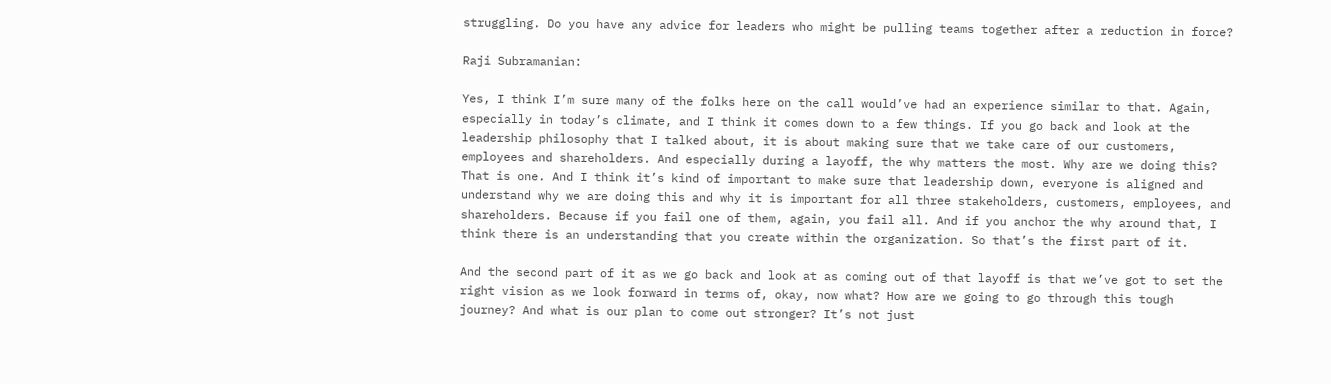struggling. Do you have any advice for leaders who might be pulling teams together after a reduction in force?

Raji Subramanian:

Yes, I think I’m sure many of the folks here on the call would’ve had an experience similar to that. Again, especially in today’s climate, and I think it comes down to a few things. If you go back and look at the leadership philosophy that I talked about, it is about making sure that we take care of our customers, employees and shareholders. And especially during a layoff, the why matters the most. Why are we doing this? That is one. And I think it’s kind of important to make sure that leadership down, everyone is aligned and understand why we are doing this and why it is important for all three stakeholders, customers, employees, and shareholders. Because if you fail one of them, again, you fail all. And if you anchor the why around that, I think there is an understanding that you create within the organization. So that’s the first part of it.

And the second part of it as we go back and look at as coming out of that layoff is that we’ve got to set the right vision as we look forward in terms of, okay, now what? How are we going to go through this tough journey? And what is our plan to come out stronger? It’s not just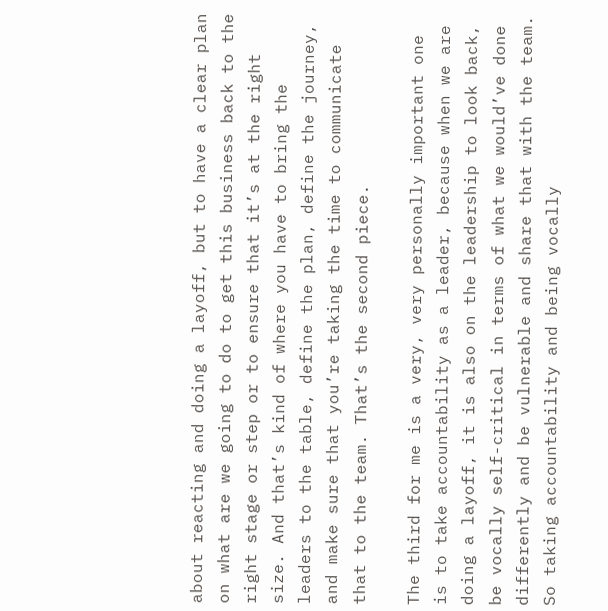about reacting and doing a layoff, but to have a clear plan on what are we going to do to get this business back to the right stage or step or to ensure that it’s at the right size. And that’s kind of where you have to bring the leaders to the table, define the plan, define the journey, and make sure that you’re taking the time to communicate that to the team. That’s the second piece.

The third for me is a very, very personally important one is to take accountability as a leader, because when we are doing a layoff, it is also on the leadership to look back, be vocally self-critical in terms of what we would’ve done differently and be vulnerable and share that with the team. So taking accountability and being vocally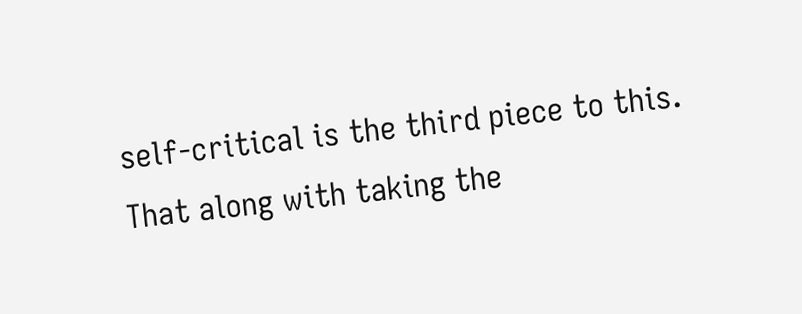self-critical is the third piece to this. That along with taking the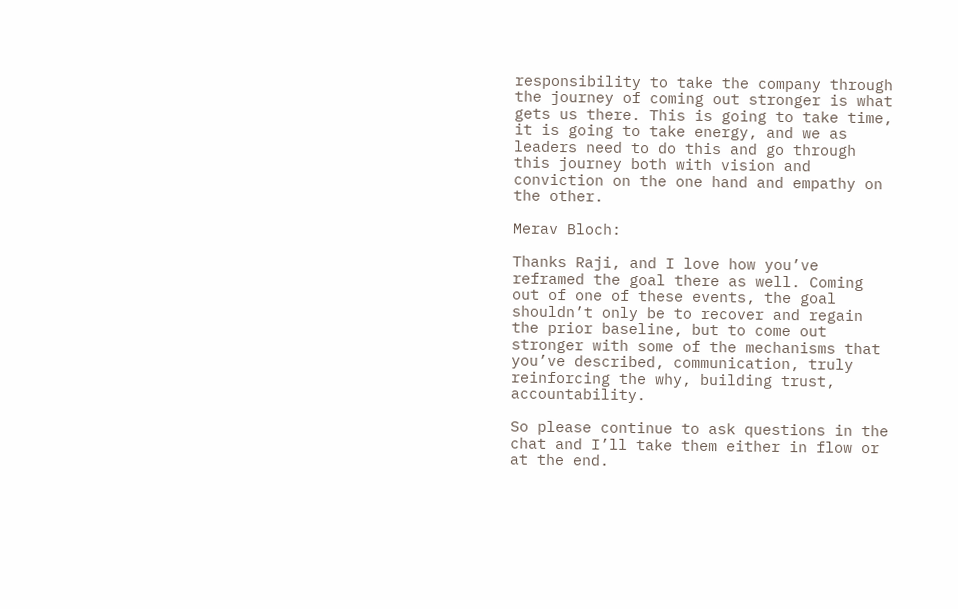responsibility to take the company through the journey of coming out stronger is what gets us there. This is going to take time, it is going to take energy, and we as leaders need to do this and go through this journey both with vision and conviction on the one hand and empathy on the other.

Merav Bloch:

Thanks Raji, and I love how you’ve reframed the goal there as well. Coming out of one of these events, the goal shouldn’t only be to recover and regain the prior baseline, but to come out stronger with some of the mechanisms that you’ve described, communication, truly reinforcing the why, building trust, accountability.

So please continue to ask questions in the chat and I’ll take them either in flow or at the end.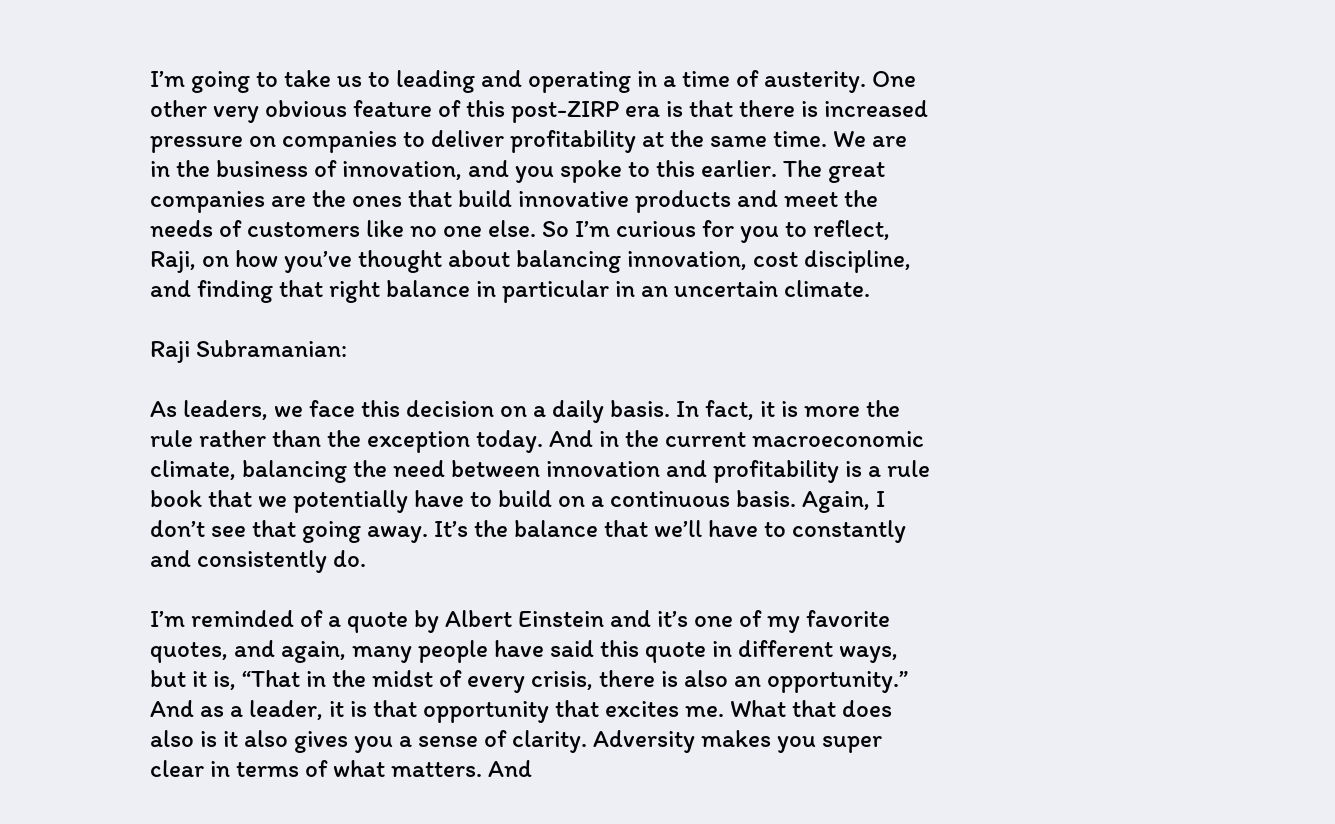I’m going to take us to leading and operating in a time of austerity. One other very obvious feature of this post-ZIRP era is that there is increased pressure on companies to deliver profitability at the same time. We are in the business of innovation, and you spoke to this earlier. The great companies are the ones that build innovative products and meet the needs of customers like no one else. So I’m curious for you to reflect, Raji, on how you’ve thought about balancing innovation, cost discipline, and finding that right balance in particular in an uncertain climate.

Raji Subramanian:

As leaders, we face this decision on a daily basis. In fact, it is more the rule rather than the exception today. And in the current macroeconomic climate, balancing the need between innovation and profitability is a rule book that we potentially have to build on a continuous basis. Again, I don’t see that going away. It’s the balance that we’ll have to constantly and consistently do.

I’m reminded of a quote by Albert Einstein and it’s one of my favorite quotes, and again, many people have said this quote in different ways, but it is, “That in the midst of every crisis, there is also an opportunity.” And as a leader, it is that opportunity that excites me. What that does also is it also gives you a sense of clarity. Adversity makes you super clear in terms of what matters. And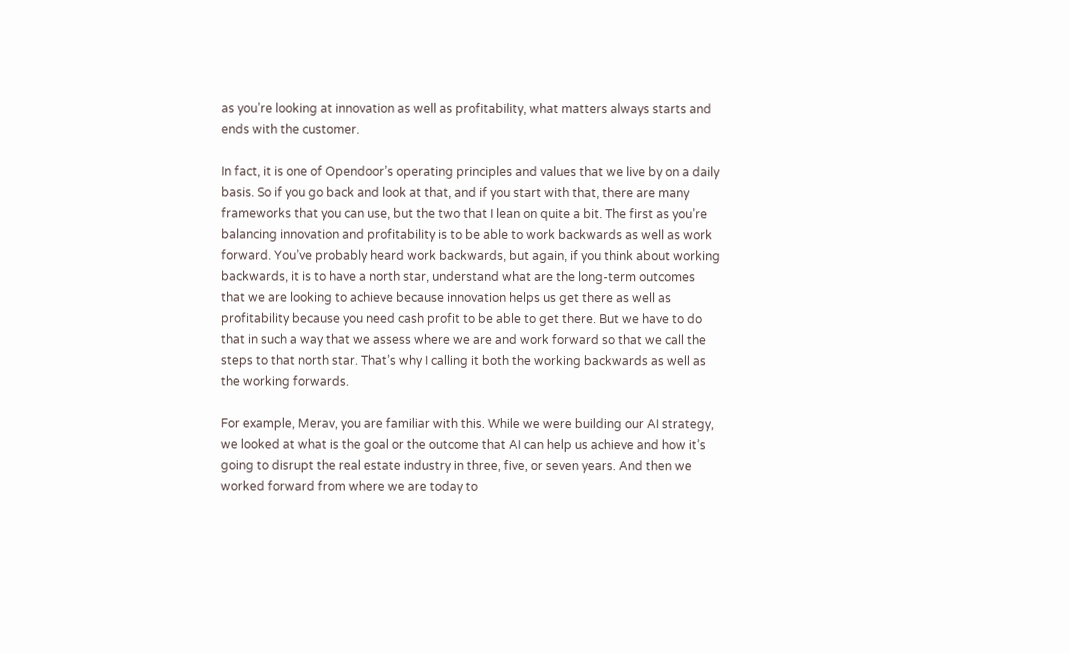as you’re looking at innovation as well as profitability, what matters always starts and ends with the customer.

In fact, it is one of Opendoor’s operating principles and values that we live by on a daily basis. So if you go back and look at that, and if you start with that, there are many frameworks that you can use, but the two that I lean on quite a bit. The first as you’re balancing innovation and profitability is to be able to work backwards as well as work forward. You’ve probably heard work backwards, but again, if you think about working backwards, it is to have a north star, understand what are the long-term outcomes that we are looking to achieve because innovation helps us get there as well as profitability because you need cash profit to be able to get there. But we have to do that in such a way that we assess where we are and work forward so that we call the steps to that north star. That’s why I calling it both the working backwards as well as the working forwards.

For example, Merav, you are familiar with this. While we were building our AI strategy, we looked at what is the goal or the outcome that AI can help us achieve and how it’s going to disrupt the real estate industry in three, five, or seven years. And then we worked forward from where we are today to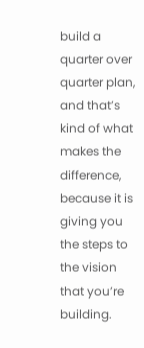build a quarter over quarter plan, and that’s kind of what makes the difference, because it is giving you the steps to the vision that you’re building.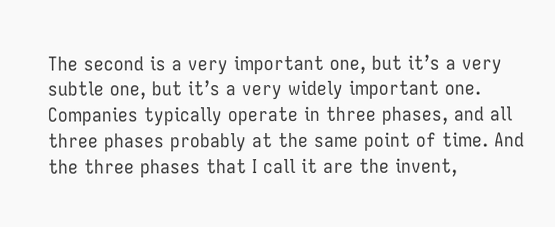The second is a very important one, but it’s a very subtle one, but it’s a very widely important one. Companies typically operate in three phases, and all three phases probably at the same point of time. And the three phases that I call it are the invent,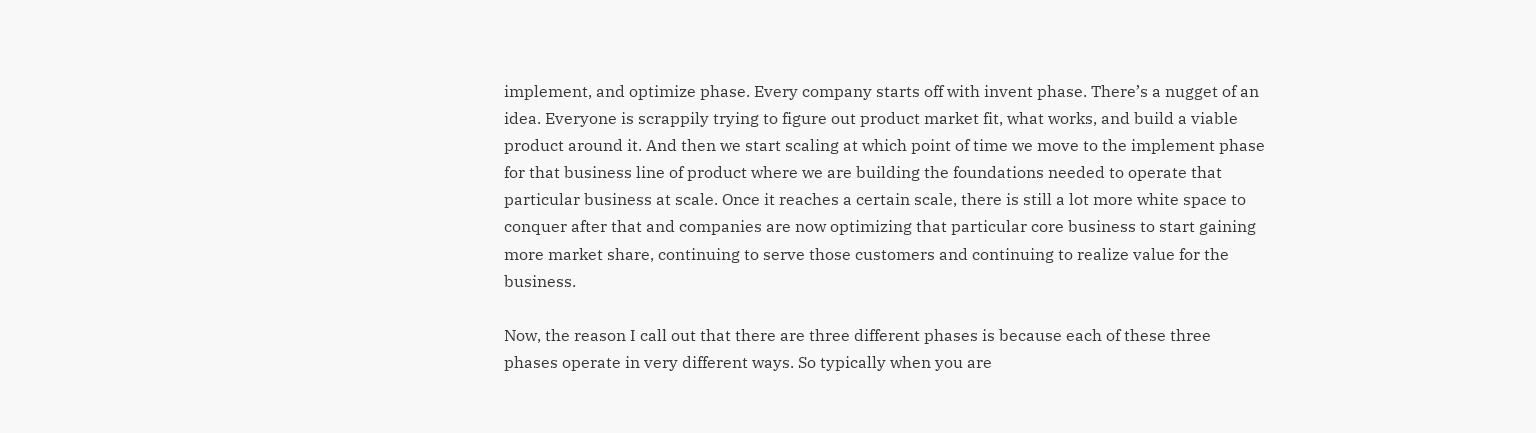implement, and optimize phase. Every company starts off with invent phase. There’s a nugget of an idea. Everyone is scrappily trying to figure out product market fit, what works, and build a viable product around it. And then we start scaling at which point of time we move to the implement phase for that business line of product where we are building the foundations needed to operate that particular business at scale. Once it reaches a certain scale, there is still a lot more white space to conquer after that and companies are now optimizing that particular core business to start gaining more market share, continuing to serve those customers and continuing to realize value for the business.

Now, the reason I call out that there are three different phases is because each of these three phases operate in very different ways. So typically when you are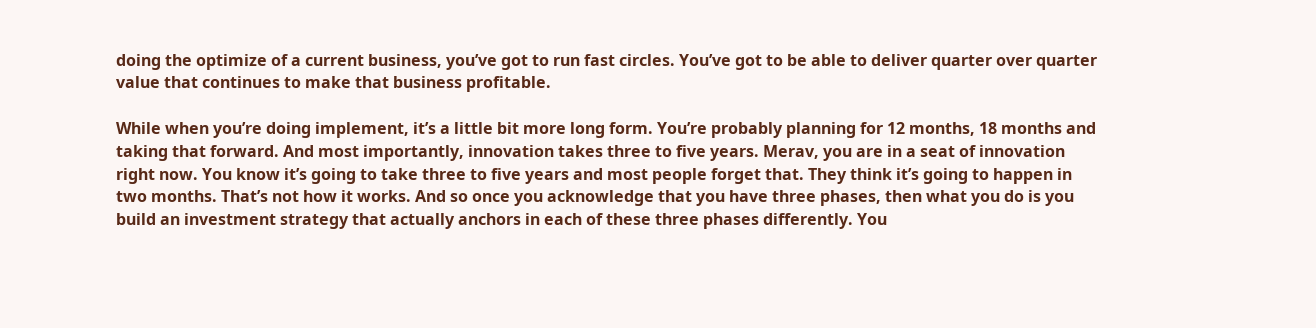doing the optimize of a current business, you’ve got to run fast circles. You’ve got to be able to deliver quarter over quarter value that continues to make that business profitable.

While when you’re doing implement, it’s a little bit more long form. You’re probably planning for 12 months, 18 months and taking that forward. And most importantly, innovation takes three to five years. Merav, you are in a seat of innovation right now. You know it’s going to take three to five years and most people forget that. They think it’s going to happen in two months. That’s not how it works. And so once you acknowledge that you have three phases, then what you do is you build an investment strategy that actually anchors in each of these three phases differently. You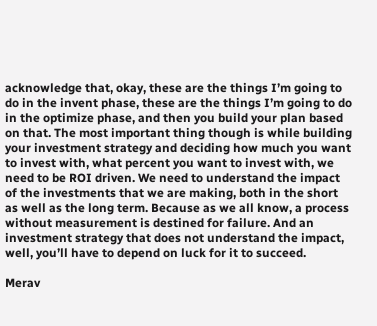acknowledge that, okay, these are the things I’m going to do in the invent phase, these are the things I’m going to do in the optimize phase, and then you build your plan based on that. The most important thing though is while building your investment strategy and deciding how much you want to invest with, what percent you want to invest with, we need to be ROI driven. We need to understand the impact of the investments that we are making, both in the short as well as the long term. Because as we all know, a process without measurement is destined for failure. And an investment strategy that does not understand the impact, well, you’ll have to depend on luck for it to succeed.

Merav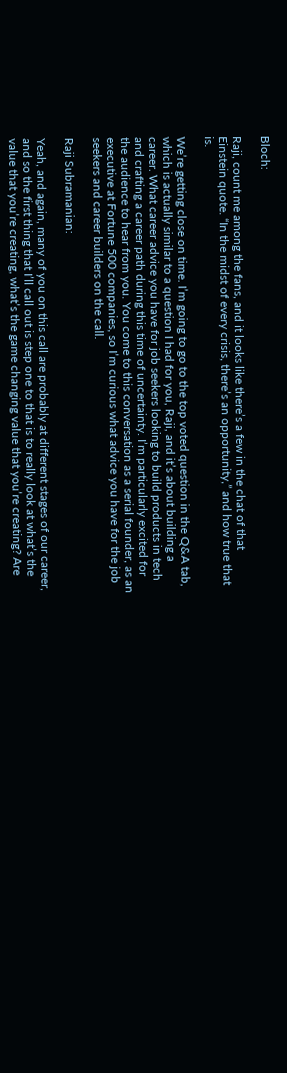Bloch:

Raji, count me among the fans, and it looks like there’s a few in the chat of that Einstein quote. “In the midst of every crisis, there’s an opportunity,” and how true that is.

We’re getting close on time. I’m going to go to the top voted question in the Q&A tab, which is actually similar to a question I had for you, Raji, and it’s about building a career. What career advice you have for job seekers looking to build products in tech and crafting a career path during this time of uncertainty. I’m particularly excited for the audience to hear from you. You come to this conversation as a serial founder, as an executive at Fortune 500 companies, so I’m curious what advice you have for the job seekers and career builders on the call.

Raji Subramanian:

Yeah, and again, many of you on this call are probably at different stages of our career, and so the first thing that I’ll call out is step one to that is to really look at what’s the value that you’re creating, what’s the game changing value that you’re creating? Are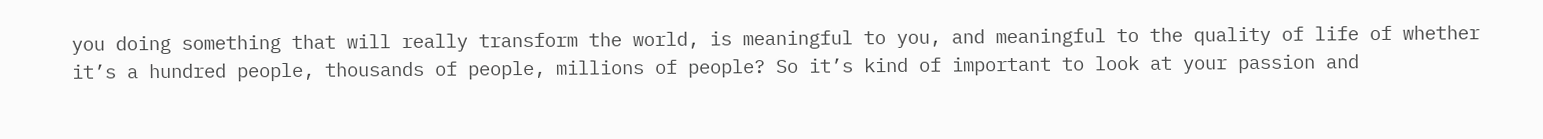you doing something that will really transform the world, is meaningful to you, and meaningful to the quality of life of whether it’s a hundred people, thousands of people, millions of people? So it’s kind of important to look at your passion and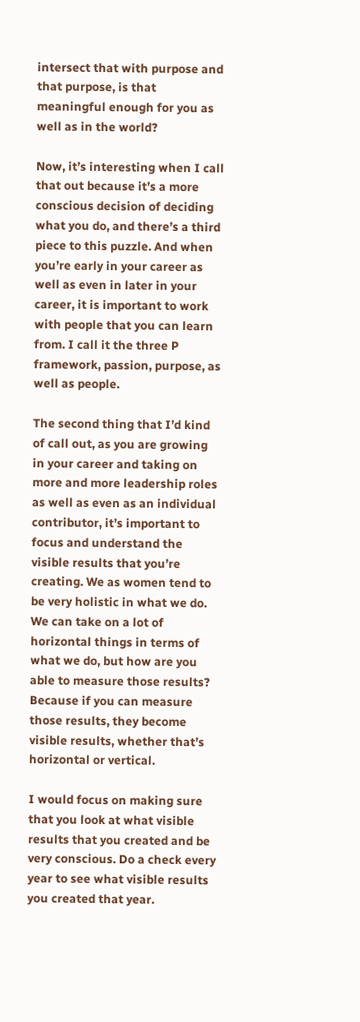intersect that with purpose and that purpose, is that meaningful enough for you as well as in the world?

Now, it’s interesting when I call that out because it’s a more conscious decision of deciding what you do, and there’s a third piece to this puzzle. And when you’re early in your career as well as even in later in your career, it is important to work with people that you can learn from. I call it the three P framework, passion, purpose, as well as people.

The second thing that I’d kind of call out, as you are growing in your career and taking on more and more leadership roles as well as even as an individual contributor, it’s important to focus and understand the visible results that you’re creating. We as women tend to be very holistic in what we do. We can take on a lot of horizontal things in terms of what we do, but how are you able to measure those results? Because if you can measure those results, they become visible results, whether that’s horizontal or vertical.

I would focus on making sure that you look at what visible results that you created and be very conscious. Do a check every year to see what visible results you created that year.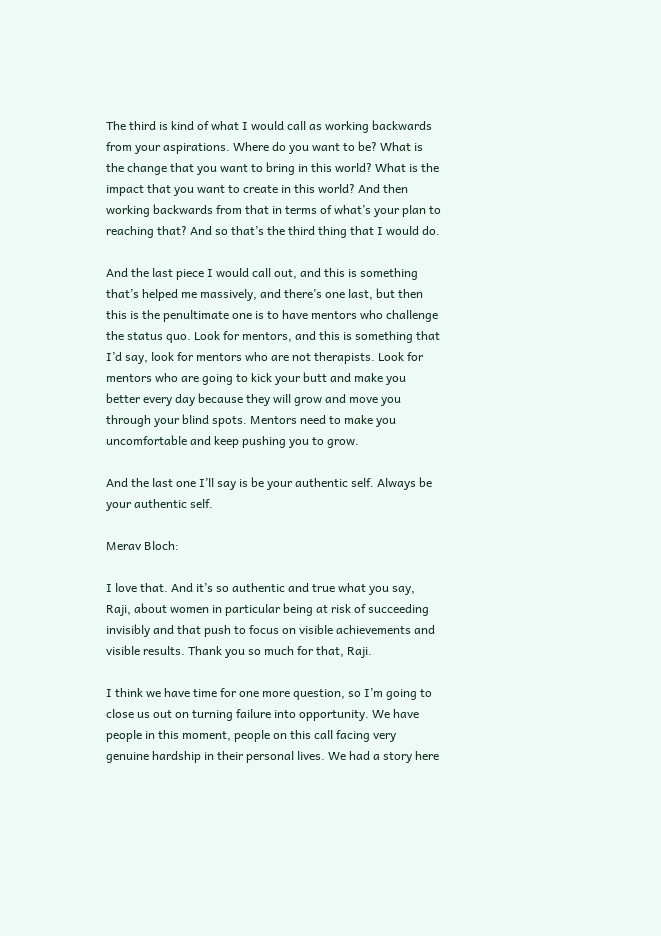The third is kind of what I would call as working backwards from your aspirations. Where do you want to be? What is the change that you want to bring in this world? What is the impact that you want to create in this world? And then working backwards from that in terms of what’s your plan to reaching that? And so that’s the third thing that I would do.

And the last piece I would call out, and this is something that’s helped me massively, and there’s one last, but then this is the penultimate one is to have mentors who challenge the status quo. Look for mentors, and this is something that I’d say, look for mentors who are not therapists. Look for mentors who are going to kick your butt and make you better every day because they will grow and move you through your blind spots. Mentors need to make you uncomfortable and keep pushing you to grow.

And the last one I’ll say is be your authentic self. Always be your authentic self.

Merav Bloch:

I love that. And it’s so authentic and true what you say, Raji, about women in particular being at risk of succeeding invisibly and that push to focus on visible achievements and visible results. Thank you so much for that, Raji.

I think we have time for one more question, so I’m going to close us out on turning failure into opportunity. We have people in this moment, people on this call facing very genuine hardship in their personal lives. We had a story here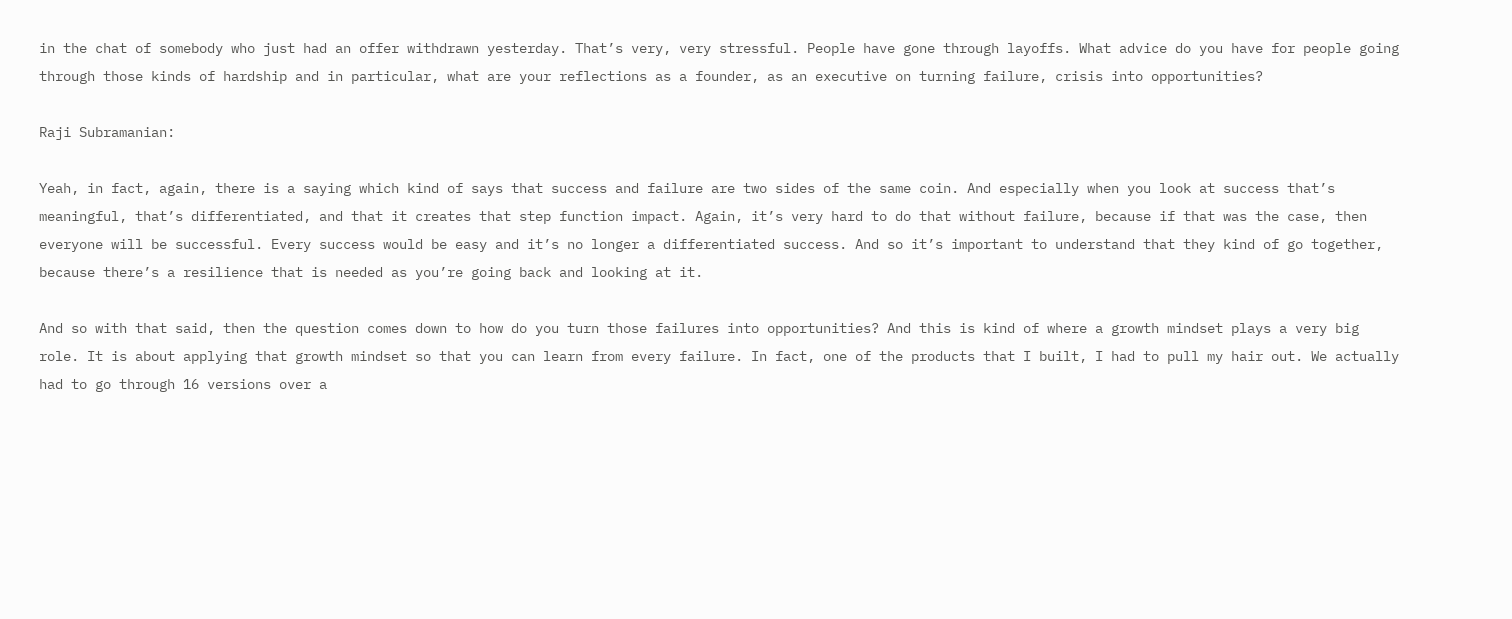in the chat of somebody who just had an offer withdrawn yesterday. That’s very, very stressful. People have gone through layoffs. What advice do you have for people going through those kinds of hardship and in particular, what are your reflections as a founder, as an executive on turning failure, crisis into opportunities?

Raji Subramanian:

Yeah, in fact, again, there is a saying which kind of says that success and failure are two sides of the same coin. And especially when you look at success that’s meaningful, that’s differentiated, and that it creates that step function impact. Again, it’s very hard to do that without failure, because if that was the case, then everyone will be successful. Every success would be easy and it’s no longer a differentiated success. And so it’s important to understand that they kind of go together, because there’s a resilience that is needed as you’re going back and looking at it.

And so with that said, then the question comes down to how do you turn those failures into opportunities? And this is kind of where a growth mindset plays a very big role. It is about applying that growth mindset so that you can learn from every failure. In fact, one of the products that I built, I had to pull my hair out. We actually had to go through 16 versions over a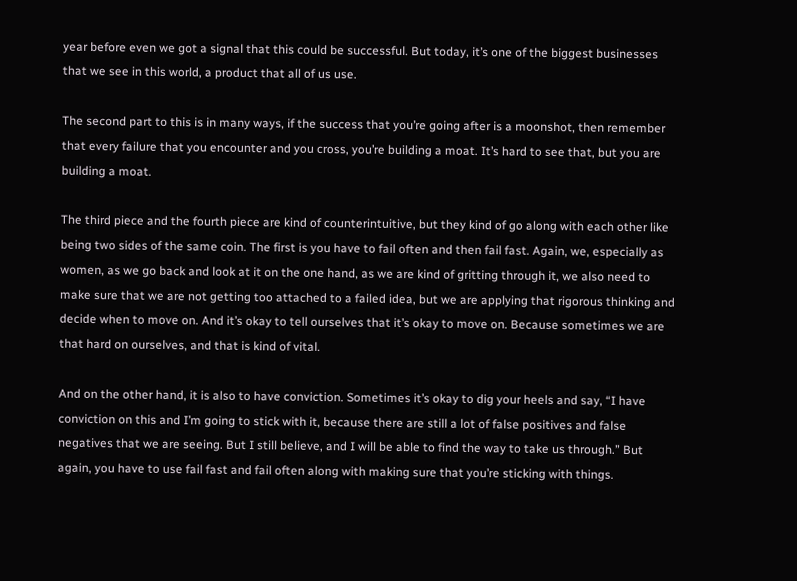year before even we got a signal that this could be successful. But today, it’s one of the biggest businesses that we see in this world, a product that all of us use.

The second part to this is in many ways, if the success that you’re going after is a moonshot, then remember that every failure that you encounter and you cross, you’re building a moat. It’s hard to see that, but you are building a moat.

The third piece and the fourth piece are kind of counterintuitive, but they kind of go along with each other like being two sides of the same coin. The first is you have to fail often and then fail fast. Again, we, especially as women, as we go back and look at it on the one hand, as we are kind of gritting through it, we also need to make sure that we are not getting too attached to a failed idea, but we are applying that rigorous thinking and decide when to move on. And it’s okay to tell ourselves that it’s okay to move on. Because sometimes we are that hard on ourselves, and that is kind of vital.

And on the other hand, it is also to have conviction. Sometimes it’s okay to dig your heels and say, “I have conviction on this and I’m going to stick with it, because there are still a lot of false positives and false negatives that we are seeing. But I still believe, and I will be able to find the way to take us through.” But again, you have to use fail fast and fail often along with making sure that you’re sticking with things.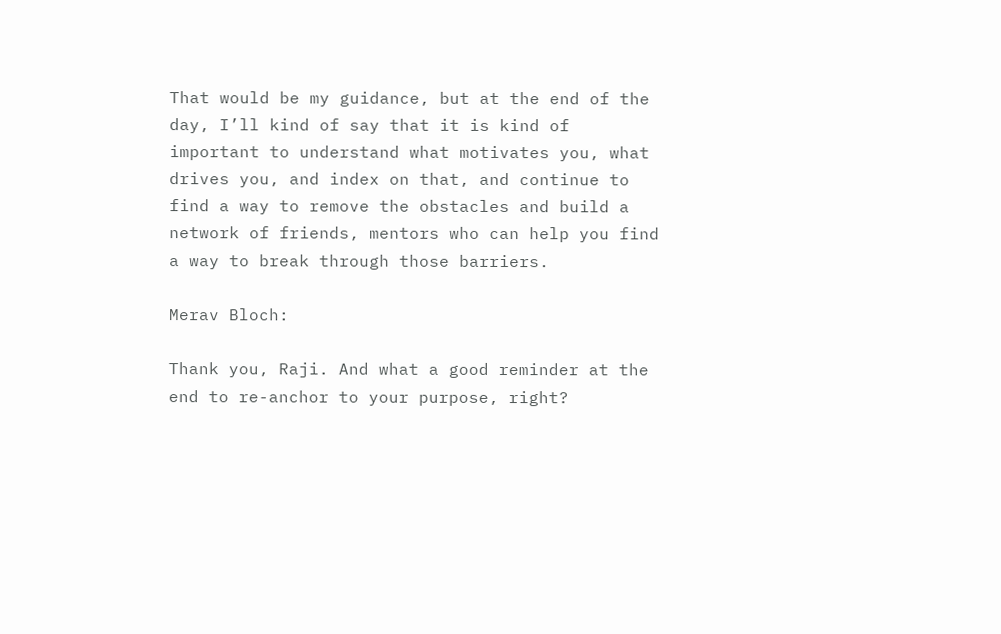That would be my guidance, but at the end of the day, I’ll kind of say that it is kind of important to understand what motivates you, what drives you, and index on that, and continue to find a way to remove the obstacles and build a network of friends, mentors who can help you find a way to break through those barriers.

Merav Bloch:

Thank you, Raji. And what a good reminder at the end to re-anchor to your purpose, right?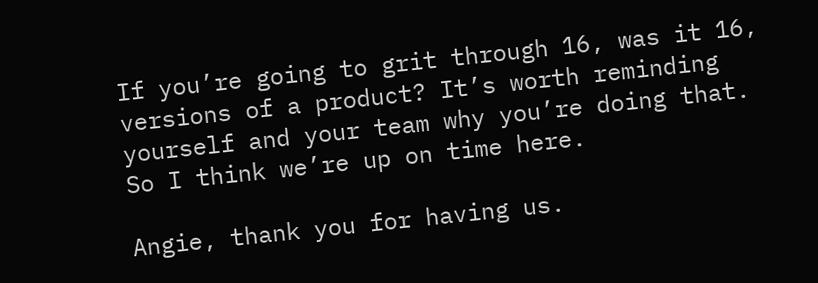If you’re going to grit through 16, was it 16, versions of a product? It’s worth reminding yourself and your team why you’re doing that. So I think we’re up on time here.

Angie, thank you for having us.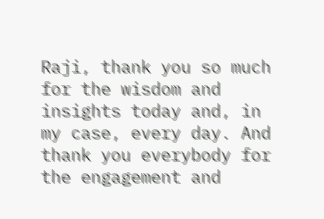Raji, thank you so much for the wisdom and insights today and, in my case, every day. And thank you everybody for the engagement and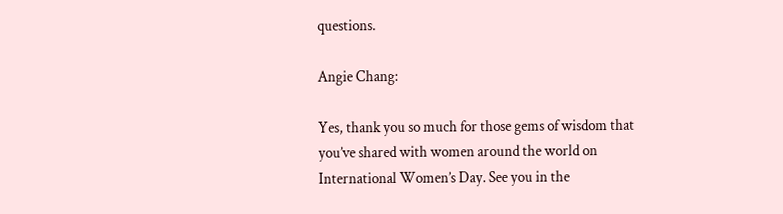questions.

Angie Chang:

Yes, thank you so much for those gems of wisdom that you’ve shared with women around the world on International Women’s Day. See you in the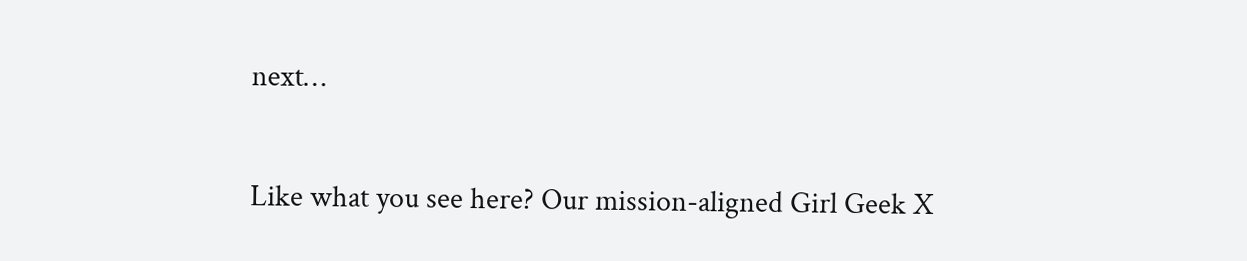next…

Like what you see here? Our mission-aligned Girl Geek X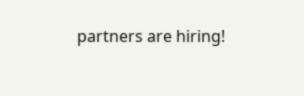partners are hiring!